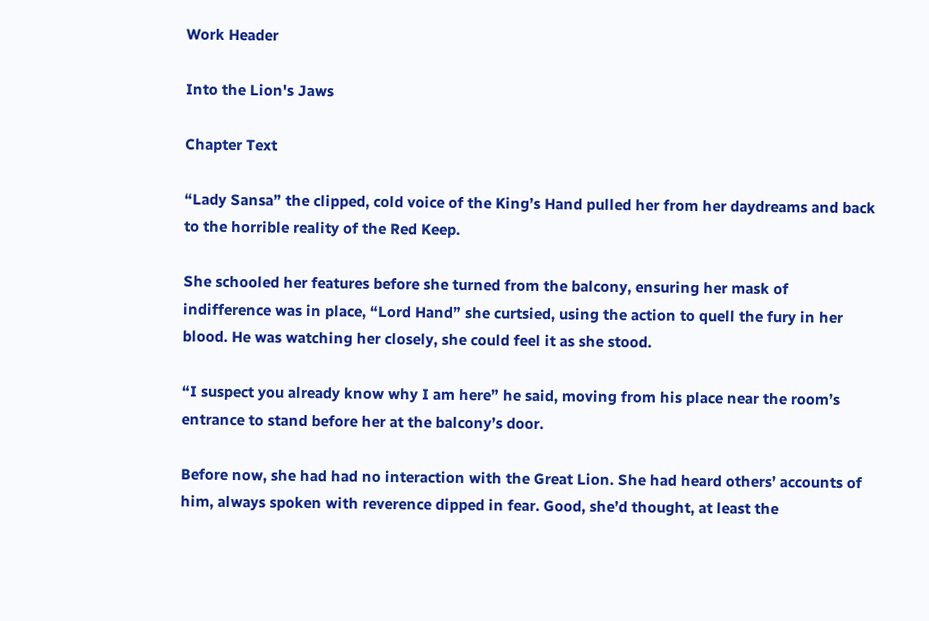Work Header

Into the Lion's Jaws

Chapter Text

“Lady Sansa” the clipped, cold voice of the King’s Hand pulled her from her daydreams and back to the horrible reality of the Red Keep.

She schooled her features before she turned from the balcony, ensuring her mask of indifference was in place, “Lord Hand” she curtsied, using the action to quell the fury in her blood. He was watching her closely, she could feel it as she stood.

“I suspect you already know why I am here” he said, moving from his place near the room’s entrance to stand before her at the balcony’s door.

Before now, she had had no interaction with the Great Lion. She had heard others’ accounts of him, always spoken with reverence dipped in fear. Good, she’d thought, at least the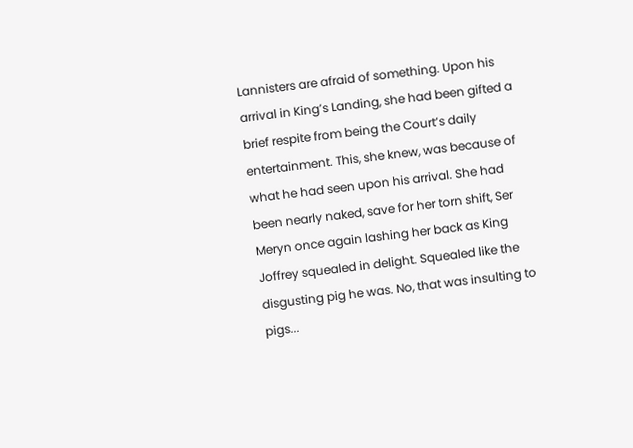Lannisters are afraid of something. Upon his arrival in King’s Landing, she had been gifted a brief respite from being the Court’s daily entertainment. This, she knew, was because of what he had seen upon his arrival. She had been nearly naked, save for her torn shift, Ser Meryn once again lashing her back as King Joffrey squealed in delight. Squealed like the disgusting pig he was. No, that was insulting to pigs...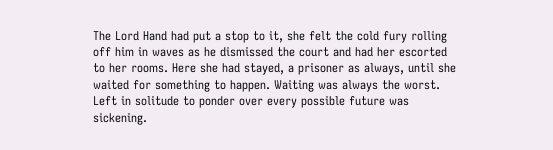The Lord Hand had put a stop to it, she felt the cold fury rolling off him in waves as he dismissed the court and had her escorted to her rooms. Here she had stayed, a prisoner as always, until she waited for something to happen. Waiting was always the worst. Left in solitude to ponder over every possible future was sickening.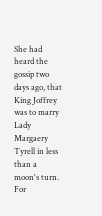She had heard the gossip two days ago, that King Joffrey was to marry Lady Margaery Tyrell in less than a moon's turn. For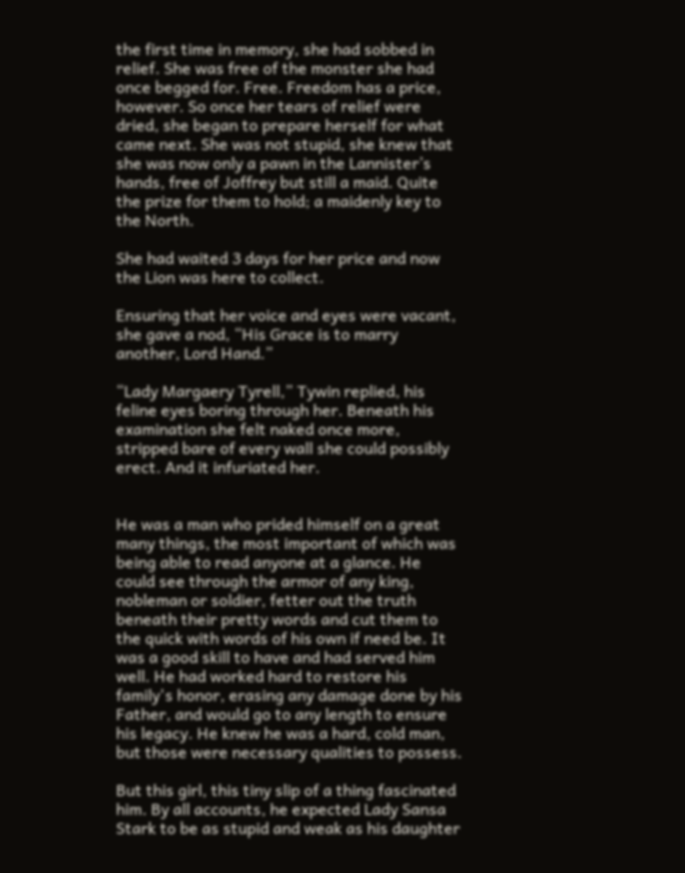the first time in memory, she had sobbed in relief. She was free of the monster she had once begged for. Free. Freedom has a price, however. So once her tears of relief were dried, she began to prepare herself for what came next. She was not stupid, she knew that she was now only a pawn in the Lannister’s hands, free of Joffrey but still a maid. Quite the prize for them to hold; a maidenly key to the North.

She had waited 3 days for her price and now the Lion was here to collect.

Ensuring that her voice and eyes were vacant, she gave a nod, “His Grace is to marry another, Lord Hand.”

“Lady Margaery Tyrell,” Tywin replied, his feline eyes boring through her. Beneath his examination she felt naked once more, stripped bare of every wall she could possibly erect. And it infuriated her.


He was a man who prided himself on a great many things, the most important of which was being able to read anyone at a glance. He could see through the armor of any king, nobleman or soldier, fetter out the truth beneath their pretty words and cut them to the quick with words of his own if need be. It was a good skill to have and had served him well. He had worked hard to restore his family's honor, erasing any damage done by his Father, and would go to any length to ensure his legacy. He knew he was a hard, cold man, but those were necessary qualities to possess.

But this girl, this tiny slip of a thing fascinated him. By all accounts, he expected Lady Sansa Stark to be as stupid and weak as his daughter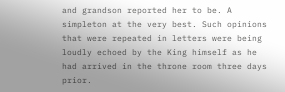and grandson reported her to be. A simpleton at the very best. Such opinions that were repeated in letters were being loudly echoed by the King himself as he had arrived in the throne room three days prior.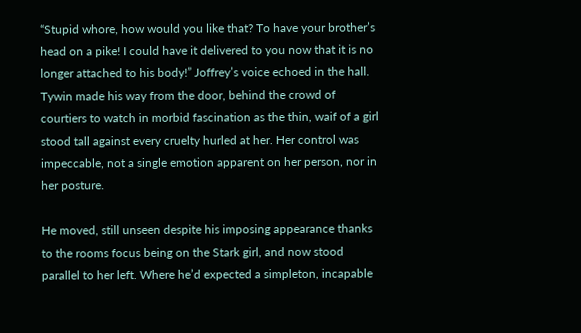“Stupid whore, how would you like that? To have your brother’s head on a pike! I could have it delivered to you now that it is no longer attached to his body!” Joffrey’s voice echoed in the hall. Tywin made his way from the door, behind the crowd of courtiers to watch in morbid fascination as the thin, waif of a girl stood tall against every cruelty hurled at her. Her control was impeccable, not a single emotion apparent on her person, nor in her posture.

He moved, still unseen despite his imposing appearance thanks to the rooms focus being on the Stark girl, and now stood parallel to her left. Where he’d expected a simpleton, incapable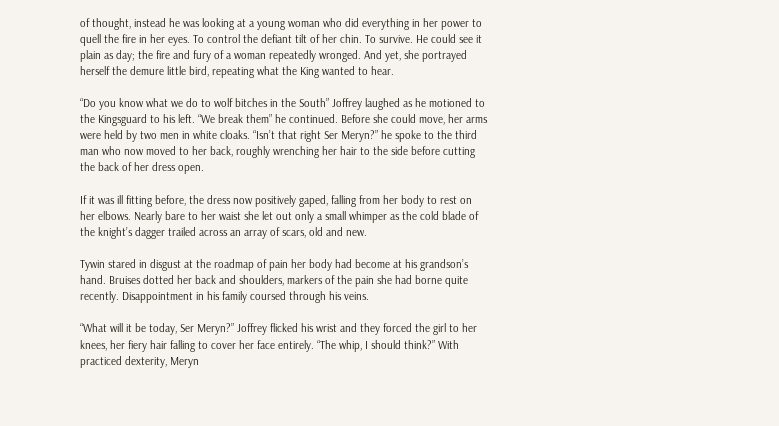of thought, instead he was looking at a young woman who did everything in her power to quell the fire in her eyes. To control the defiant tilt of her chin. To survive. He could see it plain as day; the fire and fury of a woman repeatedly wronged. And yet, she portrayed herself the demure little bird, repeating what the King wanted to hear.

“Do you know what we do to wolf bitches in the South” Joffrey laughed as he motioned to the Kingsguard to his left. “We break them” he continued. Before she could move, her arms were held by two men in white cloaks. “Isn’t that right Ser Meryn?” he spoke to the third man who now moved to her back, roughly wrenching her hair to the side before cutting the back of her dress open.

If it was ill fitting before, the dress now positively gaped, falling from her body to rest on her elbows. Nearly bare to her waist she let out only a small whimper as the cold blade of the knight’s dagger trailed across an array of scars, old and new.

Tywin stared in disgust at the roadmap of pain her body had become at his grandson’s hand. Bruises dotted her back and shoulders, markers of the pain she had borne quite recently. Disappointment in his family coursed through his veins.

“What will it be today, Ser Meryn?” Joffrey flicked his wrist and they forced the girl to her knees, her fiery hair falling to cover her face entirely. “The whip, I should think?” With practiced dexterity, Meryn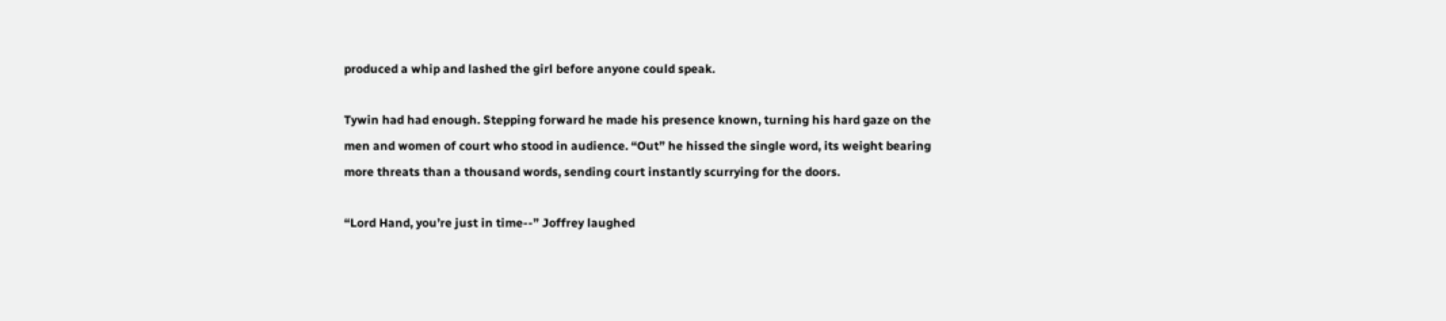produced a whip and lashed the girl before anyone could speak.

Tywin had had enough. Stepping forward he made his presence known, turning his hard gaze on the men and women of court who stood in audience. “Out” he hissed the single word, its weight bearing more threats than a thousand words, sending court instantly scurrying for the doors.

“Lord Hand, you’re just in time--” Joffrey laughed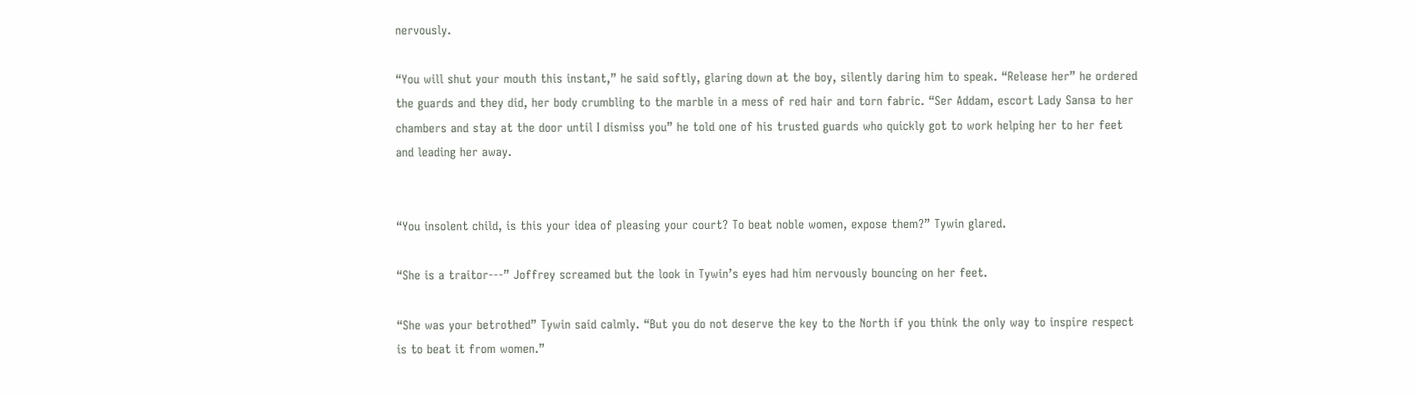nervously.

“You will shut your mouth this instant,” he said softly, glaring down at the boy, silently daring him to speak. “Release her” he ordered the guards and they did, her body crumbling to the marble in a mess of red hair and torn fabric. “Ser Addam, escort Lady Sansa to her chambers and stay at the door until I dismiss you” he told one of his trusted guards who quickly got to work helping her to her feet and leading her away.


“You insolent child, is this your idea of pleasing your court? To beat noble women, expose them?” Tywin glared.

“She is a traitor---” Joffrey screamed but the look in Tywin’s eyes had him nervously bouncing on her feet.

“She was your betrothed” Tywin said calmly. “But you do not deserve the key to the North if you think the only way to inspire respect is to beat it from women.”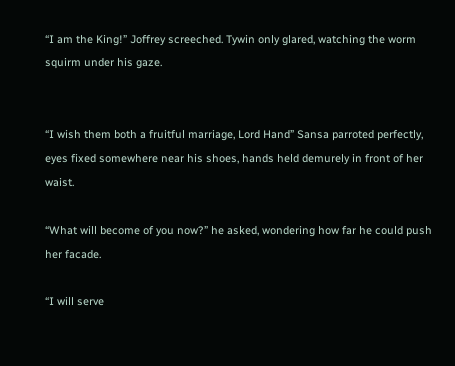“I am the King!” Joffrey screeched. Tywin only glared, watching the worm squirm under his gaze.


“I wish them both a fruitful marriage, Lord Hand” Sansa parroted perfectly, eyes fixed somewhere near his shoes, hands held demurely in front of her waist.

“What will become of you now?” he asked, wondering how far he could push her facade.

“I will serve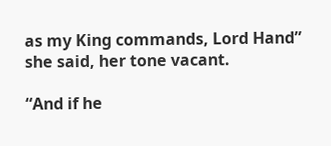as my King commands, Lord Hand” she said, her tone vacant.

“And if he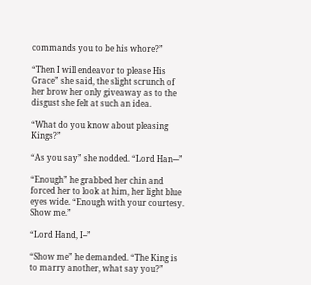commands you to be his whore?”

“Then I will endeavor to please His Grace” she said, the slight scrunch of her brow her only giveaway as to the disgust she felt at such an idea.

“What do you know about pleasing Kings?”

“As you say” she nodded. “Lord Han---”

“Enough” he grabbed her chin and forced her to look at him, her light blue eyes wide. “Enough with your courtesy. Show me.”

“Lord Hand, I--”

“Show me” he demanded. “The King is to marry another, what say you?”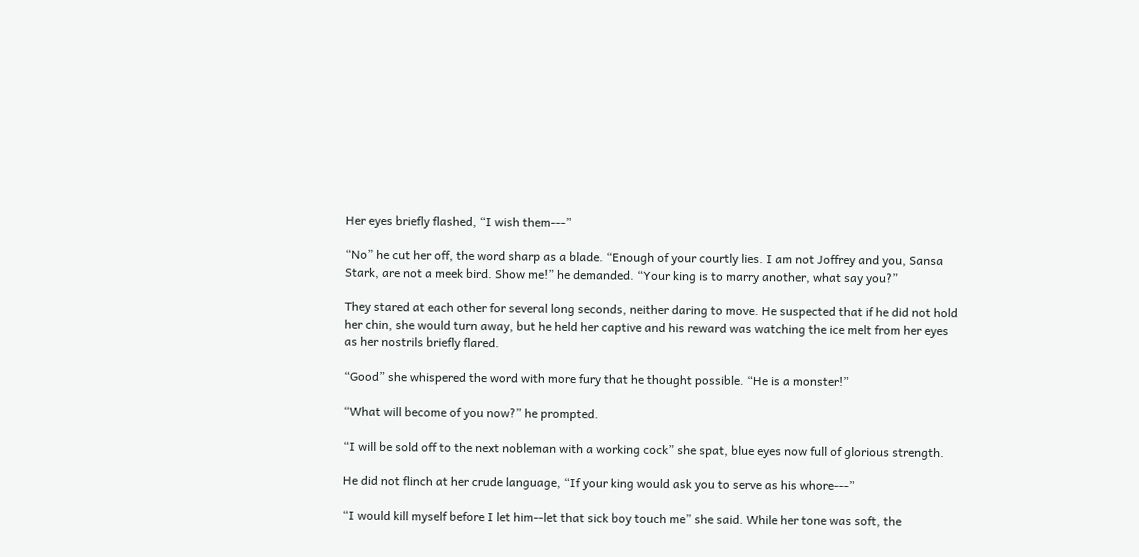Her eyes briefly flashed, “I wish them---”

“No” he cut her off, the word sharp as a blade. “Enough of your courtly lies. I am not Joffrey and you, Sansa Stark, are not a meek bird. Show me!” he demanded. “Your king is to marry another, what say you?”

They stared at each other for several long seconds, neither daring to move. He suspected that if he did not hold her chin, she would turn away, but he held her captive and his reward was watching the ice melt from her eyes as her nostrils briefly flared.

“Good” she whispered the word with more fury that he thought possible. “He is a monster!”

“What will become of you now?” he prompted.

“I will be sold off to the next nobleman with a working cock” she spat, blue eyes now full of glorious strength.

He did not flinch at her crude language, “If your king would ask you to serve as his whore---”

“I would kill myself before I let him--let that sick boy touch me” she said. While her tone was soft, the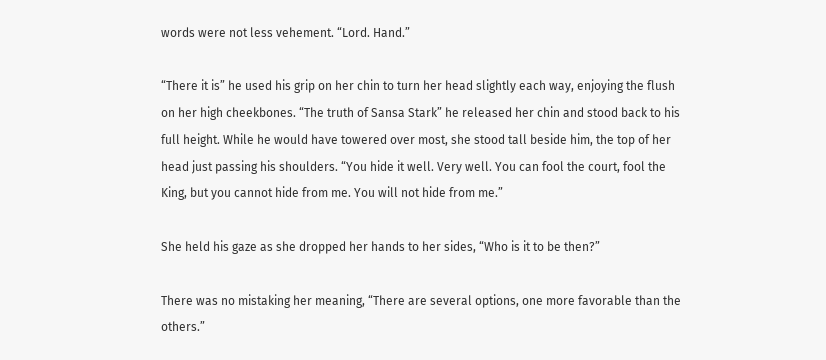words were not less vehement. “Lord. Hand.”

“There it is” he used his grip on her chin to turn her head slightly each way, enjoying the flush on her high cheekbones. “The truth of Sansa Stark” he released her chin and stood back to his full height. While he would have towered over most, she stood tall beside him, the top of her head just passing his shoulders. “You hide it well. Very well. You can fool the court, fool the King, but you cannot hide from me. You will not hide from me.”

She held his gaze as she dropped her hands to her sides, “Who is it to be then?”

There was no mistaking her meaning, “There are several options, one more favorable than the others.”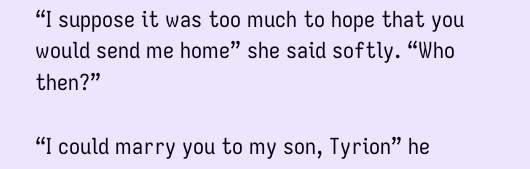“I suppose it was too much to hope that you would send me home” she said softly. “Who then?”

“I could marry you to my son, Tyrion” he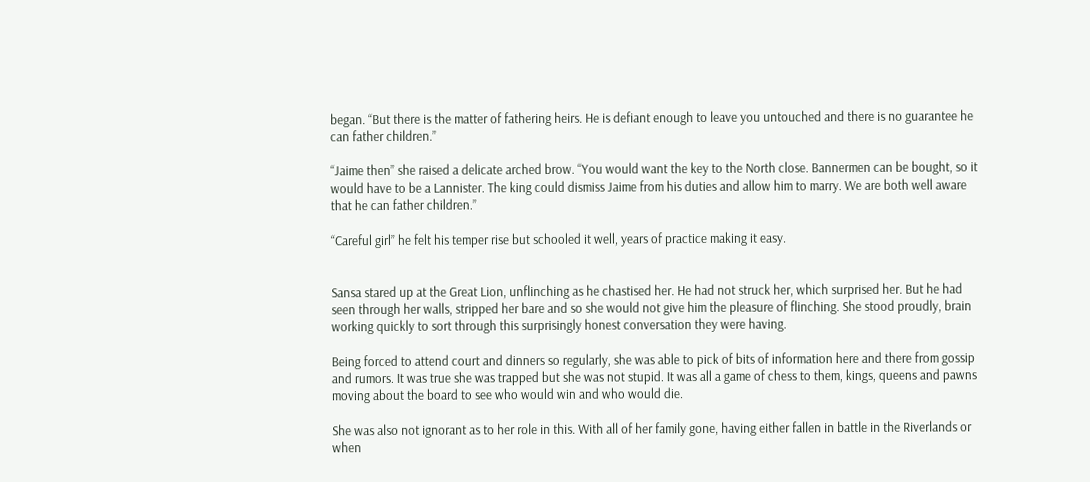began. “But there is the matter of fathering heirs. He is defiant enough to leave you untouched and there is no guarantee he can father children.”

“Jaime then” she raised a delicate arched brow. “You would want the key to the North close. Bannermen can be bought, so it would have to be a Lannister. The king could dismiss Jaime from his duties and allow him to marry. We are both well aware that he can father children.”

“Careful girl” he felt his temper rise but schooled it well, years of practice making it easy.


Sansa stared up at the Great Lion, unflinching as he chastised her. He had not struck her, which surprised her. But he had seen through her walls, stripped her bare and so she would not give him the pleasure of flinching. She stood proudly, brain working quickly to sort through this surprisingly honest conversation they were having.

Being forced to attend court and dinners so regularly, she was able to pick of bits of information here and there from gossip and rumors. It was true she was trapped but she was not stupid. It was all a game of chess to them, kings, queens and pawns moving about the board to see who would win and who would die.

She was also not ignorant as to her role in this. With all of her family gone, having either fallen in battle in the Riverlands or when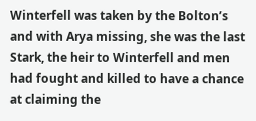Winterfell was taken by the Bolton’s and with Arya missing, she was the last Stark, the heir to Winterfell and men had fought and killed to have a chance at claiming the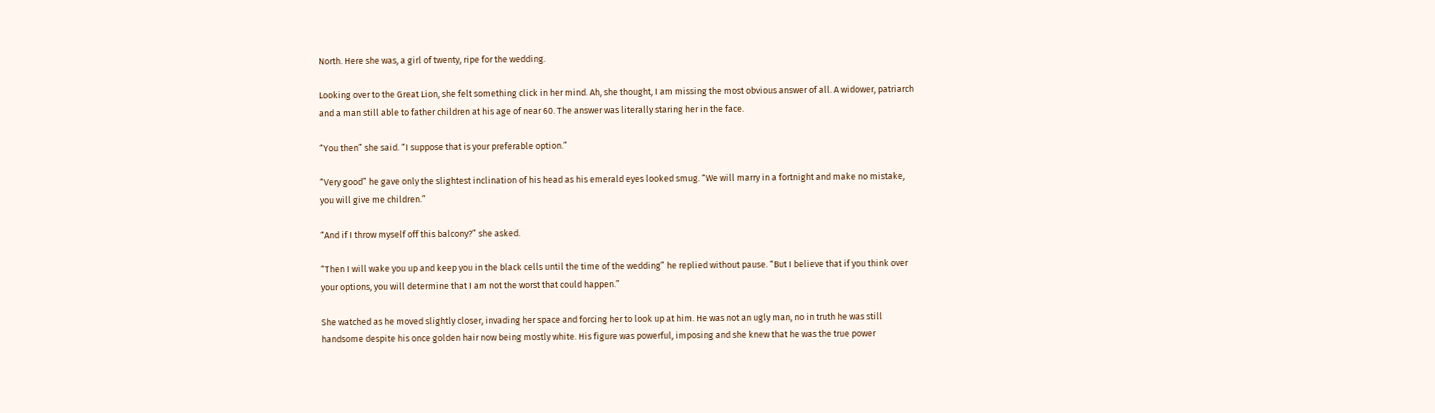North. Here she was, a girl of twenty, ripe for the wedding.

Looking over to the Great Lion, she felt something click in her mind. Ah, she thought, I am missing the most obvious answer of all. A widower, patriarch and a man still able to father children at his age of near 60. The answer was literally staring her in the face.

“You then” she said. “I suppose that is your preferable option.”

“Very good” he gave only the slightest inclination of his head as his emerald eyes looked smug. “We will marry in a fortnight and make no mistake, you will give me children.”

“And if I throw myself off this balcony?” she asked.

“Then I will wake you up and keep you in the black cells until the time of the wedding” he replied without pause. “But I believe that if you think over your options, you will determine that I am not the worst that could happen.”

She watched as he moved slightly closer, invading her space and forcing her to look up at him. He was not an ugly man, no in truth he was still handsome despite his once golden hair now being mostly white. His figure was powerful, imposing and she knew that he was the true power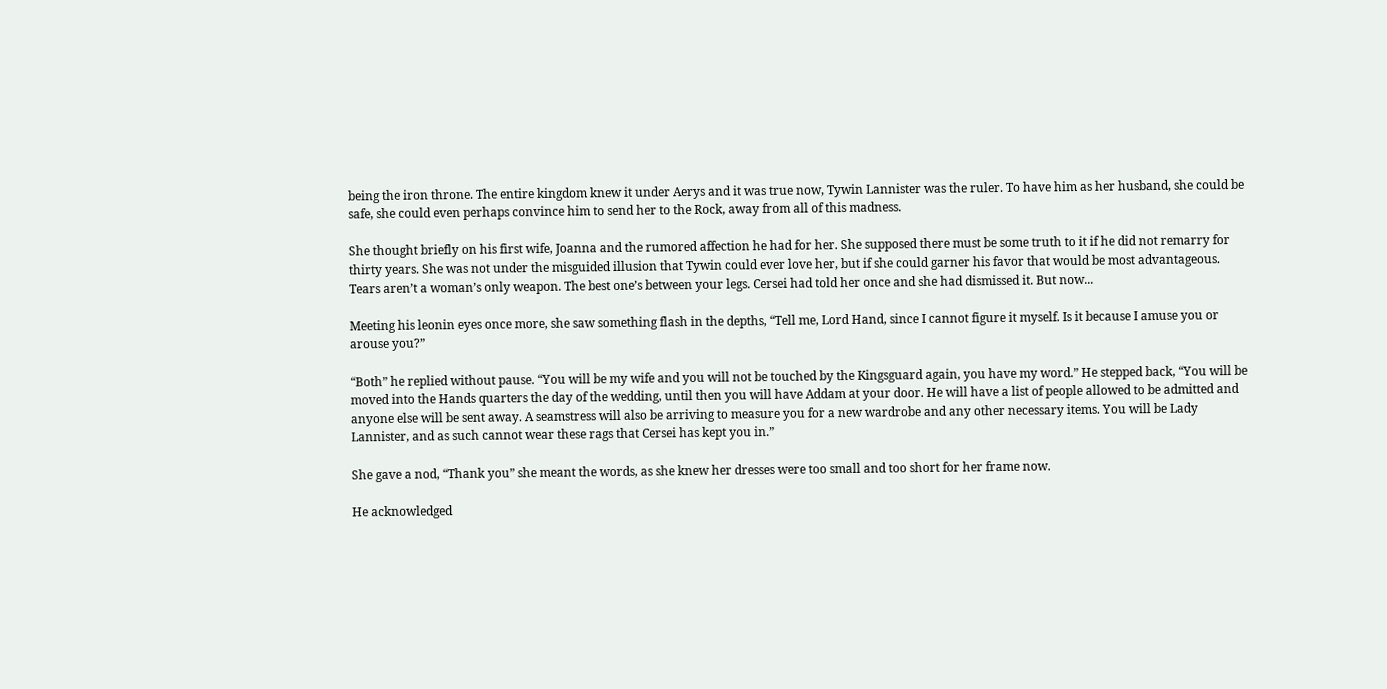being the iron throne. The entire kingdom knew it under Aerys and it was true now, Tywin Lannister was the ruler. To have him as her husband, she could be safe, she could even perhaps convince him to send her to the Rock, away from all of this madness.

She thought briefly on his first wife, Joanna and the rumored affection he had for her. She supposed there must be some truth to it if he did not remarry for thirty years. She was not under the misguided illusion that Tywin could ever love her, but if she could garner his favor that would be most advantageous. Tears aren’t a woman’s only weapon. The best one’s between your legs. Cersei had told her once and she had dismissed it. But now...

Meeting his leonin eyes once more, she saw something flash in the depths, “Tell me, Lord Hand, since I cannot figure it myself. Is it because I amuse you or arouse you?”

“Both” he replied without pause. “You will be my wife and you will not be touched by the Kingsguard again, you have my word.” He stepped back, “You will be moved into the Hands quarters the day of the wedding, until then you will have Addam at your door. He will have a list of people allowed to be admitted and anyone else will be sent away. A seamstress will also be arriving to measure you for a new wardrobe and any other necessary items. You will be Lady Lannister, and as such cannot wear these rags that Cersei has kept you in.”

She gave a nod, “Thank you” she meant the words, as she knew her dresses were too small and too short for her frame now.

He acknowledged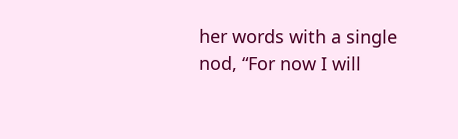her words with a single nod, “For now I will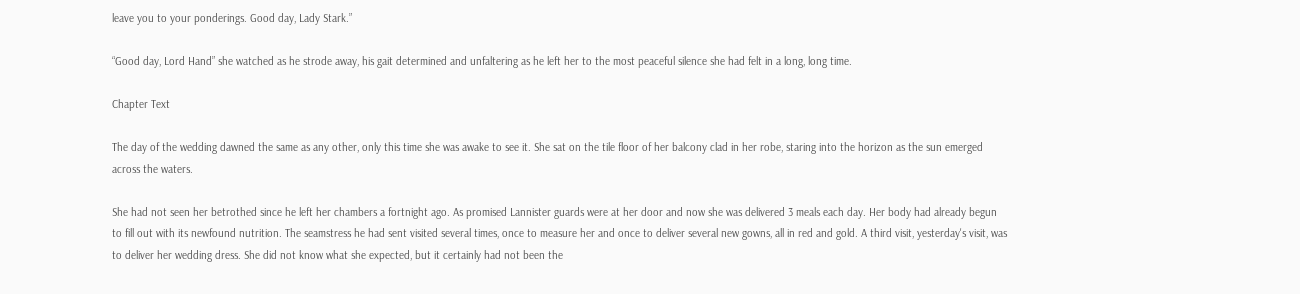leave you to your ponderings. Good day, Lady Stark.”

“Good day, Lord Hand” she watched as he strode away, his gait determined and unfaltering as he left her to the most peaceful silence she had felt in a long, long time.

Chapter Text

The day of the wedding dawned the same as any other, only this time she was awake to see it. She sat on the tile floor of her balcony clad in her robe, staring into the horizon as the sun emerged across the waters.

She had not seen her betrothed since he left her chambers a fortnight ago. As promised Lannister guards were at her door and now she was delivered 3 meals each day. Her body had already begun to fill out with its newfound nutrition. The seamstress he had sent visited several times, once to measure her and once to deliver several new gowns, all in red and gold. A third visit, yesterday's visit, was to deliver her wedding dress. She did not know what she expected, but it certainly had not been the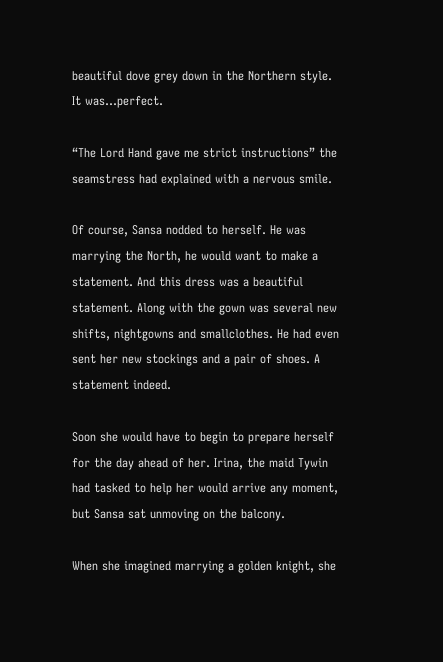beautiful dove grey down in the Northern style. It was...perfect.

“The Lord Hand gave me strict instructions” the seamstress had explained with a nervous smile.

Of course, Sansa nodded to herself. He was marrying the North, he would want to make a statement. And this dress was a beautiful statement. Along with the gown was several new shifts, nightgowns and smallclothes. He had even sent her new stockings and a pair of shoes. A statement indeed.

Soon she would have to begin to prepare herself for the day ahead of her. Irina, the maid Tywin had tasked to help her would arrive any moment, but Sansa sat unmoving on the balcony.

When she imagined marrying a golden knight, she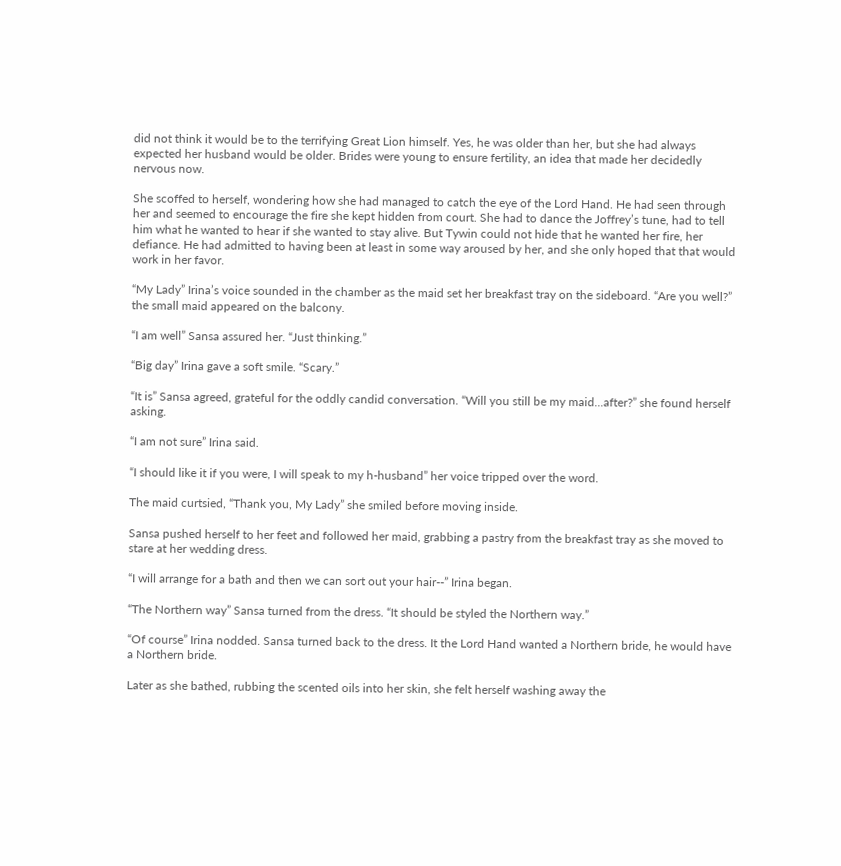did not think it would be to the terrifying Great Lion himself. Yes, he was older than her, but she had always expected her husband would be older. Brides were young to ensure fertility, an idea that made her decidedly nervous now.

She scoffed to herself, wondering how she had managed to catch the eye of the Lord Hand. He had seen through her and seemed to encourage the fire she kept hidden from court. She had to dance the Joffrey’s tune, had to tell him what he wanted to hear if she wanted to stay alive. But Tywin could not hide that he wanted her fire, her defiance. He had admitted to having been at least in some way aroused by her, and she only hoped that that would work in her favor.

“My Lady” Irina’s voice sounded in the chamber as the maid set her breakfast tray on the sideboard. “Are you well?” the small maid appeared on the balcony.

“I am well” Sansa assured her. “Just thinking.”

“Big day” Irina gave a soft smile. “Scary.”

“It is” Sansa agreed, grateful for the oddly candid conversation. “Will you still be my maid...after?” she found herself asking.

“I am not sure” Irina said.

“I should like it if you were, I will speak to my h-husband” her voice tripped over the word.

The maid curtsied, “Thank you, My Lady” she smiled before moving inside.

Sansa pushed herself to her feet and followed her maid, grabbing a pastry from the breakfast tray as she moved to stare at her wedding dress.

“I will arrange for a bath and then we can sort out your hair--” Irina began.

“The Northern way” Sansa turned from the dress. “It should be styled the Northern way.”

“Of course” Irina nodded. Sansa turned back to the dress. It the Lord Hand wanted a Northern bride, he would have a Northern bride.

Later as she bathed, rubbing the scented oils into her skin, she felt herself washing away the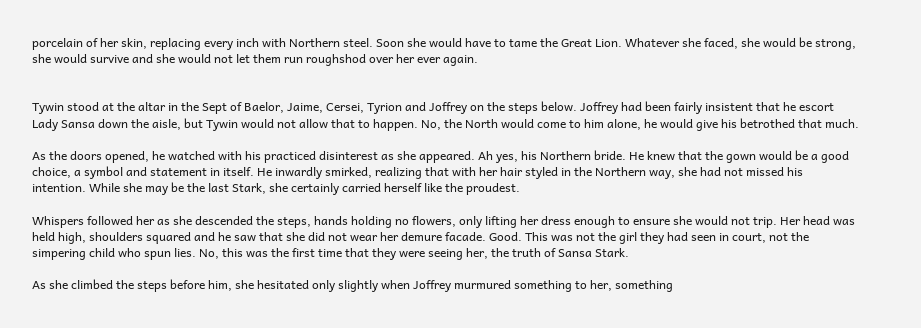porcelain of her skin, replacing every inch with Northern steel. Soon she would have to tame the Great Lion. Whatever she faced, she would be strong, she would survive and she would not let them run roughshod over her ever again.


Tywin stood at the altar in the Sept of Baelor, Jaime, Cersei, Tyrion and Joffrey on the steps below. Joffrey had been fairly insistent that he escort Lady Sansa down the aisle, but Tywin would not allow that to happen. No, the North would come to him alone, he would give his betrothed that much.

As the doors opened, he watched with his practiced disinterest as she appeared. Ah yes, his Northern bride. He knew that the gown would be a good choice, a symbol and statement in itself. He inwardly smirked, realizing that with her hair styled in the Northern way, she had not missed his intention. While she may be the last Stark, she certainly carried herself like the proudest.

Whispers followed her as she descended the steps, hands holding no flowers, only lifting her dress enough to ensure she would not trip. Her head was held high, shoulders squared and he saw that she did not wear her demure facade. Good. This was not the girl they had seen in court, not the simpering child who spun lies. No, this was the first time that they were seeing her, the truth of Sansa Stark.

As she climbed the steps before him, she hesitated only slightly when Joffrey murmured something to her, something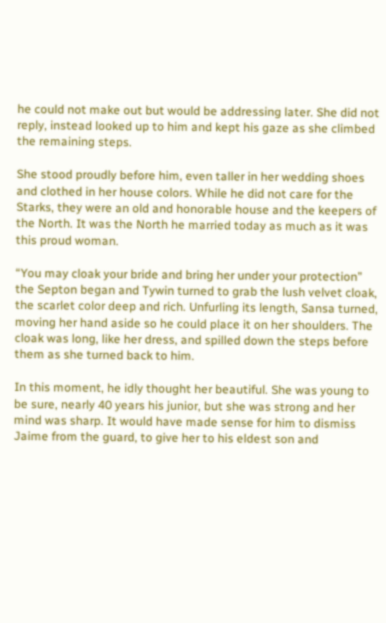he could not make out but would be addressing later. She did not reply, instead looked up to him and kept his gaze as she climbed the remaining steps.

She stood proudly before him, even taller in her wedding shoes and clothed in her house colors. While he did not care for the Starks, they were an old and honorable house and the keepers of the North. It was the North he married today as much as it was this proud woman.

“You may cloak your bride and bring her under your protection” the Septon began and Tywin turned to grab the lush velvet cloak, the scarlet color deep and rich. Unfurling its length, Sansa turned, moving her hand aside so he could place it on her shoulders. The cloak was long, like her dress, and spilled down the steps before them as she turned back to him.

In this moment, he idly thought her beautiful. She was young to be sure, nearly 40 years his junior, but she was strong and her mind was sharp. It would have made sense for him to dismiss Jaime from the guard, to give her to his eldest son and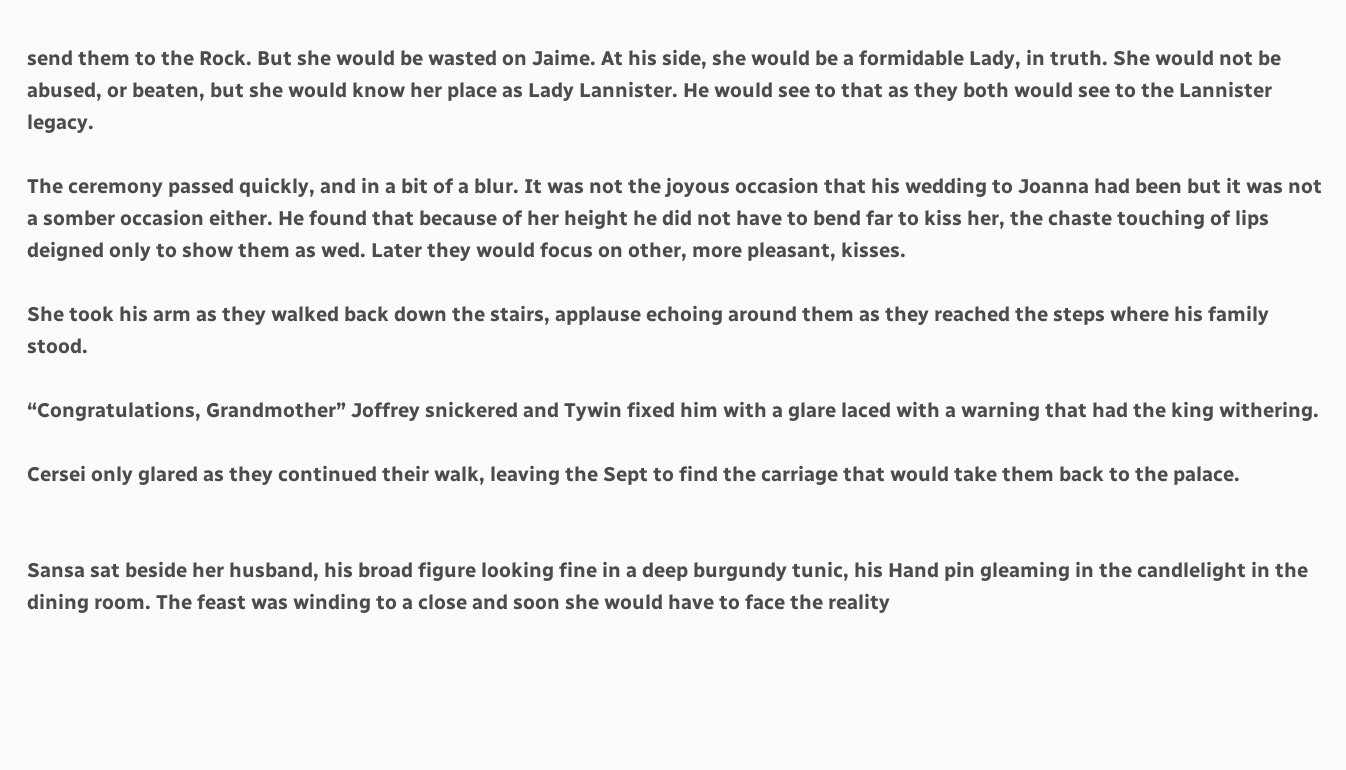send them to the Rock. But she would be wasted on Jaime. At his side, she would be a formidable Lady, in truth. She would not be abused, or beaten, but she would know her place as Lady Lannister. He would see to that as they both would see to the Lannister legacy.

The ceremony passed quickly, and in a bit of a blur. It was not the joyous occasion that his wedding to Joanna had been but it was not a somber occasion either. He found that because of her height he did not have to bend far to kiss her, the chaste touching of lips deigned only to show them as wed. Later they would focus on other, more pleasant, kisses.

She took his arm as they walked back down the stairs, applause echoing around them as they reached the steps where his family stood.

“Congratulations, Grandmother” Joffrey snickered and Tywin fixed him with a glare laced with a warning that had the king withering.

Cersei only glared as they continued their walk, leaving the Sept to find the carriage that would take them back to the palace.


Sansa sat beside her husband, his broad figure looking fine in a deep burgundy tunic, his Hand pin gleaming in the candlelight in the dining room. The feast was winding to a close and soon she would have to face the reality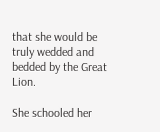that she would be truly wedded and bedded by the Great Lion.

She schooled her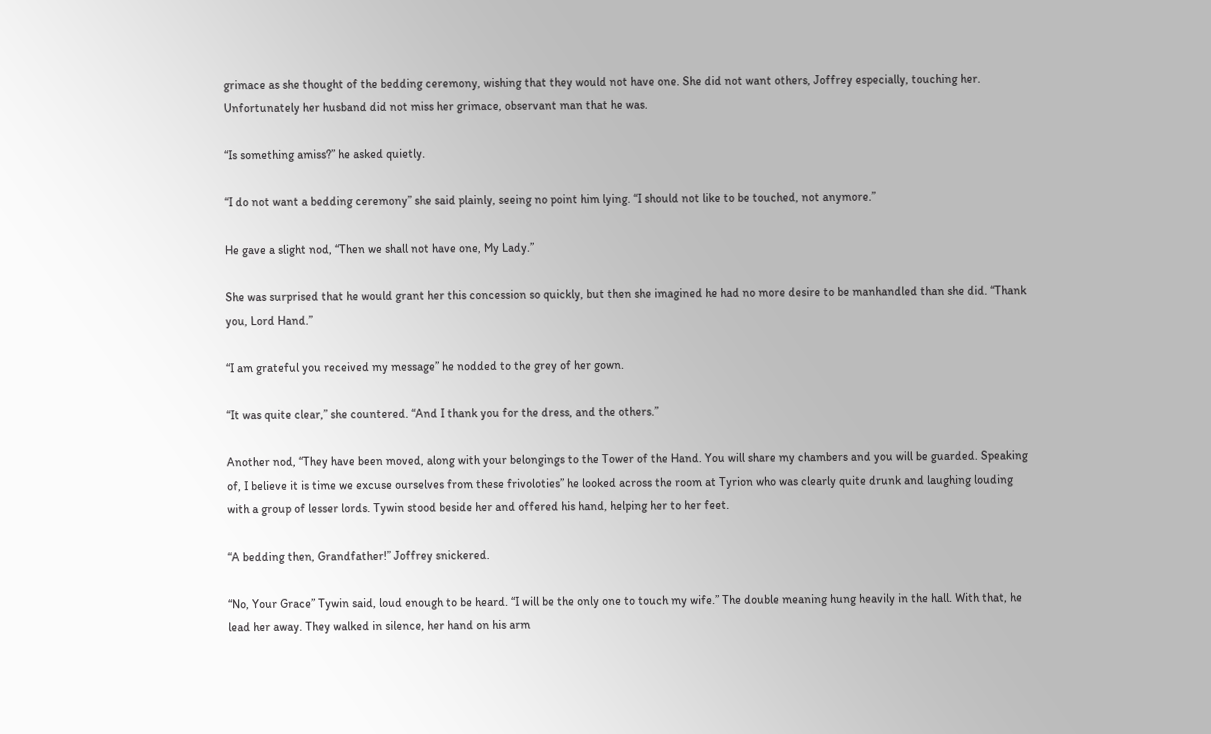grimace as she thought of the bedding ceremony, wishing that they would not have one. She did not want others, Joffrey especially, touching her. Unfortunately her husband did not miss her grimace, observant man that he was.

“Is something amiss?” he asked quietly.

“I do not want a bedding ceremony” she said plainly, seeing no point him lying. “I should not like to be touched, not anymore.”

He gave a slight nod, “Then we shall not have one, My Lady.”

She was surprised that he would grant her this concession so quickly, but then she imagined he had no more desire to be manhandled than she did. “Thank you, Lord Hand.”

“I am grateful you received my message” he nodded to the grey of her gown.

“It was quite clear,” she countered. “And I thank you for the dress, and the others.”

Another nod, “They have been moved, along with your belongings to the Tower of the Hand. You will share my chambers and you will be guarded. Speaking of, I believe it is time we excuse ourselves from these frivoloties” he looked across the room at Tyrion who was clearly quite drunk and laughing louding with a group of lesser lords. Tywin stood beside her and offered his hand, helping her to her feet.

“A bedding then, Grandfather!” Joffrey snickered.

“No, Your Grace” Tywin said, loud enough to be heard. “I will be the only one to touch my wife.” The double meaning hung heavily in the hall. With that, he lead her away. They walked in silence, her hand on his arm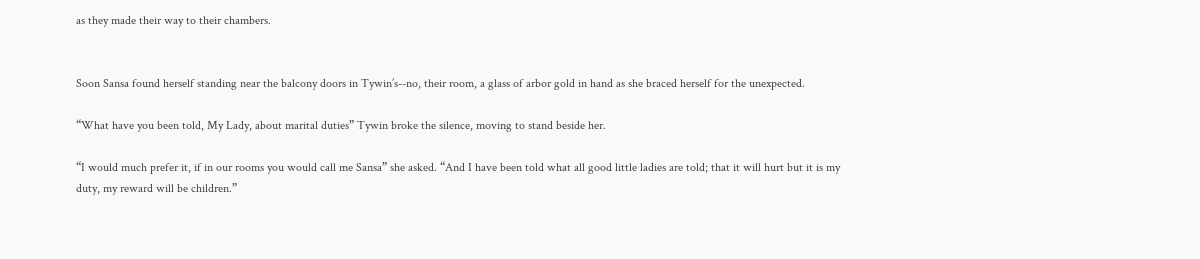as they made their way to their chambers.


Soon Sansa found herself standing near the balcony doors in Tywin’s--no, their room, a glass of arbor gold in hand as she braced herself for the unexpected.

“What have you been told, My Lady, about marital duties” Tywin broke the silence, moving to stand beside her.

“I would much prefer it, if in our rooms you would call me Sansa” she asked. “And I have been told what all good little ladies are told; that it will hurt but it is my duty, my reward will be children.”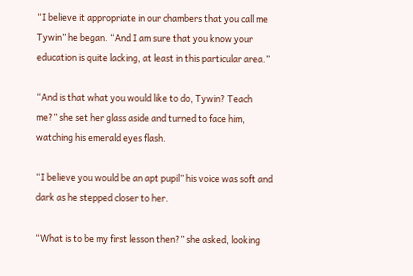“I believe it appropriate in our chambers that you call me Tywin” he began. “And I am sure that you know your education is quite lacking, at least in this particular area.”

“And is that what you would like to do, Tywin? Teach me?” she set her glass aside and turned to face him, watching his emerald eyes flash.

“I believe you would be an apt pupil” his voice was soft and dark as he stepped closer to her.

“What is to be my first lesson then?” she asked, looking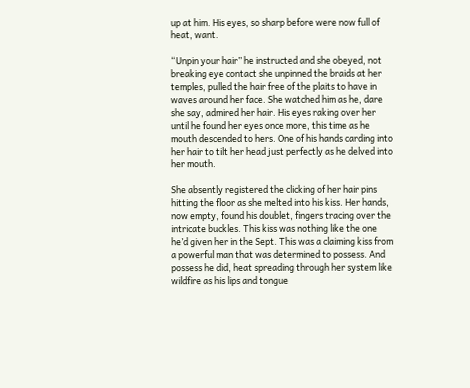up at him. His eyes, so sharp before were now full of heat, want.

“Unpin your hair” he instructed and she obeyed, not breaking eye contact she unpinned the braids at her temples, pulled the hair free of the plaits to have in waves around her face. She watched him as he, dare she say, admired her hair. His eyes raking over her until he found her eyes once more, this time as he mouth descended to hers. One of his hands carding into her hair to tilt her head just perfectly as he delved into her mouth.

She absently registered the clicking of her hair pins hitting the floor as she melted into his kiss. Her hands, now empty, found his doublet, fingers tracing over the intricate buckles. This kiss was nothing like the one he’d given her in the Sept. This was a claiming kiss from a powerful man that was determined to possess. And possess he did, heat spreading through her system like wildfire as his lips and tongue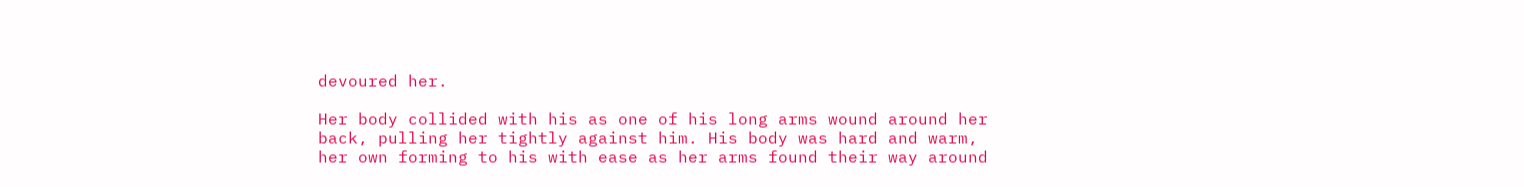devoured her.

Her body collided with his as one of his long arms wound around her back, pulling her tightly against him. His body was hard and warm, her own forming to his with ease as her arms found their way around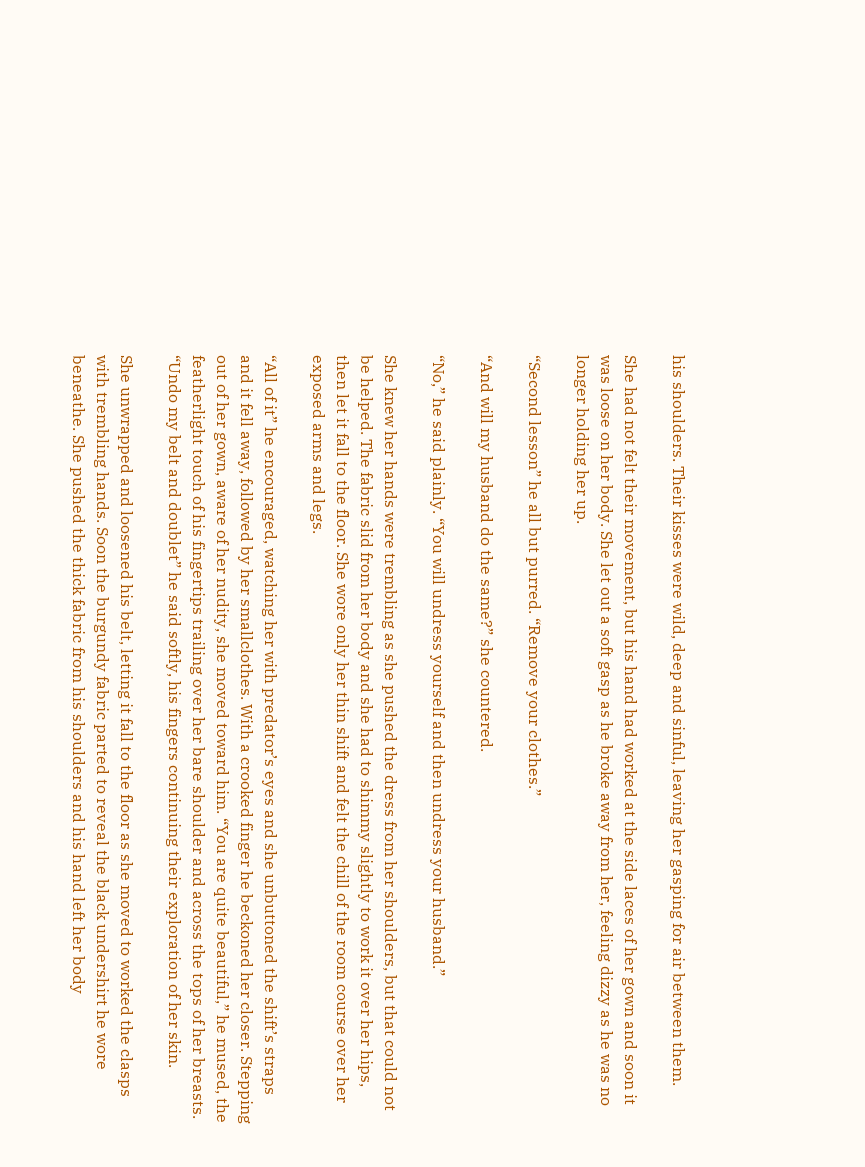his shoulders. Their kisses were wild, deep and sinful, leaving her gasping for air between them.

She had not felt their movement, but his hand had worked at the side laces of her gown and soon it was loose on her body. She let out a soft gasp as he broke away from her, feeling dizzy as he was no longer holding her up.

“Second lesson” he all but purred. “Remove your clothes.”

“And will my husband do the same?” she countered.

“No,” he said plainly. “You will undress yourself and then undress your husband.”

She knew her hands were trembling as she pushed the dress from her shoulders, but that could not be helped. The fabric slid from her body and she had to shimmy slightly to work it over her hips, then let it fall to the floor. She wore only her thin shift and felt the chill of the room course over her exposed arms and legs.

“All of it” he encouraged, watching her with predator’s eyes and she unbuttoned the shift’s straps and it fell away, followed by her smallclothes. With a crooked finger he beckoned her closer. Stepping out of her gown, aware of her nudity, she moved toward him. “You are quite beautiful,” he mused, the featherlight touch of his fingertips trailing over her bare shoulder and across the tops of her breasts. “Undo my belt and doublet” he said softly, his fingers continuing their exploration of her skin.

She unwrapped and loosened his belt, letting it fall to the floor as she moved to worked the clasps with trembling hands. Soon the burgundy fabric parted to reveal the black undershirt he wore beneathe. She pushed the thick fabric from his shoulders and his hand left her body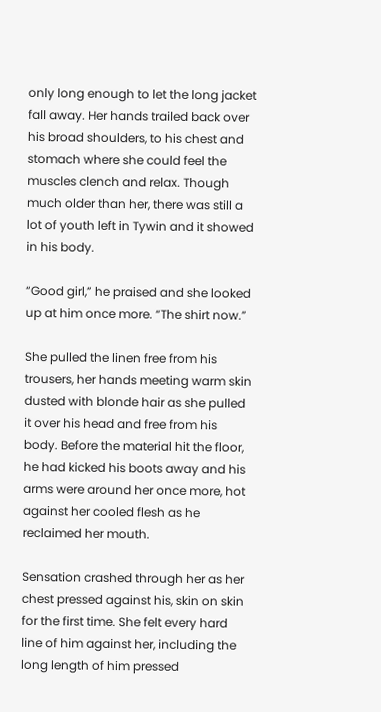only long enough to let the long jacket fall away. Her hands trailed back over his broad shoulders, to his chest and stomach where she could feel the muscles clench and relax. Though much older than her, there was still a lot of youth left in Tywin and it showed in his body.

“Good girl,” he praised and she looked up at him once more. “The shirt now.”

She pulled the linen free from his trousers, her hands meeting warm skin dusted with blonde hair as she pulled it over his head and free from his body. Before the material hit the floor, he had kicked his boots away and his arms were around her once more, hot against her cooled flesh as he reclaimed her mouth.

Sensation crashed through her as her chest pressed against his, skin on skin for the first time. She felt every hard line of him against her, including the long length of him pressed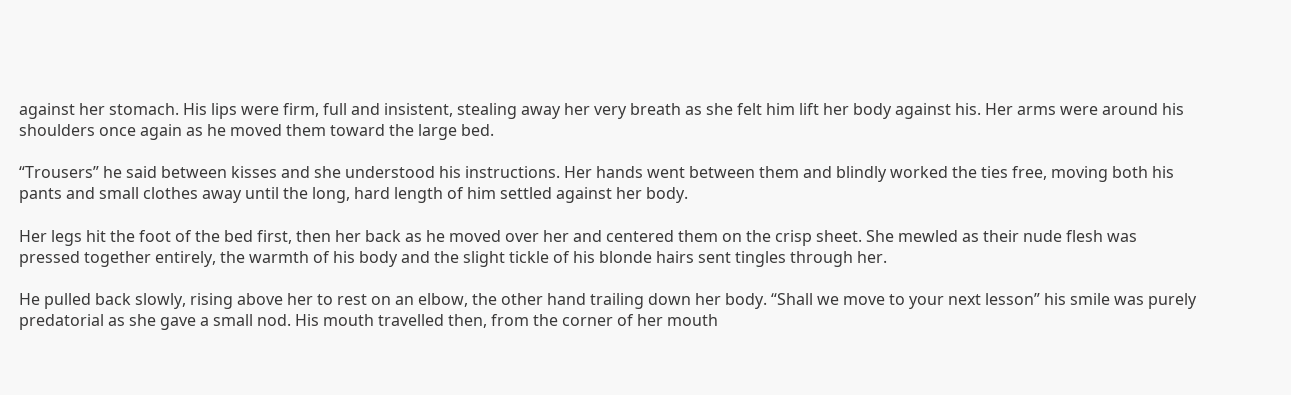against her stomach. His lips were firm, full and insistent, stealing away her very breath as she felt him lift her body against his. Her arms were around his shoulders once again as he moved them toward the large bed.

“Trousers” he said between kisses and she understood his instructions. Her hands went between them and blindly worked the ties free, moving both his pants and small clothes away until the long, hard length of him settled against her body.

Her legs hit the foot of the bed first, then her back as he moved over her and centered them on the crisp sheet. She mewled as their nude flesh was pressed together entirely, the warmth of his body and the slight tickle of his blonde hairs sent tingles through her.

He pulled back slowly, rising above her to rest on an elbow, the other hand trailing down her body. “Shall we move to your next lesson” his smile was purely predatorial as she gave a small nod. His mouth travelled then, from the corner of her mouth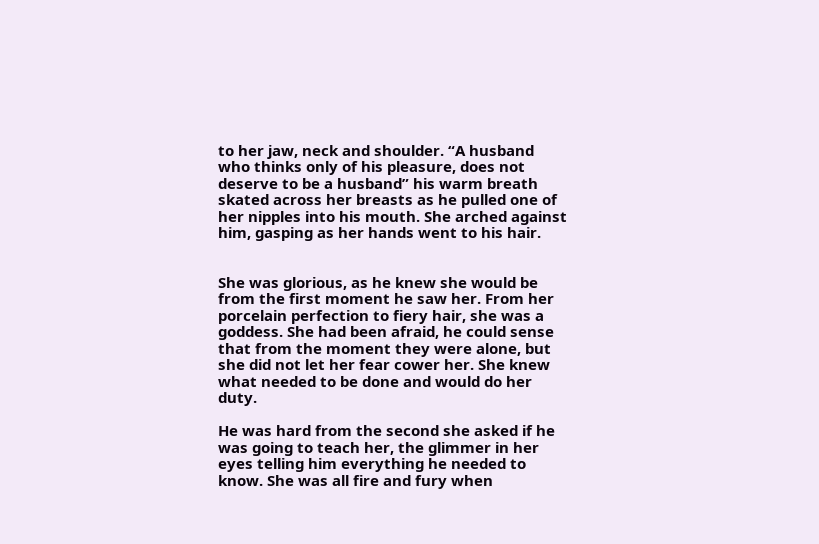to her jaw, neck and shoulder. “A husband who thinks only of his pleasure, does not deserve to be a husband” his warm breath skated across her breasts as he pulled one of her nipples into his mouth. She arched against him, gasping as her hands went to his hair.


She was glorious, as he knew she would be from the first moment he saw her. From her porcelain perfection to fiery hair, she was a goddess. She had been afraid, he could sense that from the moment they were alone, but she did not let her fear cower her. She knew what needed to be done and would do her duty.

He was hard from the second she asked if he was going to teach her, the glimmer in her eyes telling him everything he needed to know. She was all fire and fury when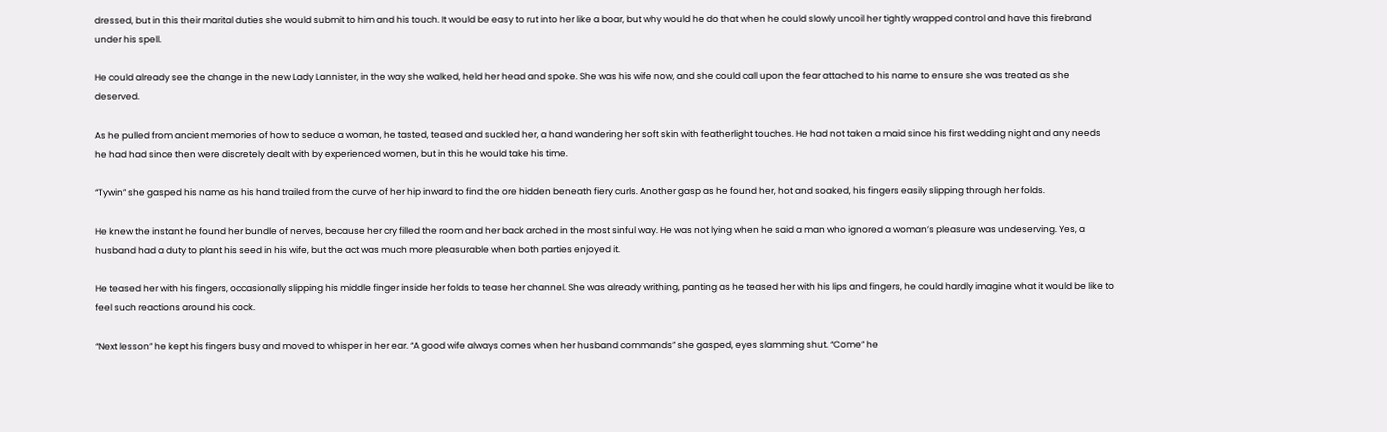dressed, but in this their marital duties she would submit to him and his touch. It would be easy to rut into her like a boar, but why would he do that when he could slowly uncoil her tightly wrapped control and have this firebrand under his spell.

He could already see the change in the new Lady Lannister, in the way she walked, held her head and spoke. She was his wife now, and she could call upon the fear attached to his name to ensure she was treated as she deserved.

As he pulled from ancient memories of how to seduce a woman, he tasted, teased and suckled her, a hand wandering her soft skin with featherlight touches. He had not taken a maid since his first wedding night and any needs he had had since then were discretely dealt with by experienced women, but in this he would take his time.

“Tywin” she gasped his name as his hand trailed from the curve of her hip inward to find the ore hidden beneath fiery curls. Another gasp as he found her, hot and soaked, his fingers easily slipping through her folds.

He knew the instant he found her bundle of nerves, because her cry filled the room and her back arched in the most sinful way. He was not lying when he said a man who ignored a woman’s pleasure was undeserving. Yes, a husband had a duty to plant his seed in his wife, but the act was much more pleasurable when both parties enjoyed it.

He teased her with his fingers, occasionally slipping his middle finger inside her folds to tease her channel. She was already writhing, panting as he teased her with his lips and fingers, he could hardly imagine what it would be like to feel such reactions around his cock.

“Next lesson” he kept his fingers busy and moved to whisper in her ear. “A good wife always comes when her husband commands” she gasped, eyes slamming shut. “Come” he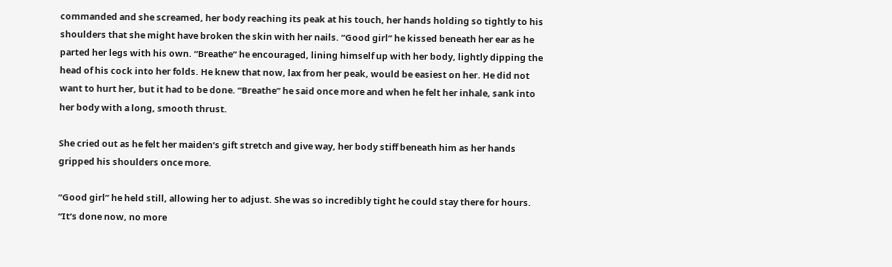commanded and she screamed, her body reaching its peak at his touch, her hands holding so tightly to his shoulders that she might have broken the skin with her nails. “Good girl” he kissed beneath her ear as he parted her legs with his own. “Breathe” he encouraged, lining himself up with her body, lightly dipping the head of his cock into her folds. He knew that now, lax from her peak, would be easiest on her. He did not want to hurt her, but it had to be done. “Breathe” he said once more and when he felt her inhale, sank into her body with a long, smooth thrust.

She cried out as he felt her maiden’s gift stretch and give way, her body stiff beneath him as her hands gripped his shoulders once more.

“Good girl” he held still, allowing her to adjust. She was so incredibly tight he could stay there for hours. “It’s done now, no more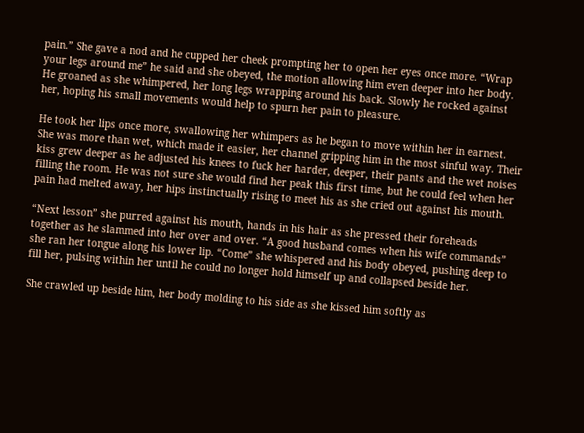pain.” She gave a nod and he cupped her cheek prompting her to open her eyes once more. “Wrap your legs around me” he said and she obeyed, the motion allowing him even deeper into her body. He groaned as she whimpered, her long legs wrapping around his back. Slowly he rocked against her, hoping his small movements would help to spurn her pain to pleasure.

He took her lips once more, swallowing her whimpers as he began to move within her in earnest. She was more than wet, which made it easier, her channel gripping him in the most sinful way. Their kiss grew deeper as he adjusted his knees to fuck her harder, deeper, their pants and the wet noises filling the room. He was not sure she would find her peak this first time, but he could feel when her pain had melted away, her hips instinctually rising to meet his as she cried out against his mouth.

“Next lesson” she purred against his mouth, hands in his hair as she pressed their foreheads together as he slammed into her over and over. “A good husband comes when his wife commands” she ran her tongue along his lower lip. “Come” she whispered and his body obeyed, pushing deep to fill her, pulsing within her until he could no longer hold himself up and collapsed beside her.

She crawled up beside him, her body molding to his side as she kissed him softly as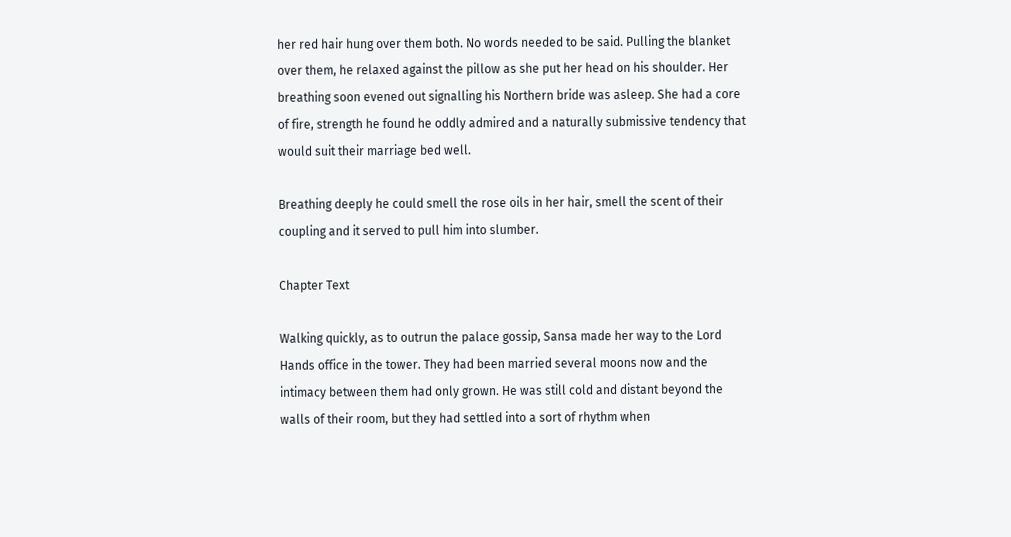her red hair hung over them both. No words needed to be said. Pulling the blanket over them, he relaxed against the pillow as she put her head on his shoulder. Her breathing soon evened out signalling his Northern bride was asleep. She had a core of fire, strength he found he oddly admired and a naturally submissive tendency that would suit their marriage bed well.

Breathing deeply he could smell the rose oils in her hair, smell the scent of their coupling and it served to pull him into slumber.

Chapter Text

Walking quickly, as to outrun the palace gossip, Sansa made her way to the Lord Hands office in the tower. They had been married several moons now and the intimacy between them had only grown. He was still cold and distant beyond the walls of their room, but they had settled into a sort of rhythm when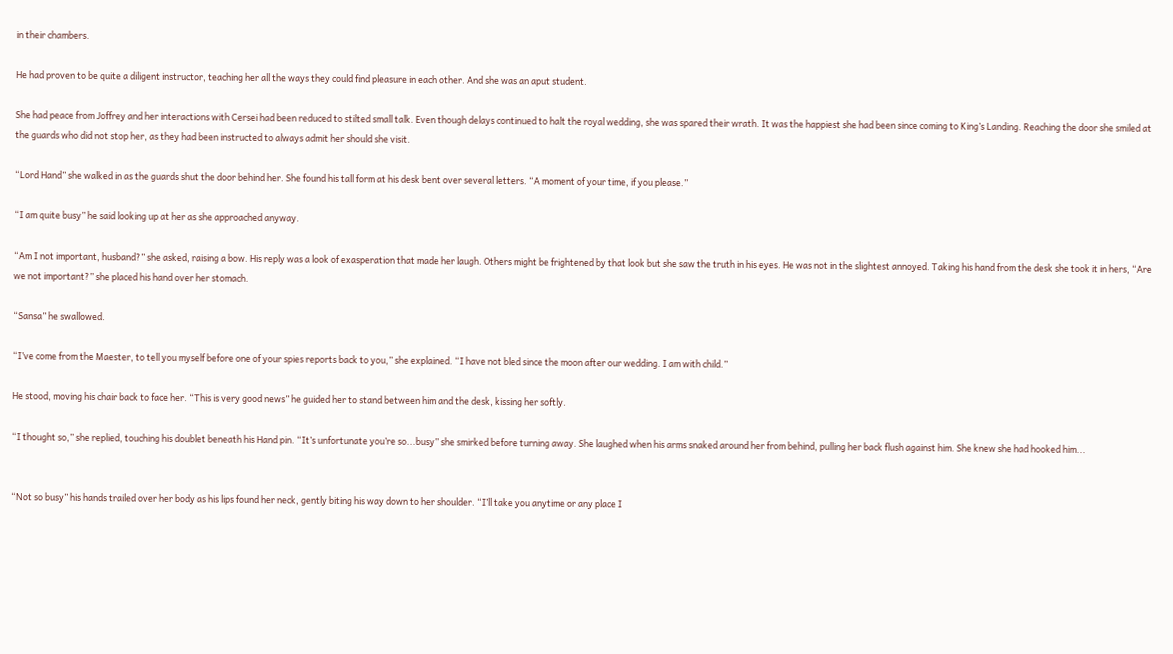in their chambers.

He had proven to be quite a diligent instructor, teaching her all the ways they could find pleasure in each other. And she was an aput student.

She had peace from Joffrey and her interactions with Cersei had been reduced to stilted small talk. Even though delays continued to halt the royal wedding, she was spared their wrath. It was the happiest she had been since coming to King’s Landing. Reaching the door she smiled at the guards who did not stop her, as they had been instructed to always admit her should she visit.

“Lord Hand” she walked in as the guards shut the door behind her. She found his tall form at his desk bent over several letters. “A moment of your time, if you please.”

“I am quite busy” he said looking up at her as she approached anyway.

“Am I not important, husband?” she asked, raising a bow. His reply was a look of exasperation that made her laugh. Others might be frightened by that look but she saw the truth in his eyes. He was not in the slightest annoyed. Taking his hand from the desk she took it in hers, “Are we not important?” she placed his hand over her stomach.

“Sansa” he swallowed.

“I’ve come from the Maester, to tell you myself before one of your spies reports back to you,” she explained. “I have not bled since the moon after our wedding. I am with child.”

He stood, moving his chair back to face her. “This is very good news” he guided her to stand between him and the desk, kissing her softly.

“I thought so,” she replied, touching his doublet beneath his Hand pin. “It’s unfortunate you’re so...busy” she smirked before turning away. She laughed when his arms snaked around her from behind, pulling her back flush against him. She knew she had hooked him...


“Not so busy” his hands trailed over her body as his lips found her neck, gently biting his way down to her shoulder. “I’ll take you anytime or any place I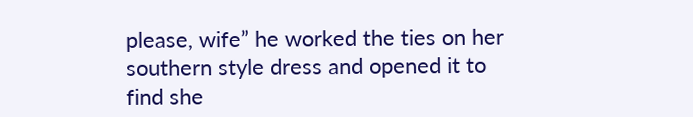please, wife” he worked the ties on her southern style dress and opened it to find she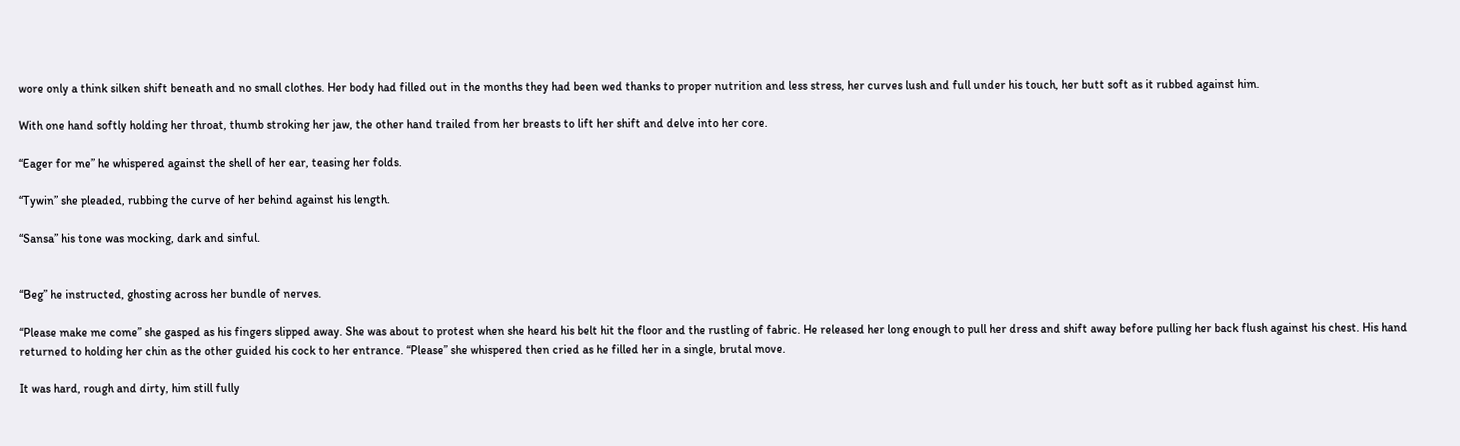wore only a think silken shift beneath and no small clothes. Her body had filled out in the months they had been wed thanks to proper nutrition and less stress, her curves lush and full under his touch, her butt soft as it rubbed against him.

With one hand softly holding her throat, thumb stroking her jaw, the other hand trailed from her breasts to lift her shift and delve into her core.

“Eager for me” he whispered against the shell of her ear, teasing her folds.

“Tywin” she pleaded, rubbing the curve of her behind against his length.

“Sansa” his tone was mocking, dark and sinful.


“Beg” he instructed, ghosting across her bundle of nerves.

“Please make me come” she gasped as his fingers slipped away. She was about to protest when she heard his belt hit the floor and the rustling of fabric. He released her long enough to pull her dress and shift away before pulling her back flush against his chest. His hand returned to holding her chin as the other guided his cock to her entrance. “Please” she whispered then cried as he filled her in a single, brutal move.

It was hard, rough and dirty, him still fully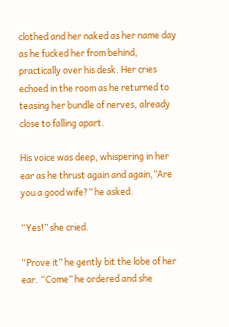clothed and her naked as her name day as he fucked her from behind, practically over his desk. Her cries echoed in the room as he returned to teasing her bundle of nerves, already close to falling apart.

His voice was deep, whispering in her ear as he thrust again and again,”Are you a good wife?” he asked.

“Yes!” she cried.

“Prove it” he gently bit the lobe of her ear. “Come” he ordered and she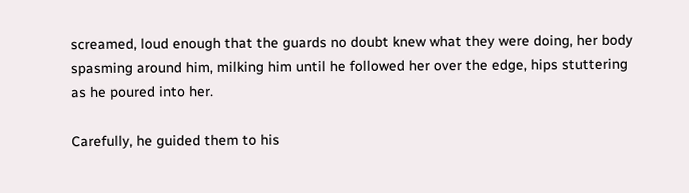screamed, loud enough that the guards no doubt knew what they were doing, her body spasming around him, milking him until he followed her over the edge, hips stuttering as he poured into her.

Carefully, he guided them to his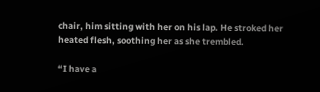chair, him sitting with her on his lap. He stroked her heated flesh, soothing her as she trembled.

“I have a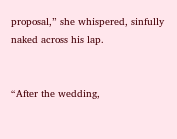proposal,” she whispered, sinfully naked across his lap.


“After the wedding,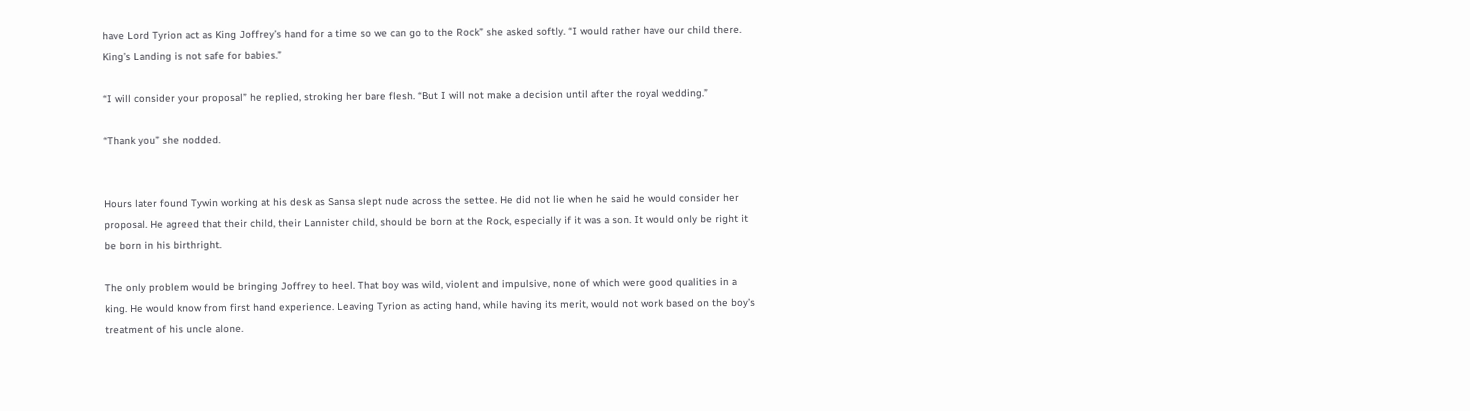have Lord Tyrion act as King Joffrey’s hand for a time so we can go to the Rock” she asked softly. “I would rather have our child there. King’s Landing is not safe for babies.”

“I will consider your proposal” he replied, stroking her bare flesh. “But I will not make a decision until after the royal wedding.”

“Thank you” she nodded.


Hours later found Tywin working at his desk as Sansa slept nude across the settee. He did not lie when he said he would consider her proposal. He agreed that their child, their Lannister child, should be born at the Rock, especially if it was a son. It would only be right it be born in his birthright.

The only problem would be bringing Joffrey to heel. That boy was wild, violent and impulsive, none of which were good qualities in a king. He would know from first hand experience. Leaving Tyrion as acting hand, while having its merit, would not work based on the boy’s treatment of his uncle alone.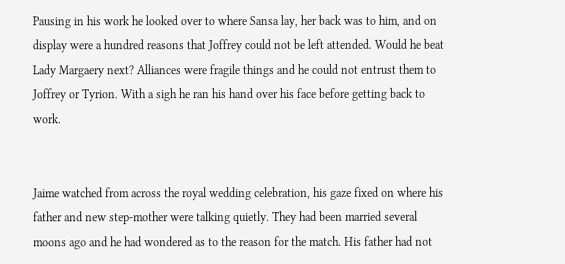Pausing in his work he looked over to where Sansa lay, her back was to him, and on display were a hundred reasons that Joffrey could not be left attended. Would he beat Lady Margaery next? Alliances were fragile things and he could not entrust them to Joffrey or Tyrion. With a sigh he ran his hand over his face before getting back to work.


Jaime watched from across the royal wedding celebration, his gaze fixed on where his father and new step-mother were talking quietly. They had been married several moons ago and he had wondered as to the reason for the match. His father had not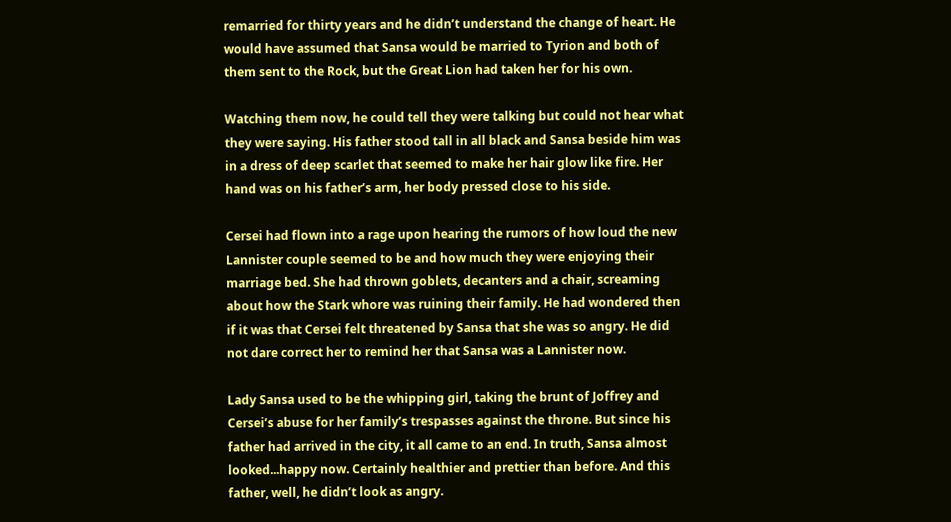remarried for thirty years and he didn’t understand the change of heart. He would have assumed that Sansa would be married to Tyrion and both of them sent to the Rock, but the Great Lion had taken her for his own.

Watching them now, he could tell they were talking but could not hear what they were saying. His father stood tall in all black and Sansa beside him was in a dress of deep scarlet that seemed to make her hair glow like fire. Her hand was on his father’s arm, her body pressed close to his side.

Cersei had flown into a rage upon hearing the rumors of how loud the new Lannister couple seemed to be and how much they were enjoying their marriage bed. She had thrown goblets, decanters and a chair, screaming about how the Stark whore was ruining their family. He had wondered then if it was that Cersei felt threatened by Sansa that she was so angry. He did not dare correct her to remind her that Sansa was a Lannister now.

Lady Sansa used to be the whipping girl, taking the brunt of Joffrey and Cersei’s abuse for her family’s trespasses against the throne. But since his father had arrived in the city, it all came to an end. In truth, Sansa almost looked...happy now. Certainly healthier and prettier than before. And this father, well, he didn’t look as angry.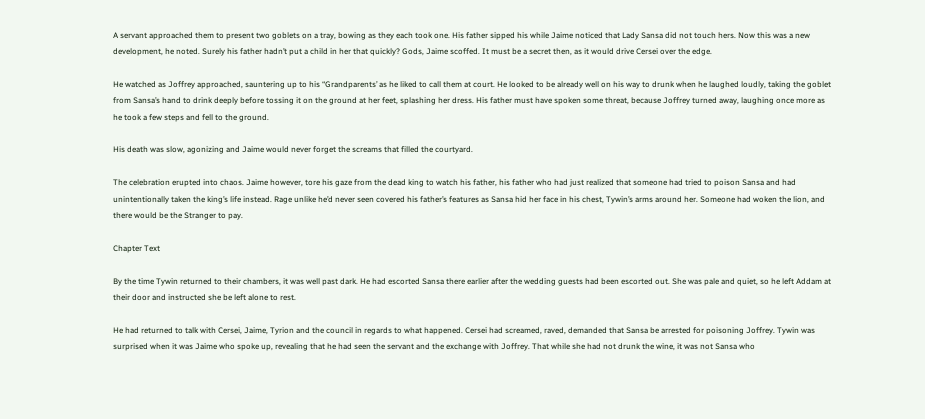A servant approached them to present two goblets on a tray, bowing as they each took one. His father sipped his while Jaime noticed that Lady Sansa did not touch hers. Now this was a new development, he noted. Surely his father hadn’t put a child in her that quickly? Gods, Jaime scoffed. It must be a secret then, as it would drive Cersei over the edge.

He watched as Joffrey approached, sauntering up to his “Grandparents’ as he liked to call them at court. He looked to be already well on his way to drunk when he laughed loudly, taking the goblet from Sansa’s hand to drink deeply before tossing it on the ground at her feet, splashing her dress. His father must have spoken some threat, because Joffrey turned away, laughing once more as he took a few steps and fell to the ground.

His death was slow, agonizing and Jaime would never forget the screams that filled the courtyard.

The celebration erupted into chaos. Jaime however, tore his gaze from the dead king to watch his father, his father who had just realized that someone had tried to poison Sansa and had unintentionally taken the king’s life instead. Rage unlike he’d never seen covered his father’s features as Sansa hid her face in his chest, Tywin’s arms around her. Someone had woken the lion, and there would be the Stranger to pay.

Chapter Text

By the time Tywin returned to their chambers, it was well past dark. He had escorted Sansa there earlier after the wedding guests had been escorted out. She was pale and quiet, so he left Addam at their door and instructed she be left alone to rest.

He had returned to talk with Cersei, Jaime, Tyrion and the council in regards to what happened. Cersei had screamed, raved, demanded that Sansa be arrested for poisoning Joffrey. Tywin was surprised when it was Jaime who spoke up, revealing that he had seen the servant and the exchange with Joffrey. That while she had not drunk the wine, it was not Sansa who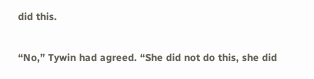did this.

“No,” Tywin had agreed. “She did not do this, she did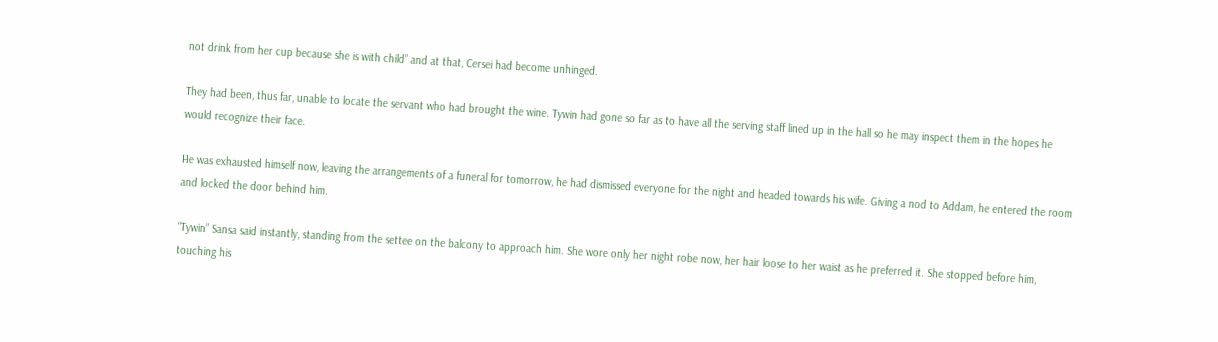not drink from her cup because she is with child” and at that, Cersei had become unhinged.

They had been, thus far, unable to locate the servant who had brought the wine. Tywin had gone so far as to have all the serving staff lined up in the hall so he may inspect them in the hopes he would recognize their face.

He was exhausted himself now, leaving the arrangements of a funeral for tomorrow, he had dismissed everyone for the night and headed towards his wife. Giving a nod to Addam, he entered the room and locked the door behind him.

“Tywin” Sansa said instantly, standing from the settee on the balcony to approach him. She wore only her night robe now, her hair loose to her waist as he preferred it. She stopped before him, touching his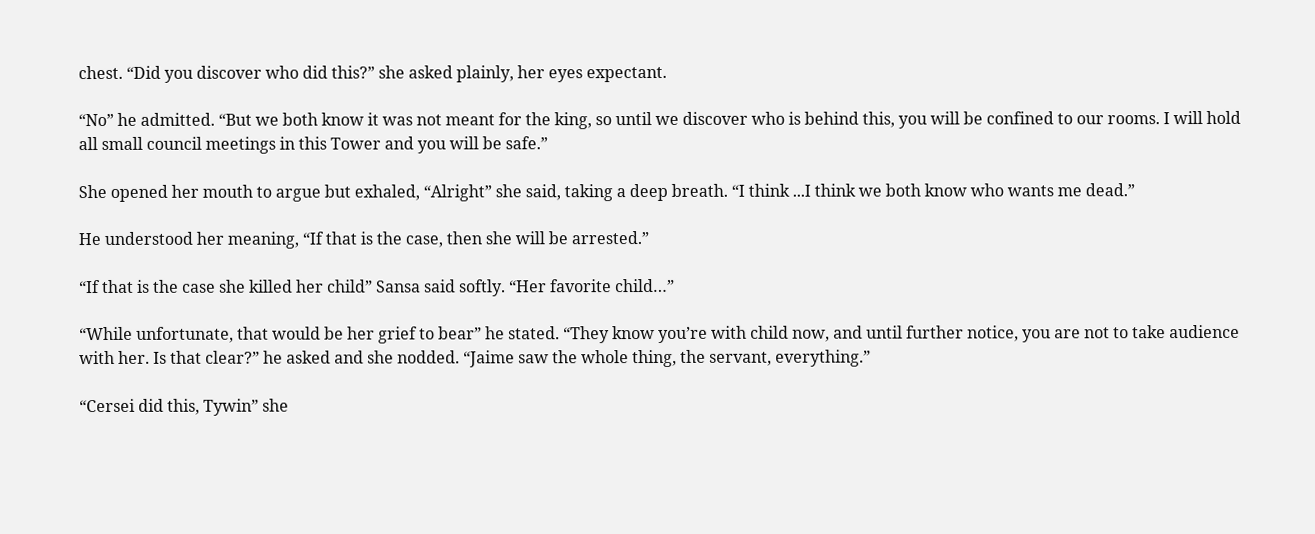chest. “Did you discover who did this?” she asked plainly, her eyes expectant.

“No” he admitted. “But we both know it was not meant for the king, so until we discover who is behind this, you will be confined to our rooms. I will hold all small council meetings in this Tower and you will be safe.”

She opened her mouth to argue but exhaled, “Alright” she said, taking a deep breath. “I think ...I think we both know who wants me dead.”

He understood her meaning, “If that is the case, then she will be arrested.”

“If that is the case she killed her child” Sansa said softly. “Her favorite child…”

“While unfortunate, that would be her grief to bear” he stated. “They know you’re with child now, and until further notice, you are not to take audience with her. Is that clear?” he asked and she nodded. “Jaime saw the whole thing, the servant, everything.”

“Cersei did this, Tywin” she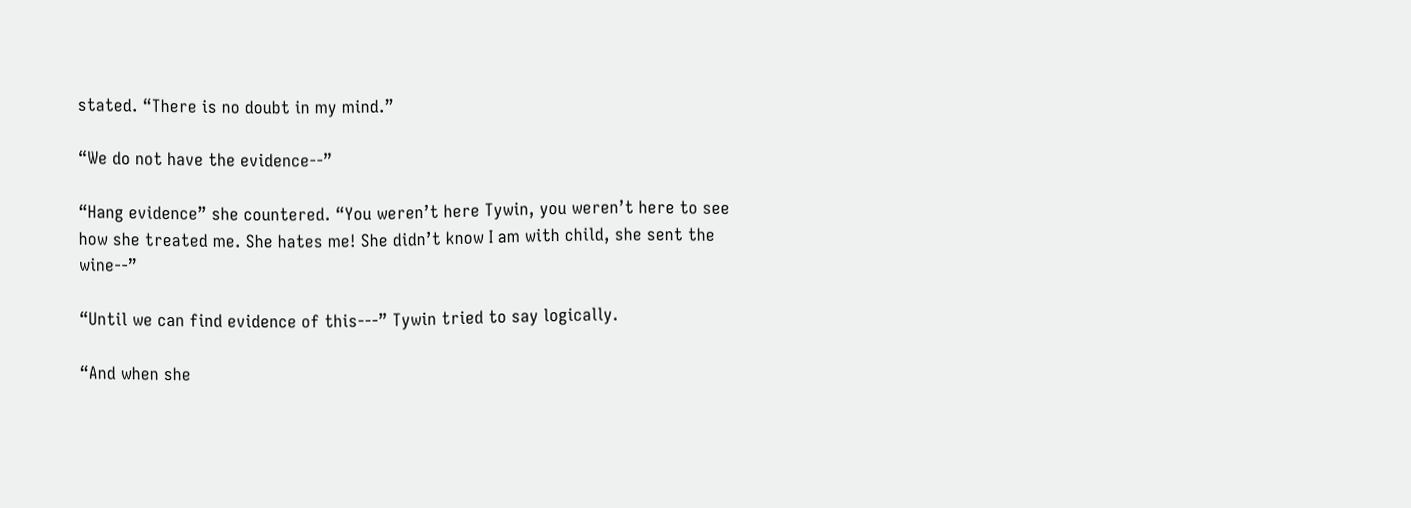stated. “There is no doubt in my mind.”

“We do not have the evidence--”

“Hang evidence” she countered. “You weren’t here Tywin, you weren’t here to see how she treated me. She hates me! She didn’t know I am with child, she sent the wine--”

“Until we can find evidence of this---” Tywin tried to say logically.

“And when she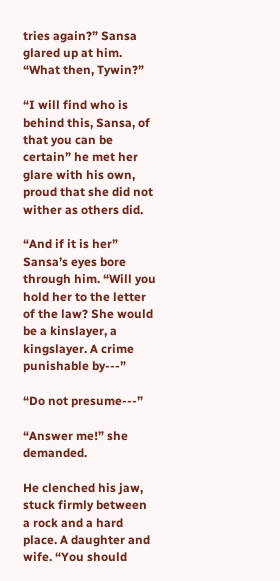tries again?” Sansa glared up at him. “What then, Tywin?”

“I will find who is behind this, Sansa, of that you can be certain” he met her glare with his own, proud that she did not wither as others did.

“And if it is her” Sansa’s eyes bore through him. “Will you hold her to the letter of the law? She would be a kinslayer, a kingslayer. A crime punishable by---”

“Do not presume---”

“Answer me!” she demanded.

He clenched his jaw, stuck firmly between a rock and a hard place. A daughter and wife. “You should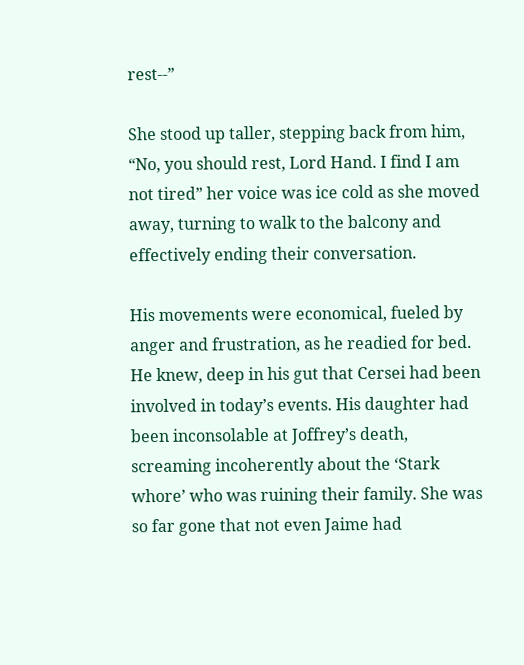rest--”

She stood up taller, stepping back from him, “No, you should rest, Lord Hand. I find I am not tired” her voice was ice cold as she moved away, turning to walk to the balcony and effectively ending their conversation.

His movements were economical, fueled by anger and frustration, as he readied for bed. He knew, deep in his gut that Cersei had been involved in today’s events. His daughter had been inconsolable at Joffrey’s death, screaming incoherently about the ‘Stark whore’ who was ruining their family. She was so far gone that not even Jaime had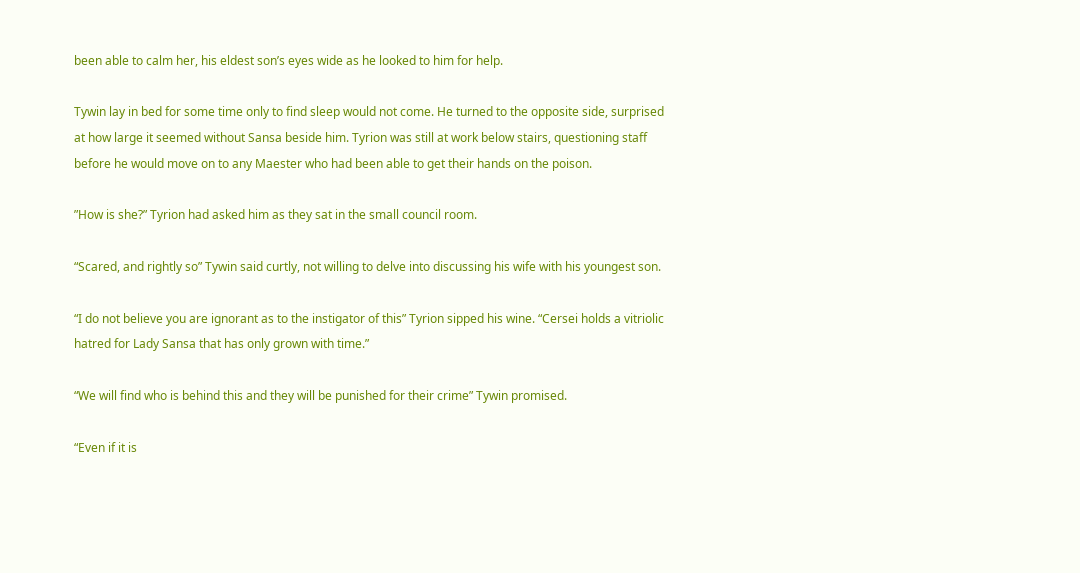been able to calm her, his eldest son’s eyes wide as he looked to him for help.

Tywin lay in bed for some time only to find sleep would not come. He turned to the opposite side, surprised at how large it seemed without Sansa beside him. Tyrion was still at work below stairs, questioning staff before he would move on to any Maester who had been able to get their hands on the poison.

”How is she?” Tyrion had asked him as they sat in the small council room.

“Scared, and rightly so” Tywin said curtly, not willing to delve into discussing his wife with his youngest son.

“I do not believe you are ignorant as to the instigator of this” Tyrion sipped his wine. “Cersei holds a vitriolic hatred for Lady Sansa that has only grown with time.”

“We will find who is behind this and they will be punished for their crime” Tywin promised.

“Even if it is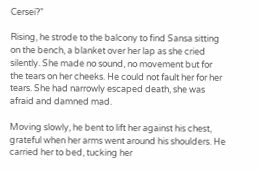Cersei?”

Rising, he strode to the balcony to find Sansa sitting on the bench, a blanket over her lap as she cried silently. She made no sound, no movement but for the tears on her cheeks. He could not fault her for her tears. She had narrowly escaped death, she was afraid and damned mad.

Moving slowly, he bent to lift her against his chest, grateful when her arms went around his shoulders. He carried her to bed, tucking her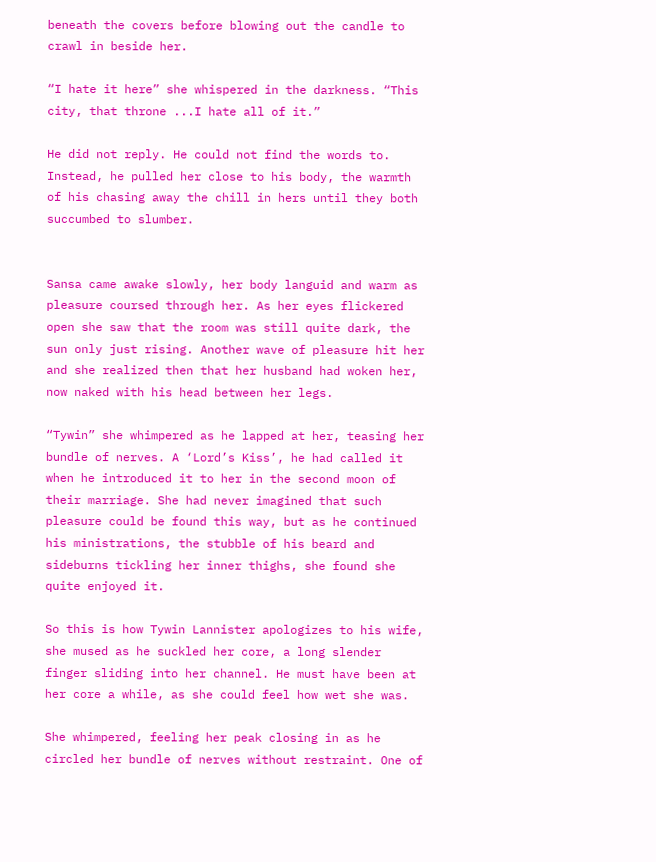beneath the covers before blowing out the candle to crawl in beside her.

“I hate it here” she whispered in the darkness. “This city, that throne ...I hate all of it.”

He did not reply. He could not find the words to. Instead, he pulled her close to his body, the warmth of his chasing away the chill in hers until they both succumbed to slumber.


Sansa came awake slowly, her body languid and warm as pleasure coursed through her. As her eyes flickered open she saw that the room was still quite dark, the sun only just rising. Another wave of pleasure hit her and she realized then that her husband had woken her, now naked with his head between her legs.

“Tywin” she whimpered as he lapped at her, teasing her bundle of nerves. A ‘Lord’s Kiss’, he had called it when he introduced it to her in the second moon of their marriage. She had never imagined that such pleasure could be found this way, but as he continued his ministrations, the stubble of his beard and sideburns tickling her inner thighs, she found she quite enjoyed it.

So this is how Tywin Lannister apologizes to his wife, she mused as he suckled her core, a long slender finger sliding into her channel. He must have been at her core a while, as she could feel how wet she was.

She whimpered, feeling her peak closing in as he circled her bundle of nerves without restraint. One of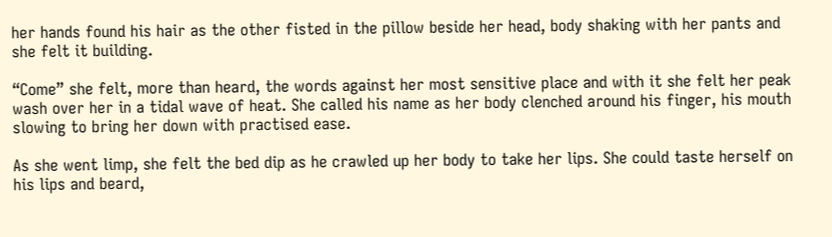her hands found his hair as the other fisted in the pillow beside her head, body shaking with her pants and she felt it building.

“Come” she felt, more than heard, the words against her most sensitive place and with it she felt her peak wash over her in a tidal wave of heat. She called his name as her body clenched around his finger, his mouth slowing to bring her down with practised ease.

As she went limp, she felt the bed dip as he crawled up her body to take her lips. She could taste herself on his lips and beard,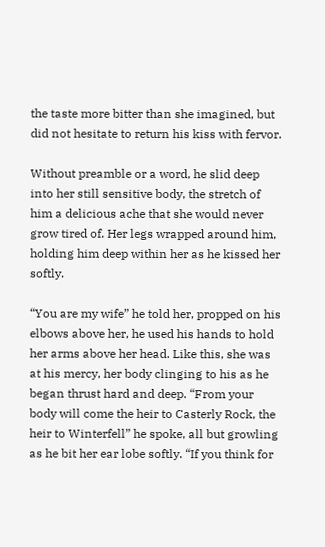the taste more bitter than she imagined, but did not hesitate to return his kiss with fervor.

Without preamble or a word, he slid deep into her still sensitive body, the stretch of him a delicious ache that she would never grow tired of. Her legs wrapped around him, holding him deep within her as he kissed her softly.

“You are my wife” he told her, propped on his elbows above her, he used his hands to hold her arms above her head. Like this, she was at his mercy, her body clinging to his as he began thrust hard and deep. “From your body will come the heir to Casterly Rock, the heir to Winterfell” he spoke, all but growling as he bit her ear lobe softly. “If you think for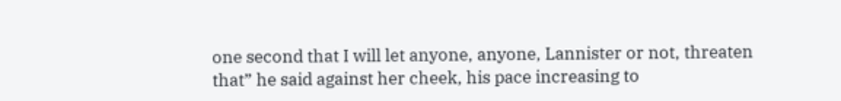one second that I will let anyone, anyone, Lannister or not, threaten that” he said against her cheek, his pace increasing to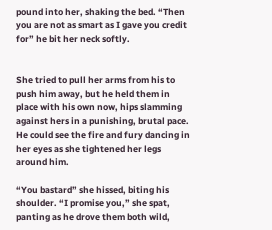pound into her, shaking the bed. “Then you are not as smart as I gave you credit for” he bit her neck softly.


She tried to pull her arms from his to push him away, but he held them in place with his own now, hips slamming against hers in a punishing, brutal pace. He could see the fire and fury dancing in her eyes as she tightened her legs around him.

“You bastard” she hissed, biting his shoulder. “I promise you,” she spat, panting as he drove them both wild,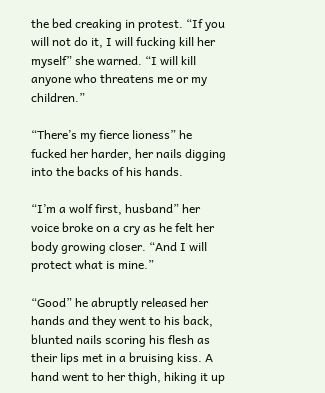the bed creaking in protest. “If you will not do it, I will fucking kill her myself” she warned. “I will kill anyone who threatens me or my children.”

“There’s my fierce lioness” he fucked her harder, her nails digging into the backs of his hands.

“I’m a wolf first, husband” her voice broke on a cry as he felt her body growing closer. “And I will protect what is mine.”

“Good” he abruptly released her hands and they went to his back, blunted nails scoring his flesh as their lips met in a bruising kiss. A hand went to her thigh, hiking it up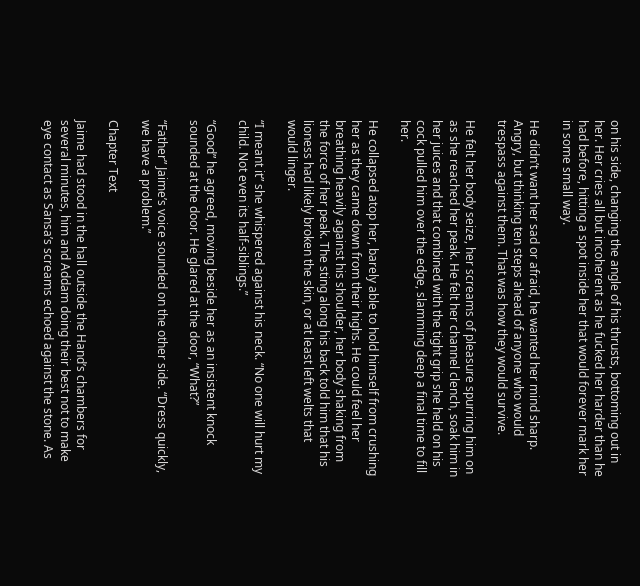on his side, changing the angle of his thrusts, bottoming out in her. Her cries all but incoherent as he fucked her harder than he had before, hitting a spot inside her that would forever mark her in some small way.

He didn’t want her sad or afraid, he wanted her mind sharp. Angry, but thinking ten steps ahead of anyone who would trespass against them. That was how they would survive.

He felt her body seize, her screams of pleasure spurring him on as she reached her peak. He felt her channel clench, soak him in her juices and that combined with the tight grip she held on his cock pulled him over the edge, slamming deep a final time to fill her.

He collapsed atop her, barely able to hold himself from crushing her as they came down from their highs. He could feel her breathing heavily against his shoulder, her body shaking from the force of her peak. The sting along his back told him that his lioness had likely broken the skin, or at least left welts that would linger.

“I meant it” she whispered against his neck. “No one will hurt my child. Not even its half-siblings.”

“Good” he agreed, moving beside her as an insistent knock sounded at the door. He glared at the door, “What?”

“Father” Jaime’s voice sounded on the other side. “Dress quickly, we have a problem.”

Chapter Text

Jaime had stood in the hall outside the Hand’s chambers for several minutes, him and Addam doing their best not to make eye contact as Sansa’s screams echoed against the stone. As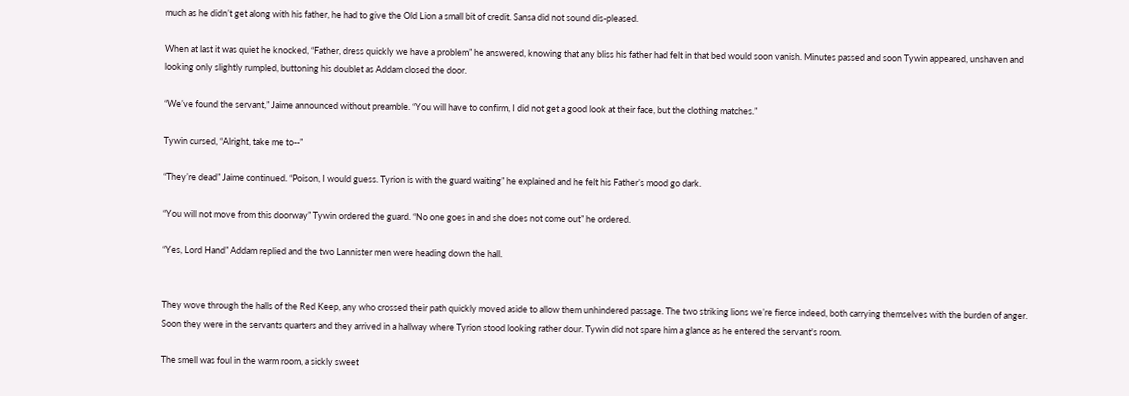much as he didn’t get along with his father, he had to give the Old Lion a small bit of credit. Sansa did not sound dis-pleased.

When at last it was quiet he knocked, “Father, dress quickly we have a problem” he answered, knowing that any bliss his father had felt in that bed would soon vanish. Minutes passed and soon Tywin appeared, unshaven and looking only slightly rumpled, buttoning his doublet as Addam closed the door.

“We’ve found the servant,” Jaime announced without preamble. “You will have to confirm, I did not get a good look at their face, but the clothing matches.”

Tywin cursed, “Alright, take me to--”

“They’re dead” Jaime continued. “Poison, I would guess. Tyrion is with the guard waiting” he explained and he felt his Father’s mood go dark.

“You will not move from this doorway” Tywin ordered the guard. “No one goes in and she does not come out” he ordered.

“Yes, Lord Hand” Addam replied and the two Lannister men were heading down the hall.


They wove through the halls of the Red Keep, any who crossed their path quickly moved aside to allow them unhindered passage. The two striking lions we’re fierce indeed, both carrying themselves with the burden of anger. Soon they were in the servants quarters and they arrived in a hallway where Tyrion stood looking rather dour. Tywin did not spare him a glance as he entered the servant's room.

The smell was foul in the warm room, a sickly sweet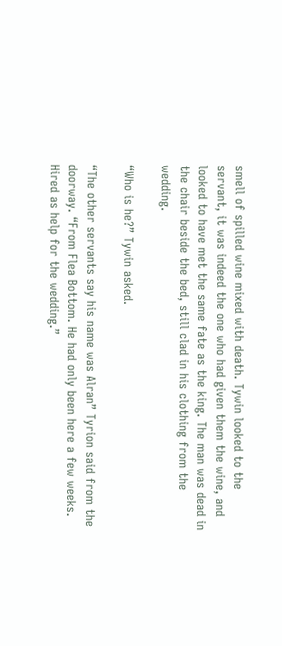smell of spilled wine mixed with death. Tywin looked to the servant, it was indeed the one who had given them the wine, and looked to have met the same fate as the king. The man was dead in the chair beside the bed, still clad in his clothing from the wedding.

“Who is he?” Tywin asked.

“The other servants say his name was Alran” Tyrion said from the doorway. “From Flea Bottom. He had only been here a few weeks. Hired as help for the wedding.”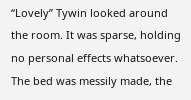“Lovely” Tywin looked around the room. It was sparse, holding no personal effects whatsoever. The bed was messily made, the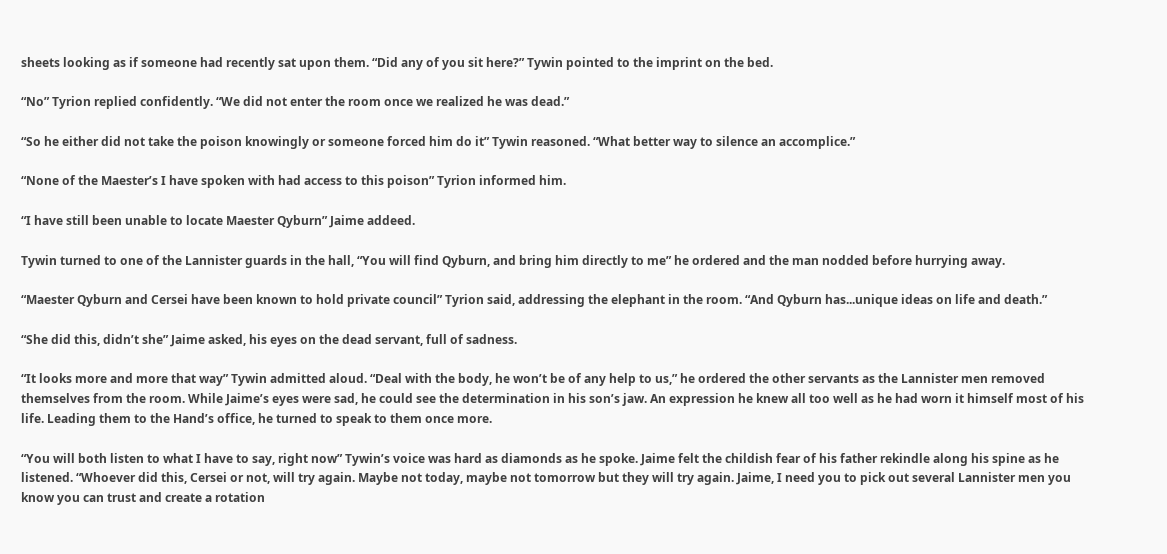sheets looking as if someone had recently sat upon them. “Did any of you sit here?” Tywin pointed to the imprint on the bed.

“No” Tyrion replied confidently. “We did not enter the room once we realized he was dead.”

“So he either did not take the poison knowingly or someone forced him do it” Tywin reasoned. “What better way to silence an accomplice.”

“None of the Maester’s I have spoken with had access to this poison” Tyrion informed him.

“I have still been unable to locate Maester Qyburn” Jaime addeed.

Tywin turned to one of the Lannister guards in the hall, “You will find Qyburn, and bring him directly to me” he ordered and the man nodded before hurrying away.

“Maester Qyburn and Cersei have been known to hold private council” Tyrion said, addressing the elephant in the room. “And Qyburn has...unique ideas on life and death.”

“She did this, didn’t she” Jaime asked, his eyes on the dead servant, full of sadness.

“It looks more and more that way” Tywin admitted aloud. “Deal with the body, he won’t be of any help to us,” he ordered the other servants as the Lannister men removed themselves from the room. While Jaime’s eyes were sad, he could see the determination in his son’s jaw. An expression he knew all too well as he had worn it himself most of his life. Leading them to the Hand’s office, he turned to speak to them once more.

“You will both listen to what I have to say, right now” Tywin’s voice was hard as diamonds as he spoke. Jaime felt the childish fear of his father rekindle along his spine as he listened. “Whoever did this, Cersei or not, will try again. Maybe not today, maybe not tomorrow but they will try again. Jaime, I need you to pick out several Lannister men you know you can trust and create a rotation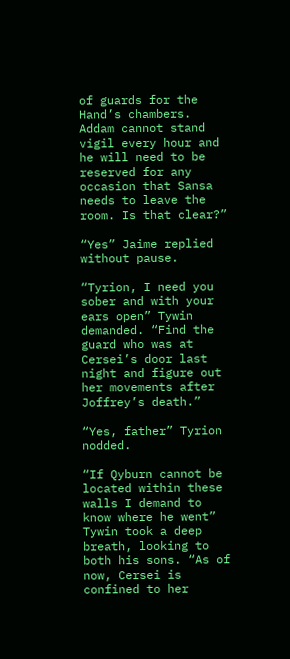of guards for the Hand’s chambers. Addam cannot stand vigil every hour and he will need to be reserved for any occasion that Sansa needs to leave the room. Is that clear?”

“Yes” Jaime replied without pause.

“Tyrion, I need you sober and with your ears open” Tywin demanded. “Find the guard who was at Cersei’s door last night and figure out her movements after Joffrey’s death.”

“Yes, father” Tyrion nodded.

“If Qyburn cannot be located within these walls I demand to know where he went” Tywin took a deep breath, looking to both his sons. “As of now, Cersei is confined to her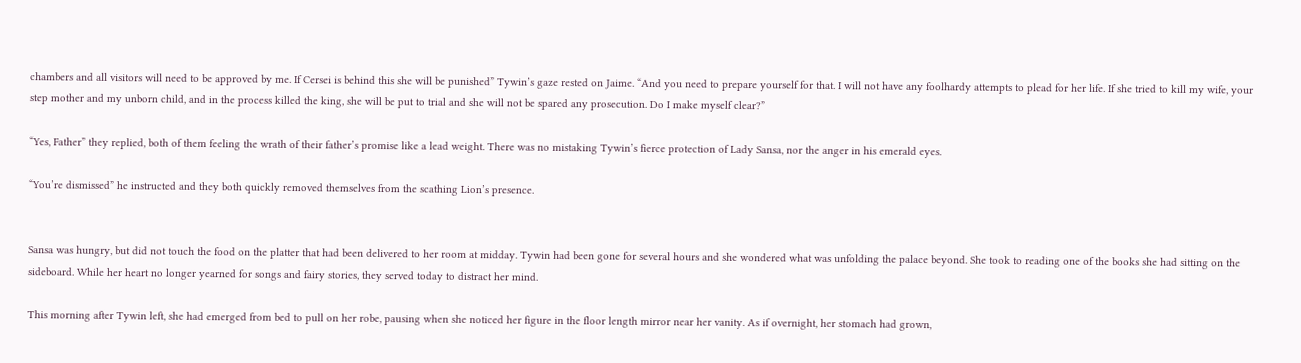chambers and all visitors will need to be approved by me. If Cersei is behind this she will be punished” Tywin’s gaze rested on Jaime. “And you need to prepare yourself for that. I will not have any foolhardy attempts to plead for her life. If she tried to kill my wife, your step mother and my unborn child, and in the process killed the king, she will be put to trial and she will not be spared any prosecution. Do I make myself clear?”

“Yes, Father” they replied, both of them feeling the wrath of their father’s promise like a lead weight. There was no mistaking Tywin’s fierce protection of Lady Sansa, nor the anger in his emerald eyes.

“You’re dismissed” he instructed and they both quickly removed themselves from the scathing Lion’s presence.


Sansa was hungry, but did not touch the food on the platter that had been delivered to her room at midday. Tywin had been gone for several hours and she wondered what was unfolding the palace beyond. She took to reading one of the books she had sitting on the sideboard. While her heart no longer yearned for songs and fairy stories, they served today to distract her mind.

This morning after Tywin left, she had emerged from bed to pull on her robe, pausing when she noticed her figure in the floor length mirror near her vanity. As if overnight, her stomach had grown,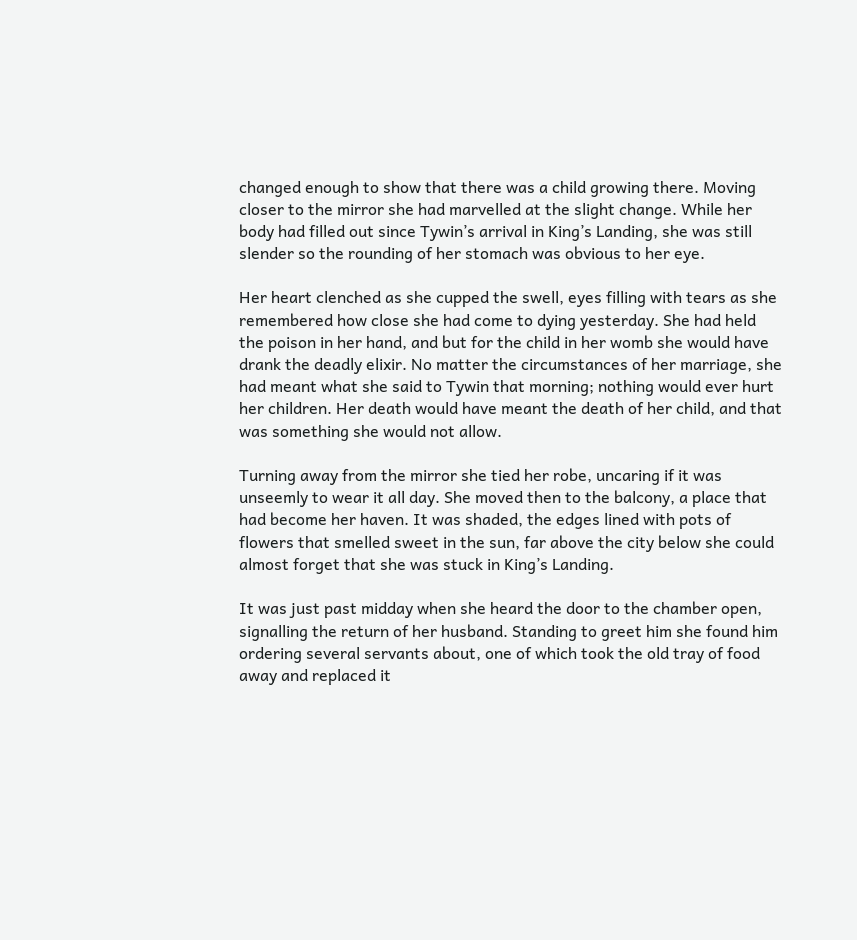changed enough to show that there was a child growing there. Moving closer to the mirror she had marvelled at the slight change. While her body had filled out since Tywin’s arrival in King’s Landing, she was still slender so the rounding of her stomach was obvious to her eye.

Her heart clenched as she cupped the swell, eyes filling with tears as she remembered how close she had come to dying yesterday. She had held the poison in her hand, and but for the child in her womb she would have drank the deadly elixir. No matter the circumstances of her marriage, she had meant what she said to Tywin that morning; nothing would ever hurt her children. Her death would have meant the death of her child, and that was something she would not allow.

Turning away from the mirror she tied her robe, uncaring if it was unseemly to wear it all day. She moved then to the balcony, a place that had become her haven. It was shaded, the edges lined with pots of flowers that smelled sweet in the sun, far above the city below she could almost forget that she was stuck in King’s Landing.

It was just past midday when she heard the door to the chamber open, signalling the return of her husband. Standing to greet him she found him ordering several servants about, one of which took the old tray of food away and replaced it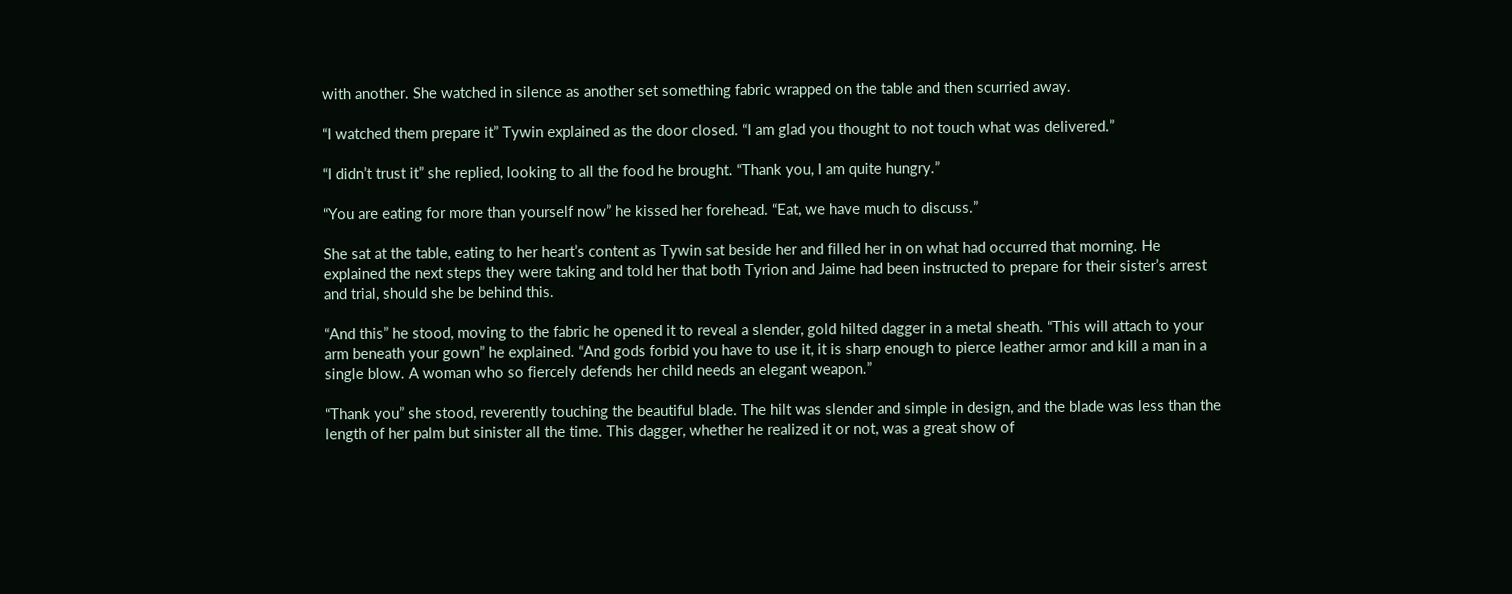with another. She watched in silence as another set something fabric wrapped on the table and then scurried away.

“I watched them prepare it” Tywin explained as the door closed. “I am glad you thought to not touch what was delivered.”

“I didn’t trust it” she replied, looking to all the food he brought. “Thank you, I am quite hungry.”

“You are eating for more than yourself now” he kissed her forehead. “Eat, we have much to discuss.”

She sat at the table, eating to her heart’s content as Tywin sat beside her and filled her in on what had occurred that morning. He explained the next steps they were taking and told her that both Tyrion and Jaime had been instructed to prepare for their sister’s arrest and trial, should she be behind this.

“And this” he stood, moving to the fabric he opened it to reveal a slender, gold hilted dagger in a metal sheath. “This will attach to your arm beneath your gown” he explained. “And gods forbid you have to use it, it is sharp enough to pierce leather armor and kill a man in a single blow. A woman who so fiercely defends her child needs an elegant weapon.”

“Thank you” she stood, reverently touching the beautiful blade. The hilt was slender and simple in design, and the blade was less than the length of her palm but sinister all the time. This dagger, whether he realized it or not, was a great show of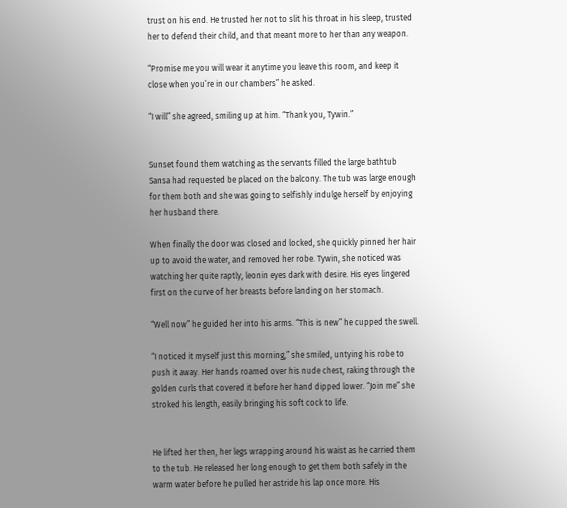trust on his end. He trusted her not to slit his throat in his sleep, trusted her to defend their child, and that meant more to her than any weapon.

“Promise me you will wear it anytime you leave this room, and keep it close when you’re in our chambers” he asked.

“I will” she agreed, smiling up at him. “Thank you, Tywin.”


Sunset found them watching as the servants filled the large bathtub Sansa had requested be placed on the balcony. The tub was large enough for them both and she was going to selfishly indulge herself by enjoying her husband there.

When finally the door was closed and locked, she quickly pinned her hair up to avoid the water, and removed her robe. Tywin, she noticed was watching her quite raptly, leonin eyes dark with desire. His eyes lingered first on the curve of her breasts before landing on her stomach.

“Well now” he guided her into his arms. “This is new” he cupped the swell.

“I noticed it myself just this morning,” she smiled, untying his robe to push it away. Her hands roamed over his nude chest, raking through the golden curls that covered it before her hand dipped lower. “Join me” she stroked his length, easily bringing his soft cock to life.


He lifted her then, her legs wrapping around his waist as he carried them to the tub. He released her long enough to get them both safely in the warm water before he pulled her astride his lap once more. His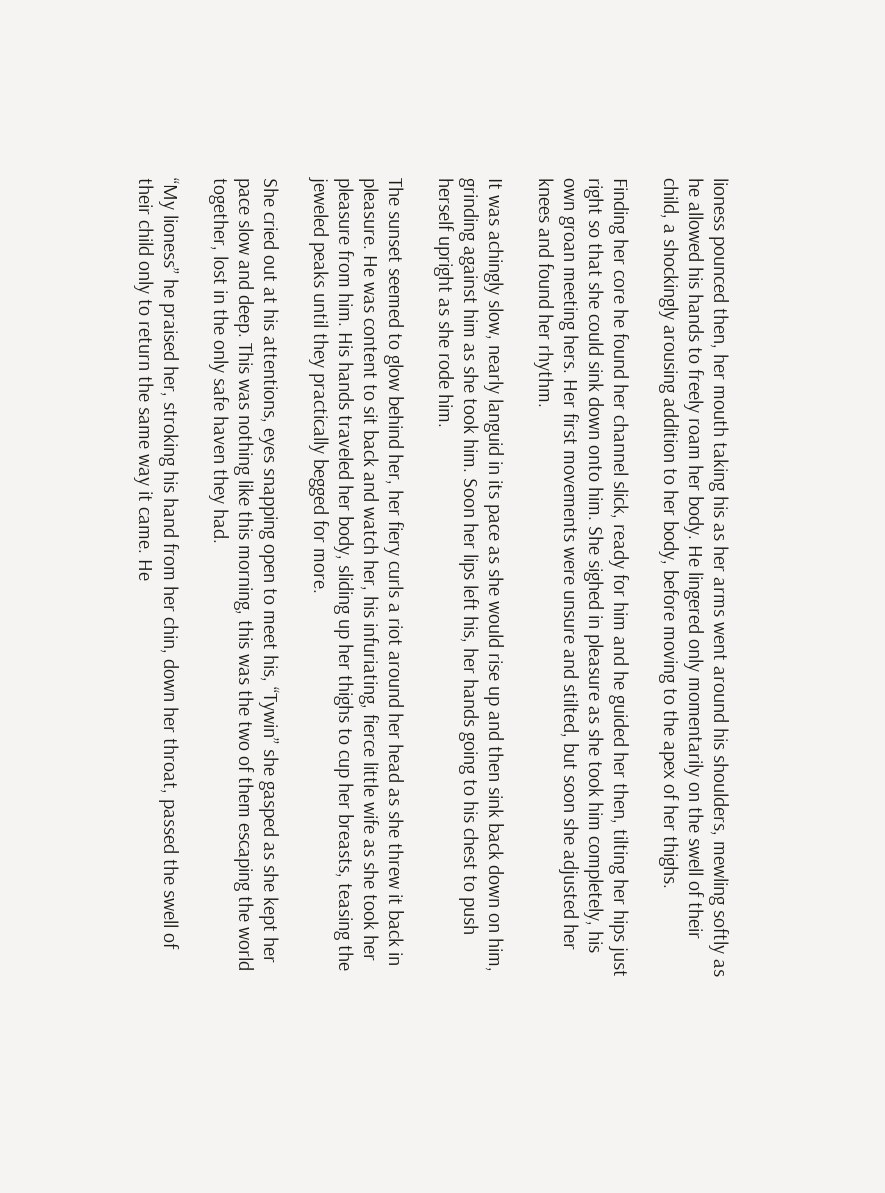lioness pounced then, her mouth taking his as her arms went around his shoulders, mewling softly as he allowed his hands to freely roam her body. He lingered only momentarily on the swell of their child, a shockingly arousing addition to her body, before moving to the apex of her thighs.

Finding her core he found her channel slick, ready for him and he guided her then, tilting her hips just right so that she could sink down onto him. She sighed in pleasure as she took him completely, his own groan meeting hers. Her first movements were unsure and stilted, but soon she adjusted her knees and found her rhythm.

It was achingly slow, nearly languid in its pace as she would rise up and then sink back down on him, grinding against him as she took him. Soon her lips left his, her hands going to his chest to push herself upright as she rode him.

The sunset seemed to glow behind her, her fiery curls a riot around her head as she threw it back in pleasure. He was content to sit back and watch her, his infuriating, fierce little wife as she took her pleasure from him. His hands traveled her body, sliding up her thighs to cup her breasts, teasing the jeweled peaks until they practically begged for more.

She cried out at his attentions, eyes snapping open to meet his, “Tywin” she gasped as she kept her pace slow and deep. This was nothing like this morning, this was the two of them escaping the world together, lost in the only safe haven they had.

“My lioness” he praised her, stroking his hand from her chin, down her throat, passed the swell of their child only to return the same way it came. He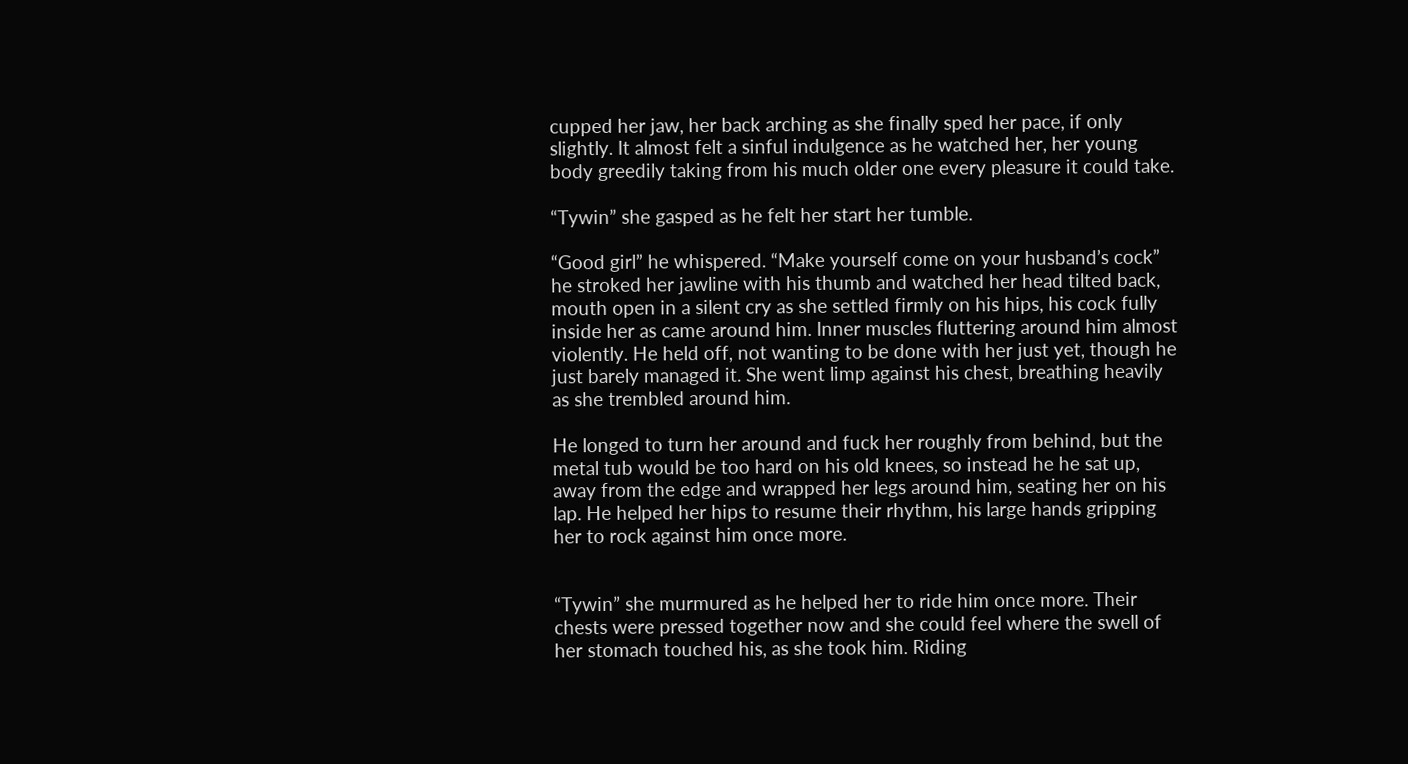cupped her jaw, her back arching as she finally sped her pace, if only slightly. It almost felt a sinful indulgence as he watched her, her young body greedily taking from his much older one every pleasure it could take.

“Tywin” she gasped as he felt her start her tumble.

“Good girl” he whispered. “Make yourself come on your husband’s cock” he stroked her jawline with his thumb and watched her head tilted back, mouth open in a silent cry as she settled firmly on his hips, his cock fully inside her as came around him. Inner muscles fluttering around him almost violently. He held off, not wanting to be done with her just yet, though he just barely managed it. She went limp against his chest, breathing heavily as she trembled around him.

He longed to turn her around and fuck her roughly from behind, but the metal tub would be too hard on his old knees, so instead he he sat up, away from the edge and wrapped her legs around him, seating her on his lap. He helped her hips to resume their rhythm, his large hands gripping her to rock against him once more.


“Tywin” she murmured as he helped her to ride him once more. Their chests were pressed together now and she could feel where the swell of her stomach touched his, as she took him. Riding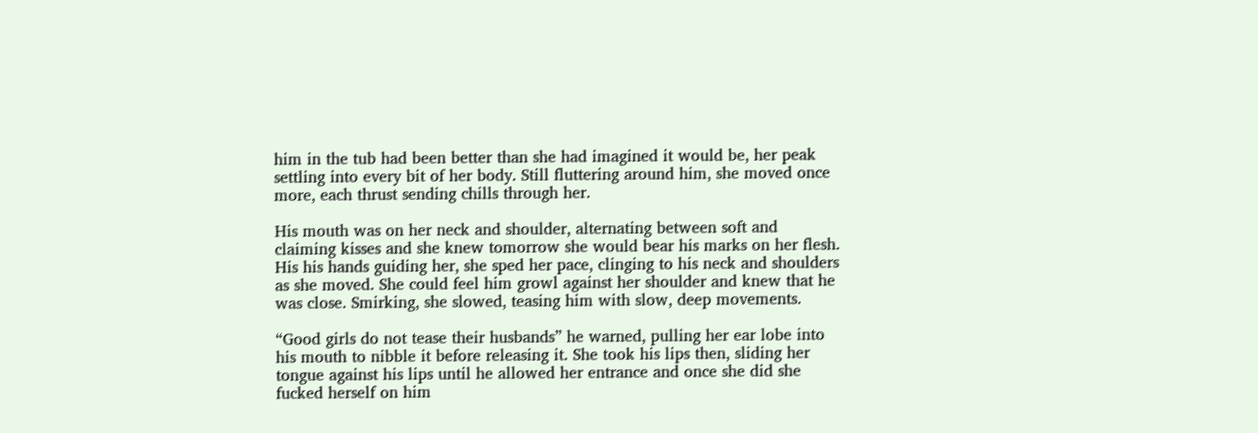him in the tub had been better than she had imagined it would be, her peak settling into every bit of her body. Still fluttering around him, she moved once more, each thrust sending chills through her.

His mouth was on her neck and shoulder, alternating between soft and claiming kisses and she knew tomorrow she would bear his marks on her flesh. His his hands guiding her, she sped her pace, clinging to his neck and shoulders as she moved. She could feel him growl against her shoulder and knew that he was close. Smirking, she slowed, teasing him with slow, deep movements.

“Good girls do not tease their husbands” he warned, pulling her ear lobe into his mouth to nibble it before releasing it. She took his lips then, sliding her tongue against his lips until he allowed her entrance and once she did she fucked herself on him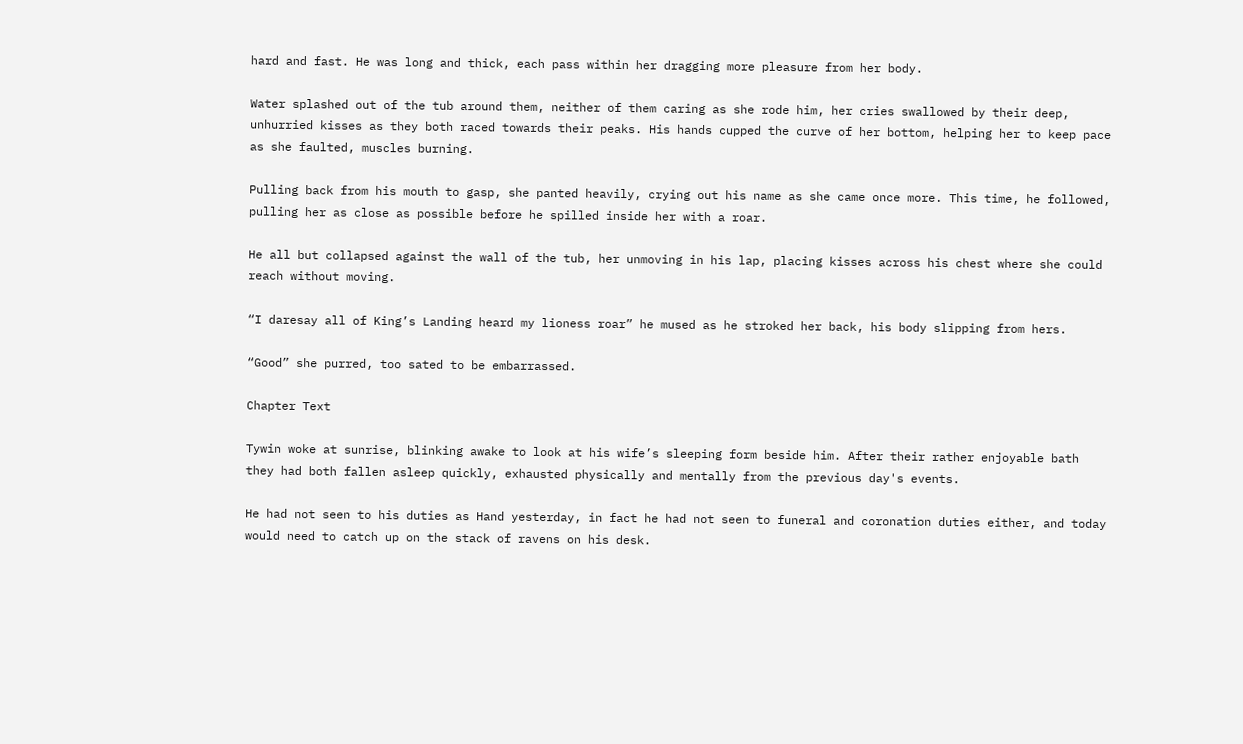hard and fast. He was long and thick, each pass within her dragging more pleasure from her body.

Water splashed out of the tub around them, neither of them caring as she rode him, her cries swallowed by their deep, unhurried kisses as they both raced towards their peaks. His hands cupped the curve of her bottom, helping her to keep pace as she faulted, muscles burning.

Pulling back from his mouth to gasp, she panted heavily, crying out his name as she came once more. This time, he followed, pulling her as close as possible before he spilled inside her with a roar.

He all but collapsed against the wall of the tub, her unmoving in his lap, placing kisses across his chest where she could reach without moving.

“I daresay all of King’s Landing heard my lioness roar” he mused as he stroked her back, his body slipping from hers.

“Good” she purred, too sated to be embarrassed.

Chapter Text

Tywin woke at sunrise, blinking awake to look at his wife’s sleeping form beside him. After their rather enjoyable bath they had both fallen asleep quickly, exhausted physically and mentally from the previous day's events.

He had not seen to his duties as Hand yesterday, in fact he had not seen to funeral and coronation duties either, and today would need to catch up on the stack of ravens on his desk.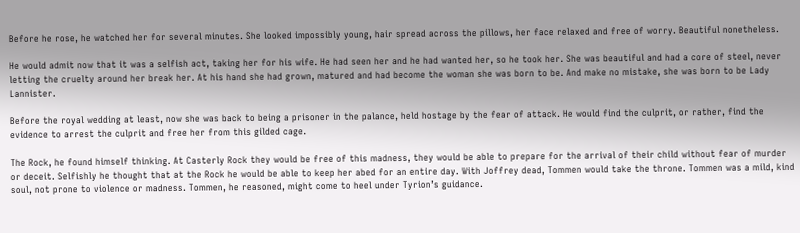Before he rose, he watched her for several minutes. She looked impossibly young, hair spread across the pillows, her face relaxed and free of worry. Beautiful nonetheless.

He would admit now that it was a selfish act, taking her for his wife. He had seen her and he had wanted her, so he took her. She was beautiful and had a core of steel, never letting the cruelty around her break her. At his hand she had grown, matured and had become the woman she was born to be. And make no mistake, she was born to be Lady Lannister.

Before the royal wedding at least, now she was back to being a prisoner in the palance, held hostage by the fear of attack. He would find the culprit, or rather, find the evidence to arrest the culprit and free her from this gilded cage.

The Rock, he found himself thinking. At Casterly Rock they would be free of this madness, they would be able to prepare for the arrival of their child without fear of murder or deceit. Selfishly he thought that at the Rock he would be able to keep her abed for an entire day. With Joffrey dead, Tommen would take the throne. Tommen was a mild, kind soul, not prone to violence or madness. Tommen, he reasoned, might come to heel under Tyrion’s guidance.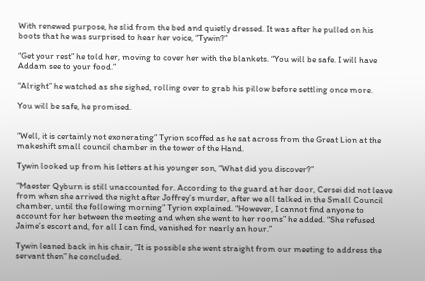With renewed purpose, he slid from the bed and quietly dressed. It was after he pulled on his boots that he was surprised to hear her voice, “Tywin?”

“Get your rest” he told her, moving to cover her with the blankets. “You will be safe. I will have Addam see to your food.”

“Alright” he watched as she sighed, rolling over to grab his pillow before settling once more.

You will be safe, he promised.


“Well, it is certainly not exonerating” Tyrion scoffed as he sat across from the Great Lion at the makeshift small council chamber in the tower of the Hand.

Tywin looked up from his letters at his younger son, “What did you discover?”

“Maester Qyburn is still unaccounted for. According to the guard at her door, Cersei did not leave from when she arrived the night after Joffrey’s murder, after we all talked in the Small Council chamber, until the following morning” Tyrion explained. “However, I cannot find anyone to account for her between the meeting and when she went to her rooms” he added. “She refused Jaime’s escort and, for all I can find, vanished for nearly an hour.”

Tywin leaned back in his chair, “It is possible she went straight from our meeting to address the servant then” he concluded.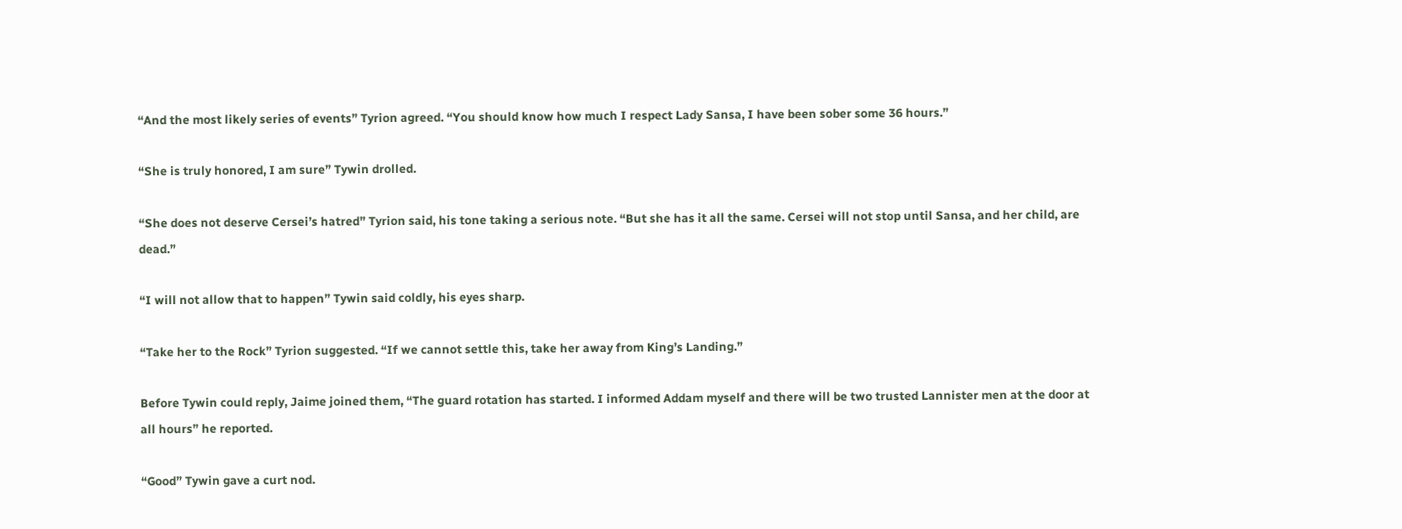“And the most likely series of events” Tyrion agreed. “You should know how much I respect Lady Sansa, I have been sober some 36 hours.”

“She is truly honored, I am sure” Tywin drolled.

“She does not deserve Cersei’s hatred” Tyrion said, his tone taking a serious note. “But she has it all the same. Cersei will not stop until Sansa, and her child, are dead.”

“I will not allow that to happen” Tywin said coldly, his eyes sharp.

“Take her to the Rock” Tyrion suggested. “If we cannot settle this, take her away from King’s Landing.”

Before Tywin could reply, Jaime joined them, “The guard rotation has started. I informed Addam myself and there will be two trusted Lannister men at the door at all hours” he reported.

“Good” Tywin gave a curt nod.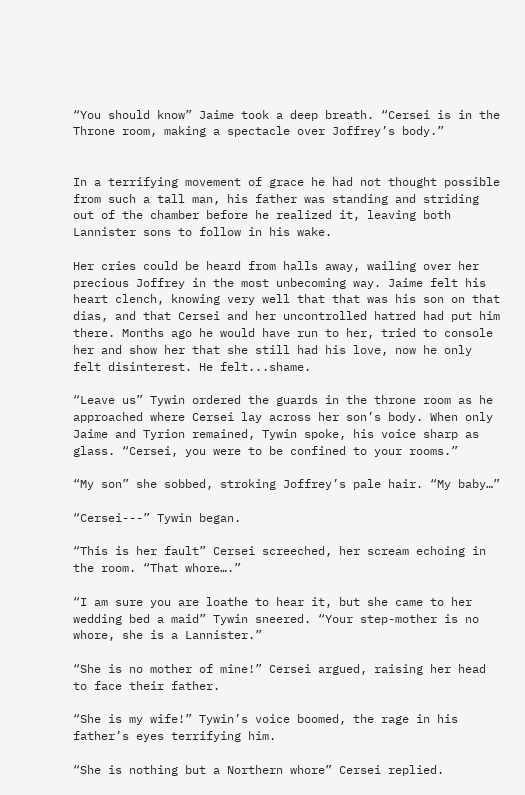“You should know” Jaime took a deep breath. “Cersei is in the Throne room, making a spectacle over Joffrey’s body.”


In a terrifying movement of grace he had not thought possible from such a tall man, his father was standing and striding out of the chamber before he realized it, leaving both Lannister sons to follow in his wake.

Her cries could be heard from halls away, wailing over her precious Joffrey in the most unbecoming way. Jaime felt his heart clench, knowing very well that that was his son on that dias, and that Cersei and her uncontrolled hatred had put him there. Months ago he would have run to her, tried to console her and show her that she still had his love, now he only felt disinterest. He felt...shame.

“Leave us” Tywin ordered the guards in the throne room as he approached where Cersei lay across her son’s body. When only Jaime and Tyrion remained, Tywin spoke, his voice sharp as glass. “Cersei, you were to be confined to your rooms.”

“My son” she sobbed, stroking Joffrey’s pale hair. “My baby…”

“Cersei---” Tywin began.

“This is her fault” Cersei screeched, her scream echoing in the room. “That whore….”

“I am sure you are loathe to hear it, but she came to her wedding bed a maid” Tywin sneered. “Your step-mother is no whore, she is a Lannister.”

“She is no mother of mine!” Cersei argued, raising her head to face their father.

“She is my wife!” Tywin’s voice boomed, the rage in his father’s eyes terrifying him.

“She is nothing but a Northern whore” Cersei replied.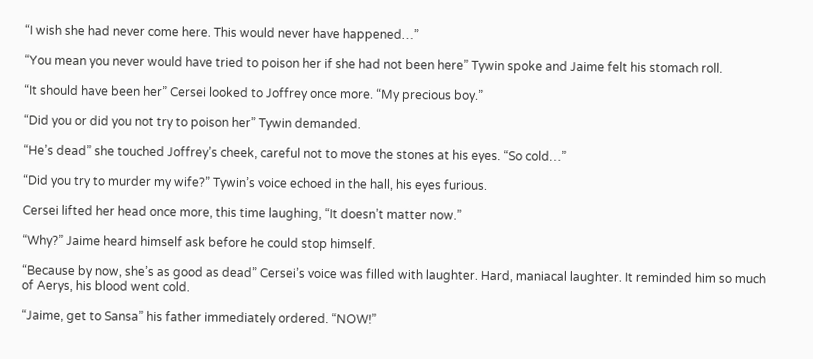“I wish she had never come here. This would never have happened…”

“You mean you never would have tried to poison her if she had not been here” Tywin spoke and Jaime felt his stomach roll.

“It should have been her” Cersei looked to Joffrey once more. “My precious boy.”

“Did you or did you not try to poison her” Tywin demanded.

“He’s dead” she touched Joffrey’s cheek, careful not to move the stones at his eyes. “So cold…”

“Did you try to murder my wife?” Tywin’s voice echoed in the hall, his eyes furious.

Cersei lifted her head once more, this time laughing, “It doesn’t matter now.”

“Why?” Jaime heard himself ask before he could stop himself.

“Because by now, she’s as good as dead” Cersei’s voice was filled with laughter. Hard, maniacal laughter. It reminded him so much of Aerys, his blood went cold.

“Jaime, get to Sansa” his father immediately ordered. “NOW!”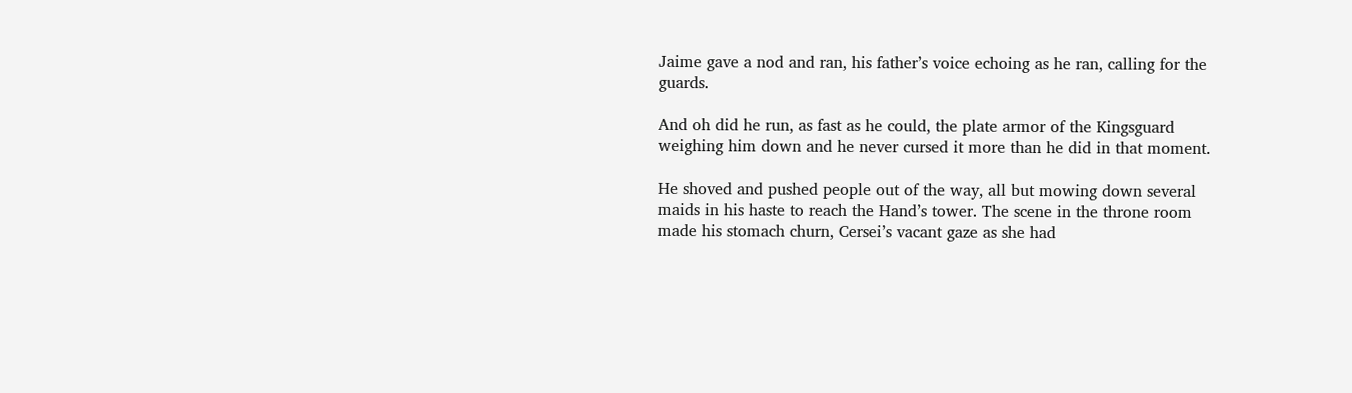Jaime gave a nod and ran, his father’s voice echoing as he ran, calling for the guards.

And oh did he run, as fast as he could, the plate armor of the Kingsguard weighing him down and he never cursed it more than he did in that moment.

He shoved and pushed people out of the way, all but mowing down several maids in his haste to reach the Hand’s tower. The scene in the throne room made his stomach churn, Cersei’s vacant gaze as she had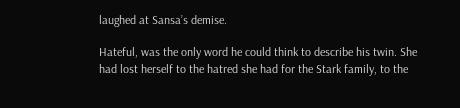laughed at Sansa’s demise.

Hateful, was the only word he could think to describe his twin. She had lost herself to the hatred she had for the Stark family, to the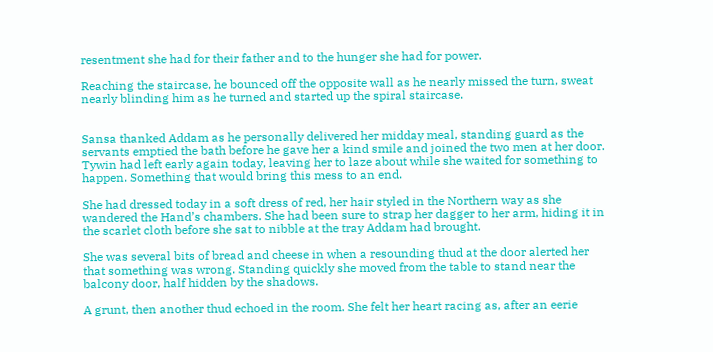resentment she had for their father and to the hunger she had for power.

Reaching the staircase, he bounced off the opposite wall as he nearly missed the turn, sweat nearly blinding him as he turned and started up the spiral staircase.


Sansa thanked Addam as he personally delivered her midday meal, standing guard as the servants emptied the bath before he gave her a kind smile and joined the two men at her door. Tywin had left early again today, leaving her to laze about while she waited for something to happen. Something that would bring this mess to an end.

She had dressed today in a soft dress of red, her hair styled in the Northern way as she wandered the Hand’s chambers. She had been sure to strap her dagger to her arm, hiding it in the scarlet cloth before she sat to nibble at the tray Addam had brought.

She was several bits of bread and cheese in when a resounding thud at the door alerted her that something was wrong. Standing quickly she moved from the table to stand near the balcony door, half hidden by the shadows.

A grunt, then another thud echoed in the room. She felt her heart racing as, after an eerie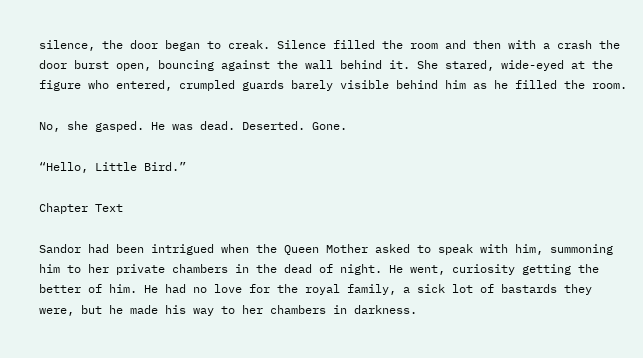silence, the door began to creak. Silence filled the room and then with a crash the door burst open, bouncing against the wall behind it. She stared, wide-eyed at the figure who entered, crumpled guards barely visible behind him as he filled the room.

No, she gasped. He was dead. Deserted. Gone.

“Hello, Little Bird.”

Chapter Text

Sandor had been intrigued when the Queen Mother asked to speak with him, summoning him to her private chambers in the dead of night. He went, curiosity getting the better of him. He had no love for the royal family, a sick lot of bastards they were, but he made his way to her chambers in darkness.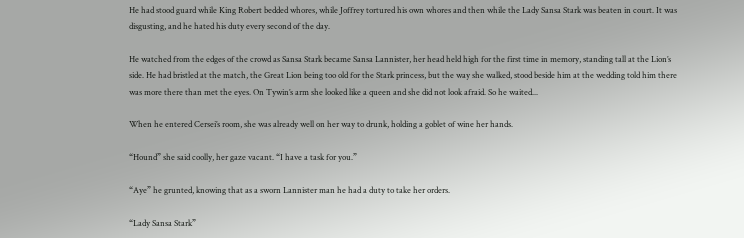He had stood guard while King Robert bedded whores, while Joffrey tortured his own whores and then while the Lady Sansa Stark was beaten in court. It was disgusting, and he hated his duty every second of the day.

He watched from the edges of the crowd as Sansa Stark became Sansa Lannister, her head held high for the first time in memory, standing tall at the Lion’s side. He had bristled at the match, the Great Lion being too old for the Stark princess, but the way she walked, stood beside him at the wedding told him there was more there than met the eyes. On Tywin’s arm she looked like a queen and she did not look afraid. So he waited...

When he entered Cersei’s room, she was already well on her way to drunk, holding a goblet of wine her hands.

“Hound” she said coolly, her gaze vacant. “I have a task for you.”

“Aye” he grunted, knowing that as a sworn Lannister man he had a duty to take her orders.

“Lady Sansa Stark”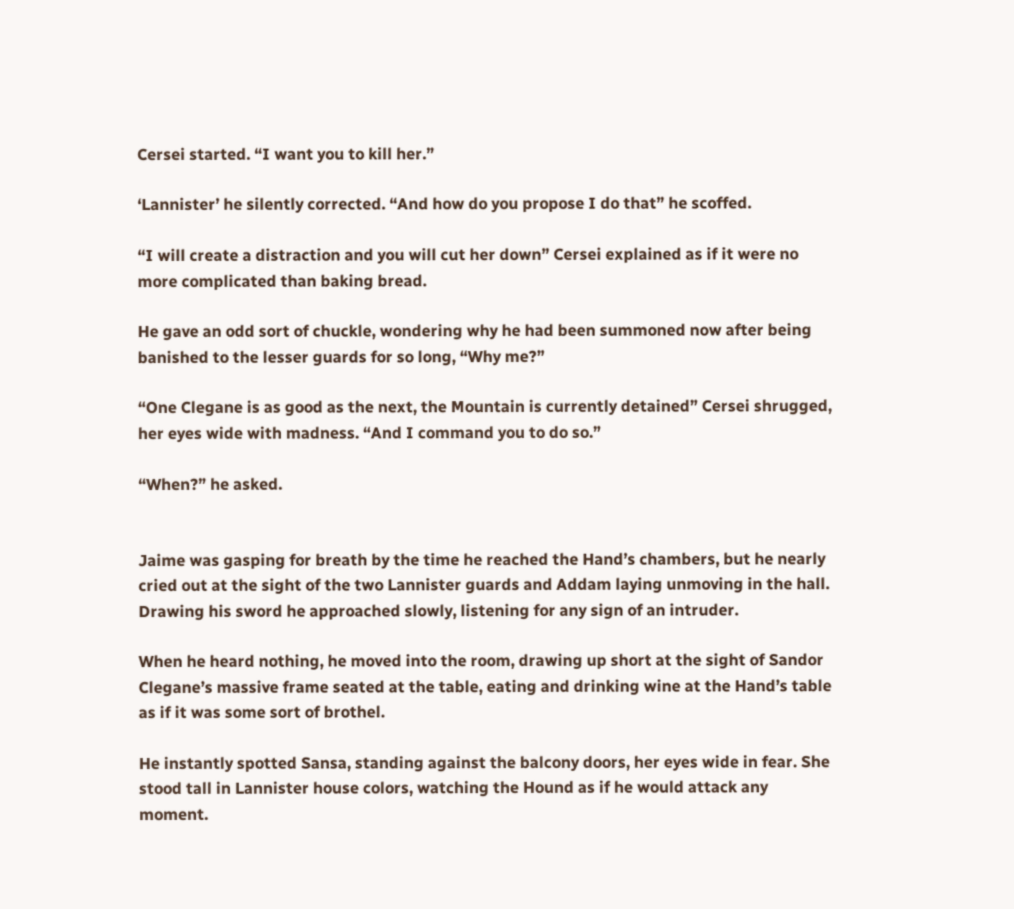Cersei started. “I want you to kill her.”

‘Lannister’ he silently corrected. “And how do you propose I do that” he scoffed.

“I will create a distraction and you will cut her down” Cersei explained as if it were no more complicated than baking bread.

He gave an odd sort of chuckle, wondering why he had been summoned now after being banished to the lesser guards for so long, “Why me?”

“One Clegane is as good as the next, the Mountain is currently detained” Cersei shrugged, her eyes wide with madness. “And I command you to do so.”

“When?” he asked.


Jaime was gasping for breath by the time he reached the Hand’s chambers, but he nearly cried out at the sight of the two Lannister guards and Addam laying unmoving in the hall. Drawing his sword he approached slowly, listening for any sign of an intruder.

When he heard nothing, he moved into the room, drawing up short at the sight of Sandor Clegane’s massive frame seated at the table, eating and drinking wine at the Hand’s table as if it was some sort of brothel.

He instantly spotted Sansa, standing against the balcony doors, her eyes wide in fear. She stood tall in Lannister house colors, watching the Hound as if he would attack any moment.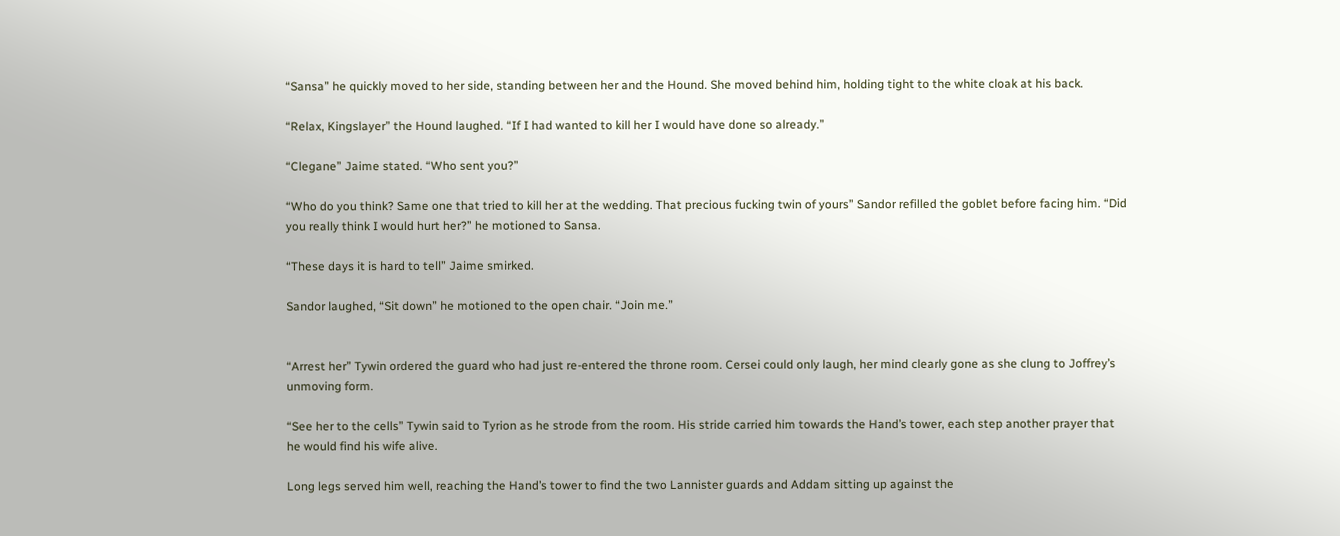“Sansa” he quickly moved to her side, standing between her and the Hound. She moved behind him, holding tight to the white cloak at his back.

“Relax, Kingslayer” the Hound laughed. “If I had wanted to kill her I would have done so already.”

“Clegane” Jaime stated. “Who sent you?”

“Who do you think? Same one that tried to kill her at the wedding. That precious fucking twin of yours” Sandor refilled the goblet before facing him. “Did you really think I would hurt her?” he motioned to Sansa.

“These days it is hard to tell” Jaime smirked.

Sandor laughed, “Sit down” he motioned to the open chair. “Join me.”


“Arrest her” Tywin ordered the guard who had just re-entered the throne room. Cersei could only laugh, her mind clearly gone as she clung to Joffrey’s unmoving form.

“See her to the cells” Tywin said to Tyrion as he strode from the room. His stride carried him towards the Hand’s tower, each step another prayer that he would find his wife alive.

Long legs served him well, reaching the Hand’s tower to find the two Lannister guards and Addam sitting up against the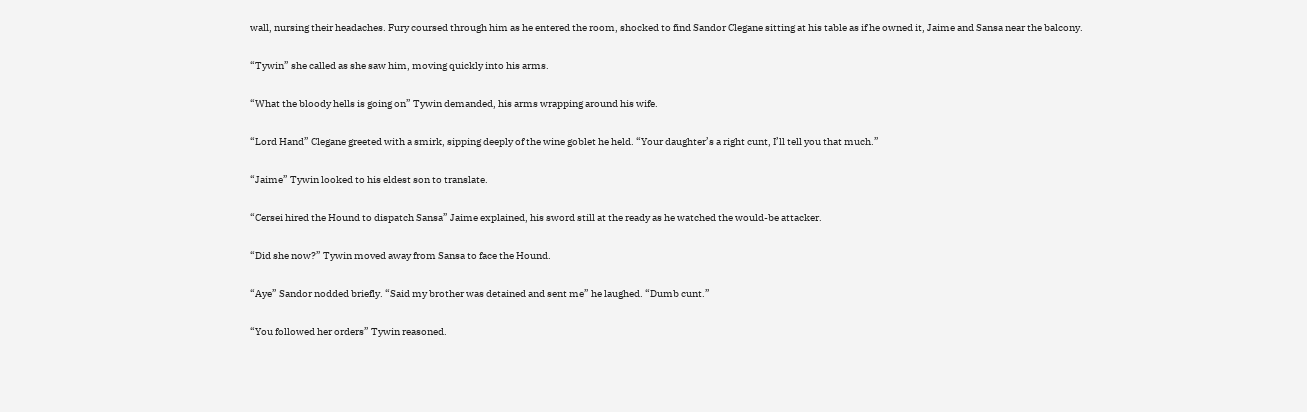wall, nursing their headaches. Fury coursed through him as he entered the room, shocked to find Sandor Clegane sitting at his table as if he owned it, Jaime and Sansa near the balcony.

“Tywin” she called as she saw him, moving quickly into his arms.

“What the bloody hells is going on” Tywin demanded, his arms wrapping around his wife.

“Lord Hand” Clegane greeted with a smirk, sipping deeply of the wine goblet he held. “Your daughter’s a right cunt, I’ll tell you that much.”

“Jaime” Tywin looked to his eldest son to translate.

“Cersei hired the Hound to dispatch Sansa” Jaime explained, his sword still at the ready as he watched the would-be attacker.

“Did she now?” Tywin moved away from Sansa to face the Hound.

“Aye” Sandor nodded briefly. “Said my brother was detained and sent me” he laughed. “Dumb cunt.”

“You followed her orders” Tywin reasoned.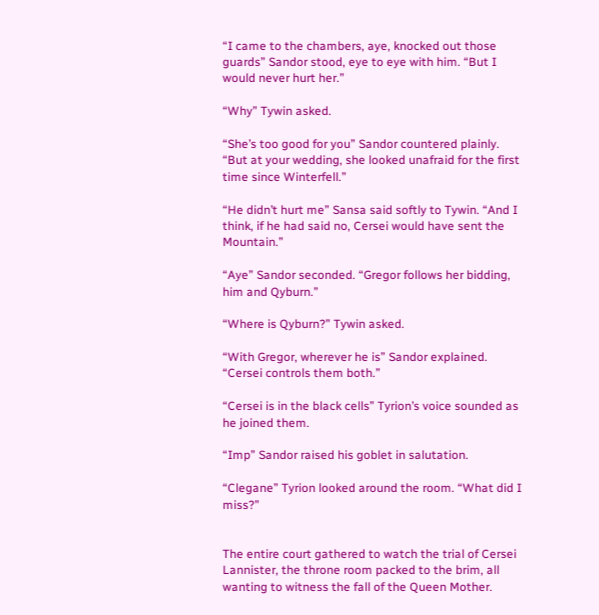“I came to the chambers, aye, knocked out those guards” Sandor stood, eye to eye with him. “But I would never hurt her.”

“Why” Tywin asked.

“She’s too good for you” Sandor countered plainly. “But at your wedding, she looked unafraid for the first time since Winterfell.”

“He didn’t hurt me” Sansa said softly to Tywin. “And I think, if he had said no, Cersei would have sent the Mountain.”

“Aye” Sandor seconded. “Gregor follows her bidding, him and Qyburn.”

“Where is Qyburn?” Tywin asked.

“With Gregor, wherever he is” Sandor explained. “Cersei controls them both.”

“Cersei is in the black cells” Tyrion’s voice sounded as he joined them.

“Imp” Sandor raised his goblet in salutation.

“Clegane” Tyrion looked around the room. “What did I miss?”


The entire court gathered to watch the trial of Cersei Lannister, the throne room packed to the brim, all wanting to witness the fall of the Queen Mother.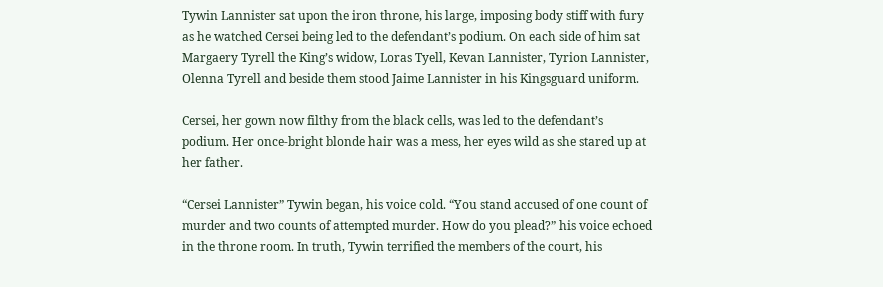Tywin Lannister sat upon the iron throne, his large, imposing body stiff with fury as he watched Cersei being led to the defendant’s podium. On each side of him sat Margaery Tyrell the King’s widow, Loras Tyell, Kevan Lannister, Tyrion Lannister, Olenna Tyrell and beside them stood Jaime Lannister in his Kingsguard uniform.

Cersei, her gown now filthy from the black cells, was led to the defendant’s podium. Her once-bright blonde hair was a mess, her eyes wild as she stared up at her father.

“Cersei Lannister” Tywin began, his voice cold. “You stand accused of one count of murder and two counts of attempted murder. How do you plead?” his voice echoed in the throne room. In truth, Tywin terrified the members of the court, his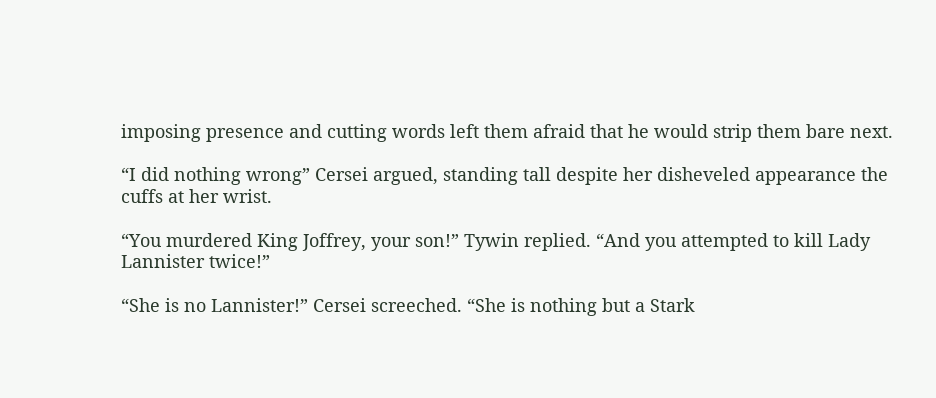imposing presence and cutting words left them afraid that he would strip them bare next.

“I did nothing wrong” Cersei argued, standing tall despite her disheveled appearance the cuffs at her wrist.

“You murdered King Joffrey, your son!” Tywin replied. “And you attempted to kill Lady Lannister twice!”

“She is no Lannister!” Cersei screeched. “She is nothing but a Stark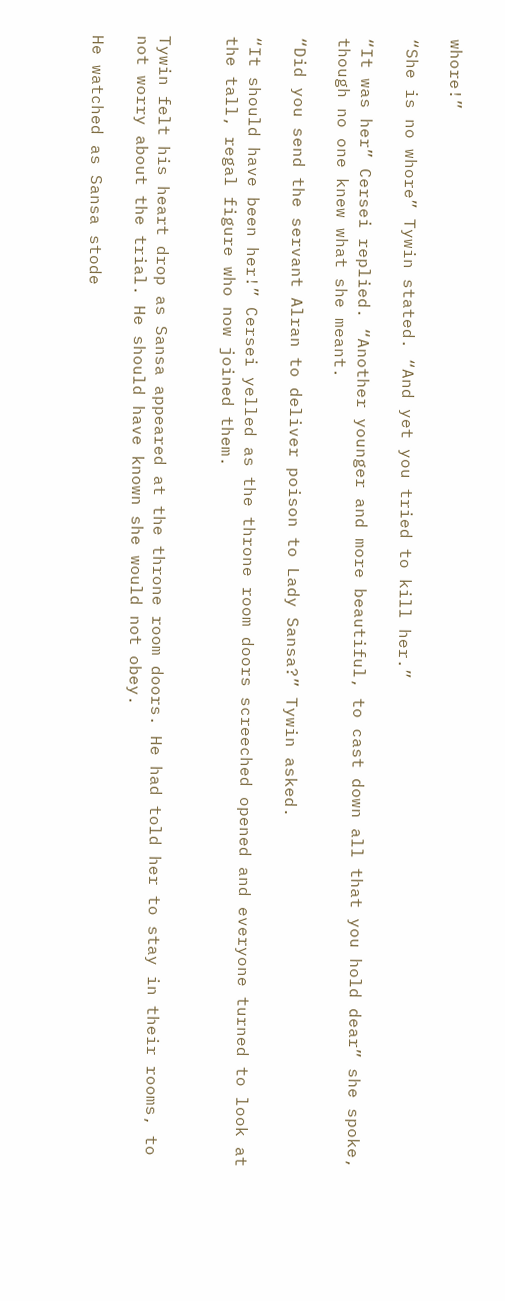whore!”

“She is no whore” Tywin stated. “And yet you tried to kill her.”

“It was her” Cersei replied. “Another younger and more beautiful, to cast down all that you hold dear” she spoke, though no one knew what she meant.

“Did you send the servant Alran to deliver poison to Lady Sansa?” Tywin asked.

“It should have been her!” Cersei yelled as the throne room doors screeched opened and everyone turned to look at the tall, regal figure who now joined them.


Tywin felt his heart drop as Sansa appeared at the throne room doors. He had told her to stay in their rooms, to not worry about the trial. He should have known she would not obey.

He watched as Sansa stode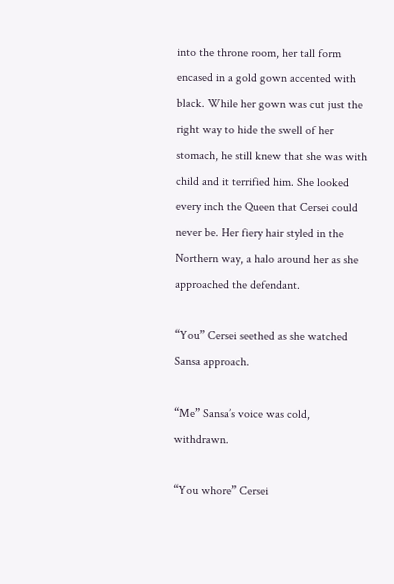into the throne room, her tall form encased in a gold gown accented with black. While her gown was cut just the right way to hide the swell of her stomach, he still knew that she was with child and it terrified him. She looked every inch the Queen that Cersei could never be. Her fiery hair styled in the Northern way, a halo around her as she approached the defendant.

“You” Cersei seethed as she watched Sansa approach.

“Me” Sansa’s voice was cold, withdrawn.

“You whore” Cersei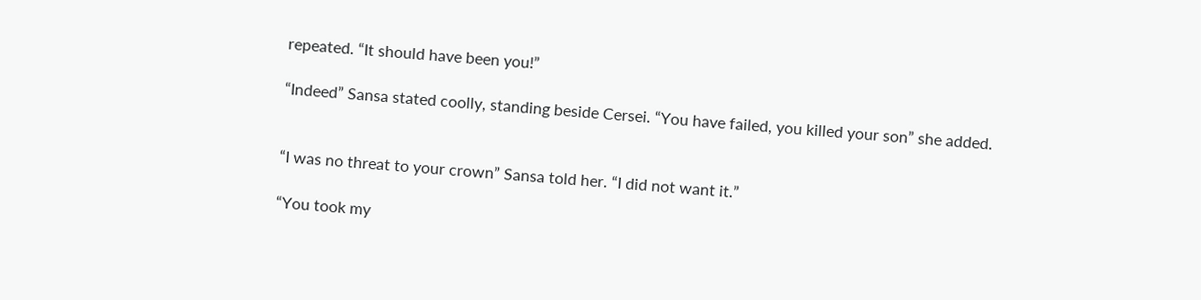repeated. “It should have been you!”

“Indeed” Sansa stated coolly, standing beside Cersei. “You have failed, you killed your son” she added.


“I was no threat to your crown” Sansa told her. “I did not want it.”

“You took my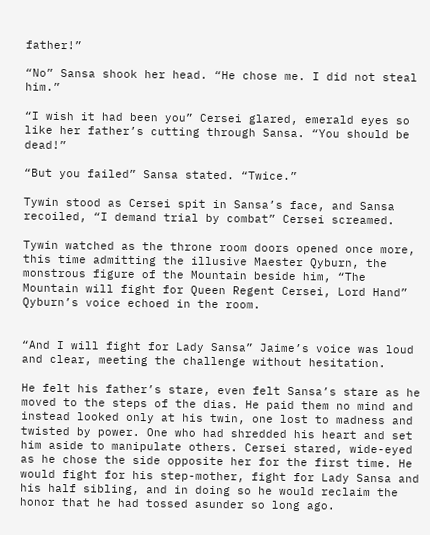father!”

“No” Sansa shook her head. “He chose me. I did not steal him.”

“I wish it had been you” Cersei glared, emerald eyes so like her father’s cutting through Sansa. “You should be dead!”

“But you failed” Sansa stated. “Twice.”

Tywin stood as Cersei spit in Sansa’s face, and Sansa recoiled, “I demand trial by combat” Cersei screamed.

Tywin watched as the throne room doors opened once more, this time admitting the illusive Maester Qyburn, the monstrous figure of the Mountain beside him, “The Mountain will fight for Queen Regent Cersei, Lord Hand” Qyburn’s voice echoed in the room.


“And I will fight for Lady Sansa” Jaime’s voice was loud and clear, meeting the challenge without hesitation.

He felt his father’s stare, even felt Sansa’s stare as he moved to the steps of the dias. He paid them no mind and instead looked only at his twin, one lost to madness and twisted by power. One who had shredded his heart and set him aside to manipulate others. Cersei stared, wide-eyed as he chose the side opposite her for the first time. He would fight for his step-mother, fight for Lady Sansa and his half sibling, and in doing so he would reclaim the honor that he had tossed asunder so long ago.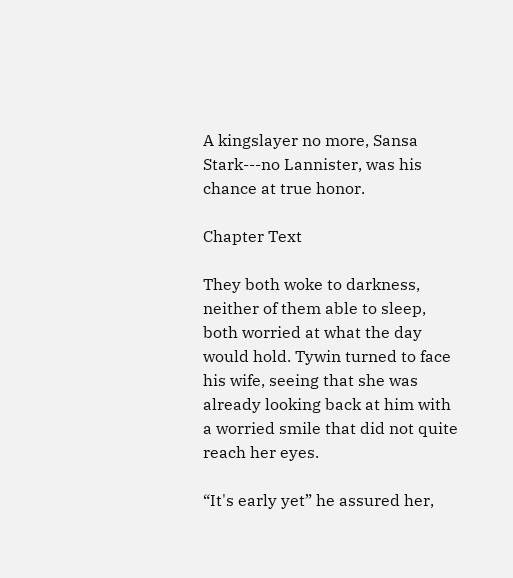A kingslayer no more, Sansa Stark---no Lannister, was his chance at true honor.

Chapter Text

They both woke to darkness, neither of them able to sleep, both worried at what the day would hold. Tywin turned to face his wife, seeing that she was already looking back at him with a worried smile that did not quite reach her eyes.

“It's early yet” he assured her,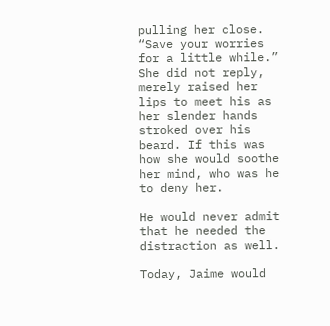pulling her close. “Save your worries for a little while.” She did not reply, merely raised her lips to meet his as her slender hands stroked over his beard. If this was how she would soothe her mind, who was he to deny her.

He would never admit that he needed the distraction as well.

Today, Jaime would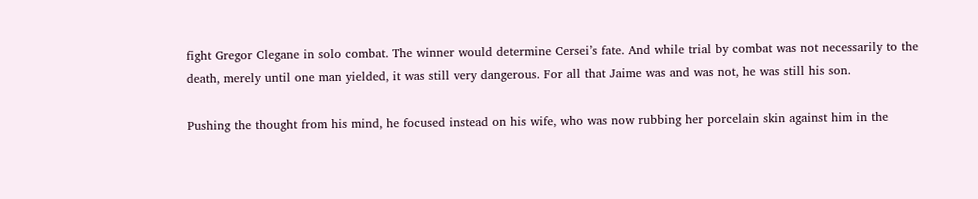fight Gregor Clegane in solo combat. The winner would determine Cersei’s fate. And while trial by combat was not necessarily to the death, merely until one man yielded, it was still very dangerous. For all that Jaime was and was not, he was still his son.

Pushing the thought from his mind, he focused instead on his wife, who was now rubbing her porcelain skin against him in the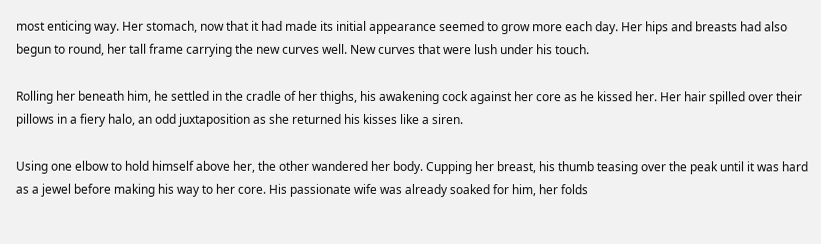most enticing way. Her stomach, now that it had made its initial appearance seemed to grow more each day. Her hips and breasts had also begun to round, her tall frame carrying the new curves well. New curves that were lush under his touch.

Rolling her beneath him, he settled in the cradle of her thighs, his awakening cock against her core as he kissed her. Her hair spilled over their pillows in a fiery halo, an odd juxtaposition as she returned his kisses like a siren.

Using one elbow to hold himself above her, the other wandered her body. Cupping her breast, his thumb teasing over the peak until it was hard as a jewel before making his way to her core. His passionate wife was already soaked for him, her folds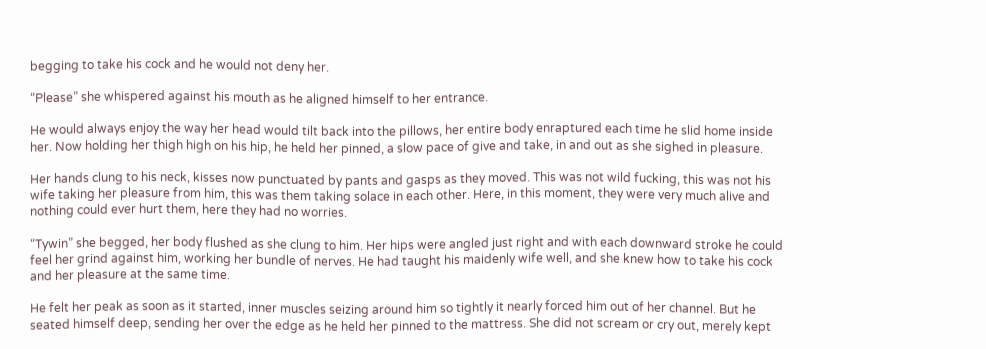begging to take his cock and he would not deny her.

“Please” she whispered against his mouth as he aligned himself to her entrance.

He would always enjoy the way her head would tilt back into the pillows, her entire body enraptured each time he slid home inside her. Now holding her thigh high on his hip, he held her pinned, a slow pace of give and take, in and out as she sighed in pleasure.

Her hands clung to his neck, kisses now punctuated by pants and gasps as they moved. This was not wild fucking, this was not his wife taking her pleasure from him, this was them taking solace in each other. Here, in this moment, they were very much alive and nothing could ever hurt them, here they had no worries.

“Tywin” she begged, her body flushed as she clung to him. Her hips were angled just right and with each downward stroke he could feel her grind against him, working her bundle of nerves. He had taught his maidenly wife well, and she knew how to take his cock and her pleasure at the same time.

He felt her peak as soon as it started, inner muscles seizing around him so tightly it nearly forced him out of her channel. But he seated himself deep, sending her over the edge as he held her pinned to the mattress. She did not scream or cry out, merely kept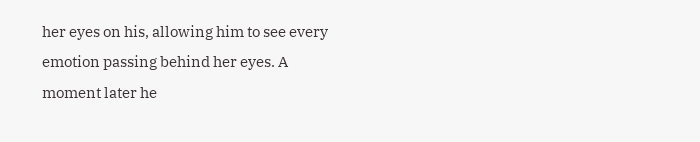her eyes on his, allowing him to see every emotion passing behind her eyes. A moment later he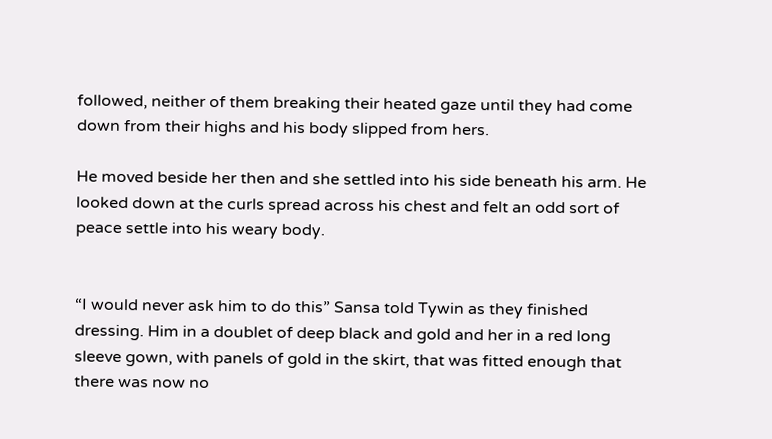followed, neither of them breaking their heated gaze until they had come down from their highs and his body slipped from hers.

He moved beside her then and she settled into his side beneath his arm. He looked down at the curls spread across his chest and felt an odd sort of peace settle into his weary body.


“I would never ask him to do this” Sansa told Tywin as they finished dressing. Him in a doublet of deep black and gold and her in a red long sleeve gown, with panels of gold in the skirt, that was fitted enough that there was now no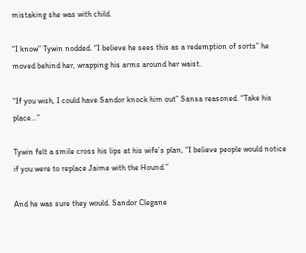mistaking she was with child.

“I know” Tywin nodded. “I believe he sees this as a redemption of sorts” he moved behind her, wrapping his arms around her waist.

“If you wish, I could have Sandor knock him out” Sansa reasoned. “Take his place…”

Tywin felt a smile cross his lips at his wife’s plan, “I believe people would notice if you were to replace Jaime with the Hound.”

And he was sure they would. Sandor Clegane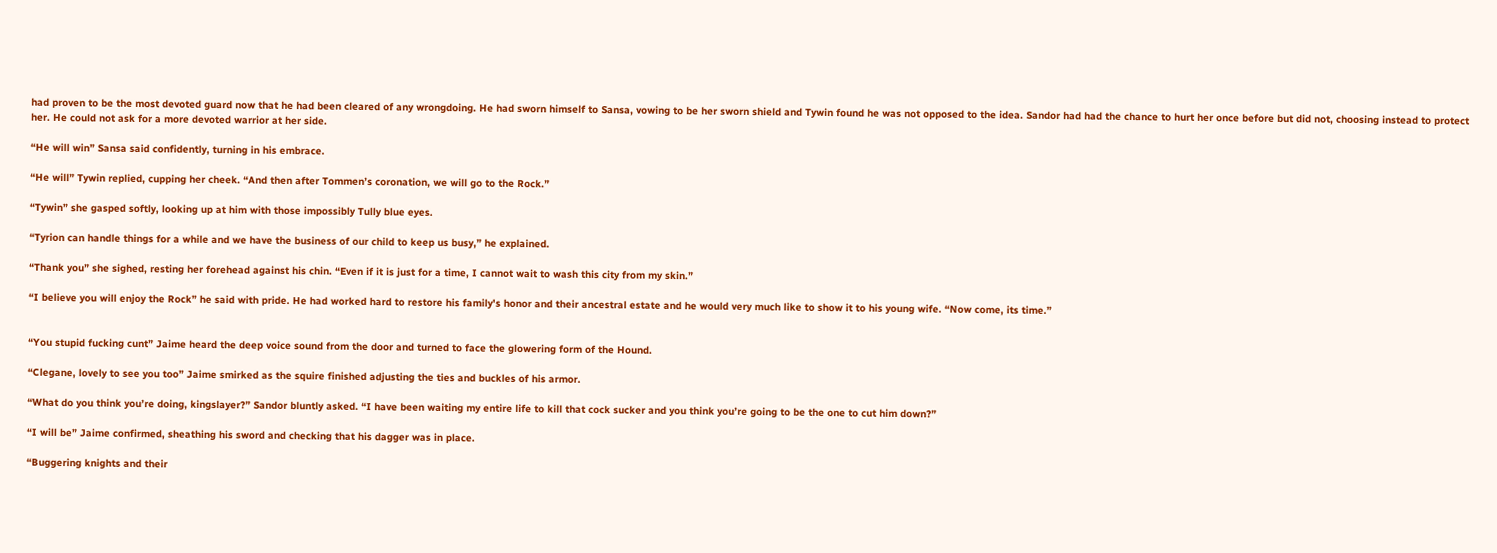had proven to be the most devoted guard now that he had been cleared of any wrongdoing. He had sworn himself to Sansa, vowing to be her sworn shield and Tywin found he was not opposed to the idea. Sandor had had the chance to hurt her once before but did not, choosing instead to protect her. He could not ask for a more devoted warrior at her side.

“He will win” Sansa said confidently, turning in his embrace.

“He will” Tywin replied, cupping her cheek. “And then after Tommen’s coronation, we will go to the Rock.”

“Tywin” she gasped softly, looking up at him with those impossibly Tully blue eyes.

“Tyrion can handle things for a while and we have the business of our child to keep us busy,” he explained.

“Thank you” she sighed, resting her forehead against his chin. “Even if it is just for a time, I cannot wait to wash this city from my skin.”

“I believe you will enjoy the Rock” he said with pride. He had worked hard to restore his family's honor and their ancestral estate and he would very much like to show it to his young wife. “Now come, its time.”


“You stupid fucking cunt” Jaime heard the deep voice sound from the door and turned to face the glowering form of the Hound.

“Clegane, lovely to see you too” Jaime smirked as the squire finished adjusting the ties and buckles of his armor.

“What do you think you’re doing, kingslayer?” Sandor bluntly asked. “I have been waiting my entire life to kill that cock sucker and you think you’re going to be the one to cut him down?”

“I will be” Jaime confirmed, sheathing his sword and checking that his dagger was in place.

“Buggering knights and their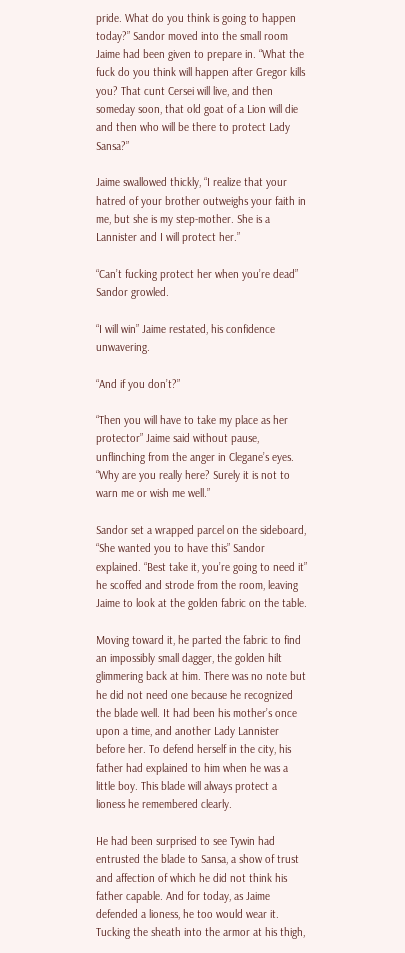pride. What do you think is going to happen today?” Sandor moved into the small room Jaime had been given to prepare in. “What the fuck do you think will happen after Gregor kills you? That cunt Cersei will live, and then someday soon, that old goat of a Lion will die and then who will be there to protect Lady Sansa?”

Jaime swallowed thickly, “I realize that your hatred of your brother outweighs your faith in me, but she is my step-mother. She is a Lannister and I will protect her.”

“Can’t fucking protect her when you’re dead” Sandor growled.

“I will win” Jaime restated, his confidence unwavering.

“And if you don’t?”

“Then you will have to take my place as her protector” Jaime said without pause, unflinching from the anger in Clegane’s eyes. “Why are you really here? Surely it is not to warn me or wish me well.”

Sandor set a wrapped parcel on the sideboard, “She wanted you to have this” Sandor explained. “Best take it, you’re going to need it” he scoffed and strode from the room, leaving Jaime to look at the golden fabric on the table.

Moving toward it, he parted the fabric to find an impossibly small dagger, the golden hilt glimmering back at him. There was no note but he did not need one because he recognized the blade well. It had been his mother’s once upon a time, and another Lady Lannister before her. To defend herself in the city, his father had explained to him when he was a little boy. This blade will always protect a lioness he remembered clearly.

He had been surprised to see Tywin had entrusted the blade to Sansa, a show of trust and affection of which he did not think his father capable. And for today, as Jaime defended a lioness, he too would wear it. Tucking the sheath into the armor at his thigh,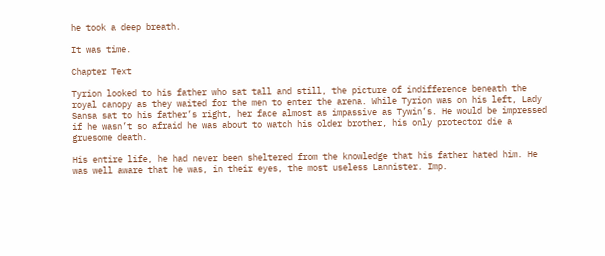he took a deep breath.

It was time.

Chapter Text

Tyrion looked to his father who sat tall and still, the picture of indifference beneath the royal canopy as they waited for the men to enter the arena. While Tyrion was on his left, Lady Sansa sat to his father’s right, her face almost as impassive as Tywin’s. He would be impressed if he wasn’t so afraid he was about to watch his older brother, his only protector die a gruesome death.

His entire life, he had never been sheltered from the knowledge that his father hated him. He was well aware that he was, in their eyes, the most useless Lannister. Imp.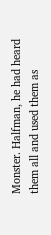Monster. Halfman, he had heard them all and used them as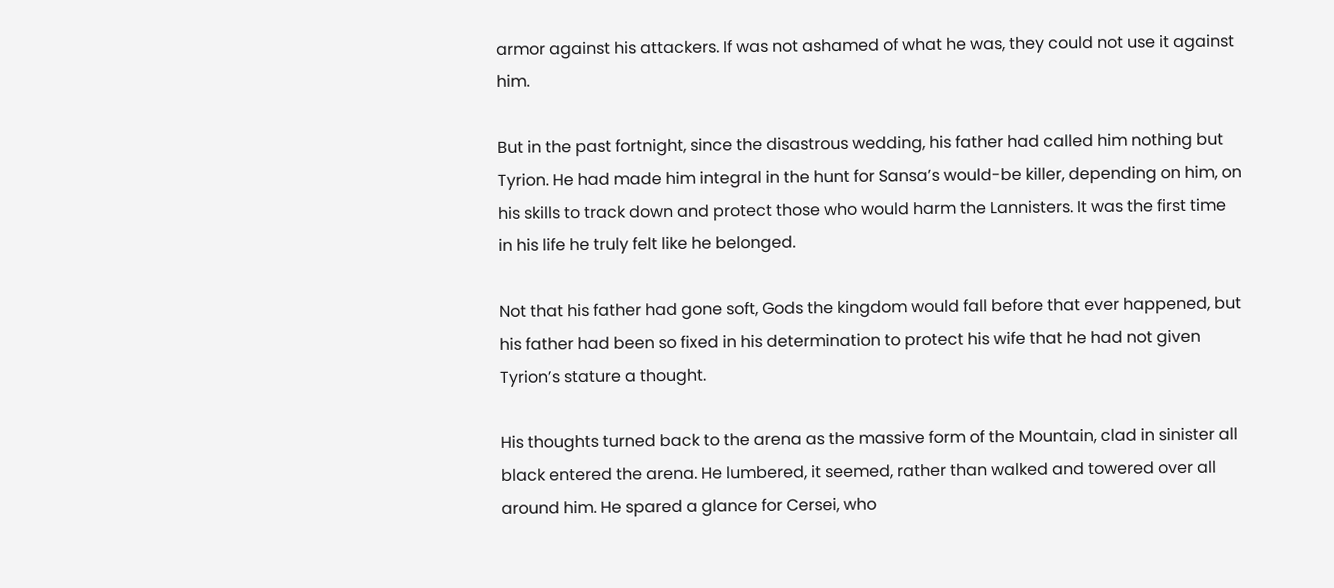armor against his attackers. If was not ashamed of what he was, they could not use it against him.

But in the past fortnight, since the disastrous wedding, his father had called him nothing but Tyrion. He had made him integral in the hunt for Sansa’s would-be killer, depending on him, on his skills to track down and protect those who would harm the Lannisters. It was the first time in his life he truly felt like he belonged.

Not that his father had gone soft, Gods the kingdom would fall before that ever happened, but his father had been so fixed in his determination to protect his wife that he had not given Tyrion’s stature a thought.

His thoughts turned back to the arena as the massive form of the Mountain, clad in sinister all black entered the arena. He lumbered, it seemed, rather than walked and towered over all around him. He spared a glance for Cersei, who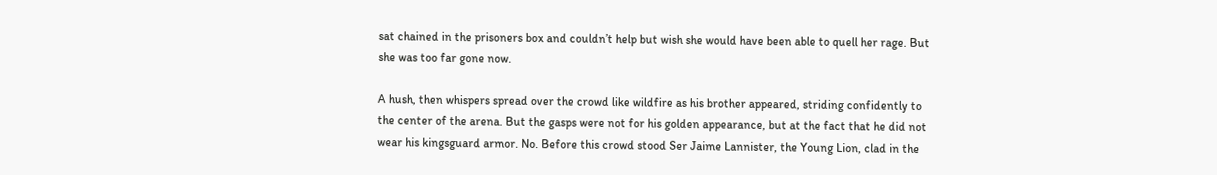sat chained in the prisoners box and couldn’t help but wish she would have been able to quell her rage. But she was too far gone now.

A hush, then whispers spread over the crowd like wildfire as his brother appeared, striding confidently to the center of the arena. But the gasps were not for his golden appearance, but at the fact that he did not wear his kingsguard armor. No. Before this crowd stood Ser Jaime Lannister, the Young Lion, clad in the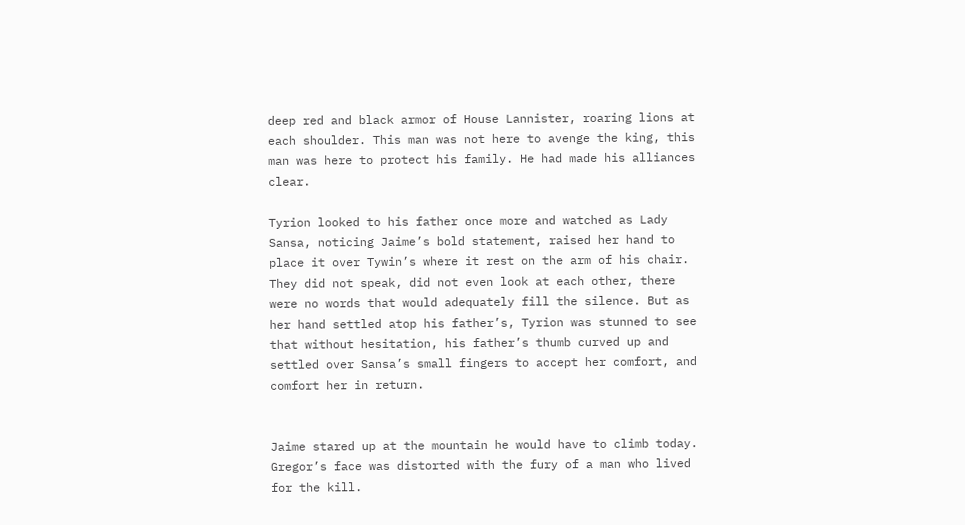deep red and black armor of House Lannister, roaring lions at each shoulder. This man was not here to avenge the king, this man was here to protect his family. He had made his alliances clear.

Tyrion looked to his father once more and watched as Lady Sansa, noticing Jaime’s bold statement, raised her hand to place it over Tywin’s where it rest on the arm of his chair. They did not speak, did not even look at each other, there were no words that would adequately fill the silence. But as her hand settled atop his father’s, Tyrion was stunned to see that without hesitation, his father’s thumb curved up and settled over Sansa’s small fingers to accept her comfort, and comfort her in return.


Jaime stared up at the mountain he would have to climb today. Gregor’s face was distorted with the fury of a man who lived for the kill.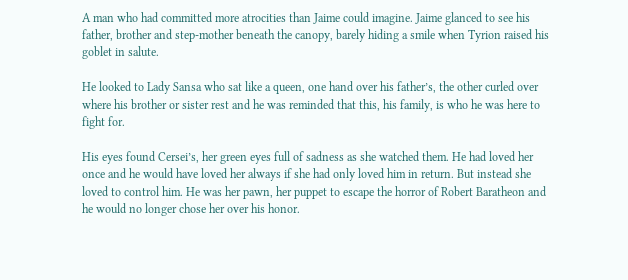A man who had committed more atrocities than Jaime could imagine. Jaime glanced to see his father, brother and step-mother beneath the canopy, barely hiding a smile when Tyrion raised his goblet in salute.

He looked to Lady Sansa who sat like a queen, one hand over his father’s, the other curled over where his brother or sister rest and he was reminded that this, his family, is who he was here to fight for.

His eyes found Cersei’s, her green eyes full of sadness as she watched them. He had loved her once and he would have loved her always if she had only loved him in return. But instead she loved to control him. He was her pawn, her puppet to escape the horror of Robert Baratheon and he would no longer chose her over his honor.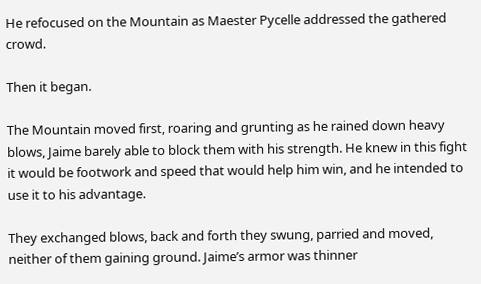He refocused on the Mountain as Maester Pycelle addressed the gathered crowd.

Then it began.

The Mountain moved first, roaring and grunting as he rained down heavy blows, Jaime barely able to block them with his strength. He knew in this fight it would be footwork and speed that would help him win, and he intended to use it to his advantage.

They exchanged blows, back and forth they swung, parried and moved, neither of them gaining ground. Jaime’s armor was thinner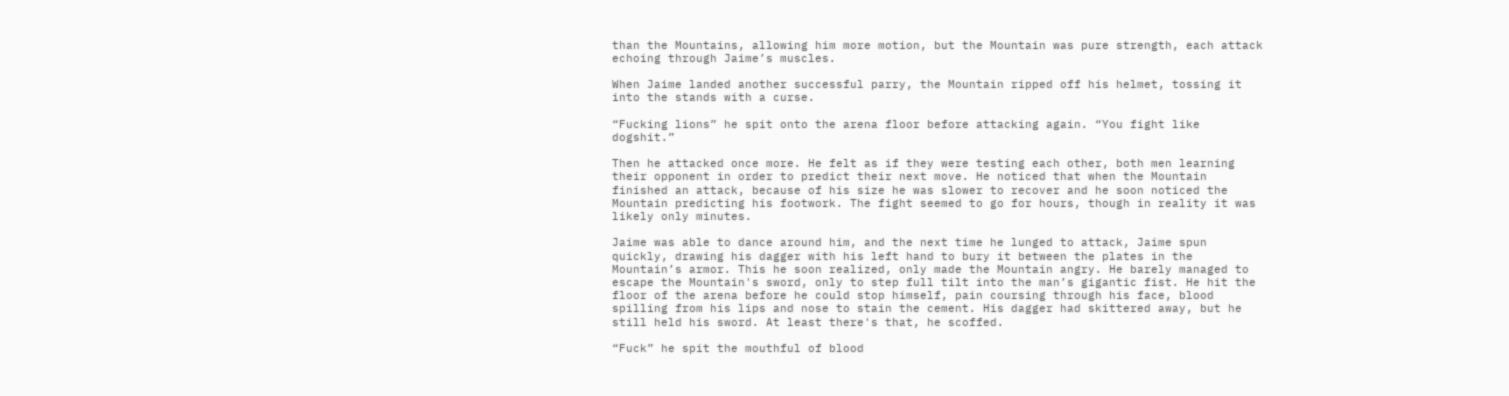than the Mountains, allowing him more motion, but the Mountain was pure strength, each attack echoing through Jaime’s muscles.

When Jaime landed another successful parry, the Mountain ripped off his helmet, tossing it into the stands with a curse.

“Fucking lions” he spit onto the arena floor before attacking again. “You fight like dogshit.”

Then he attacked once more. He felt as if they were testing each other, both men learning their opponent in order to predict their next move. He noticed that when the Mountain finished an attack, because of his size he was slower to recover and he soon noticed the Mountain predicting his footwork. The fight seemed to go for hours, though in reality it was likely only minutes.

Jaime was able to dance around him, and the next time he lunged to attack, Jaime spun quickly, drawing his dagger with his left hand to bury it between the plates in the Mountain’s armor. This he soon realized, only made the Mountain angry. He barely managed to escape the Mountain's sword, only to step full tilt into the man’s gigantic fist. He hit the floor of the arena before he could stop himself, pain coursing through his face, blood spilling from his lips and nose to stain the cement. His dagger had skittered away, but he still held his sword. At least there's that, he scoffed.

“Fuck” he spit the mouthful of blood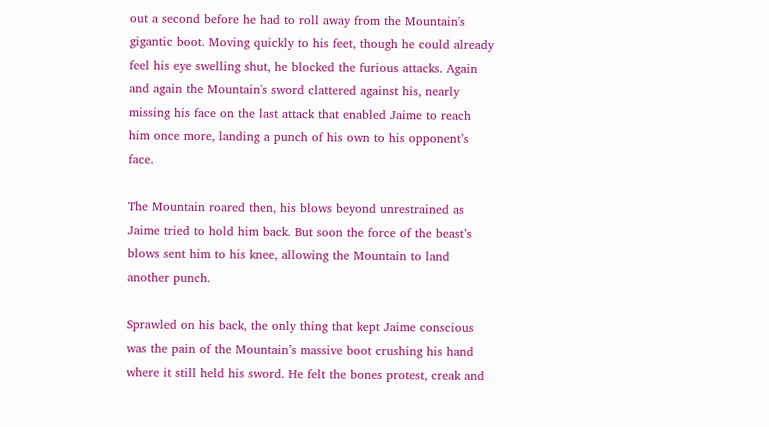out a second before he had to roll away from the Mountain's gigantic boot. Moving quickly to his feet, though he could already feel his eye swelling shut, he blocked the furious attacks. Again and again the Mountain's sword clattered against his, nearly missing his face on the last attack that enabled Jaime to reach him once more, landing a punch of his own to his opponent’s face.

The Mountain roared then, his blows beyond unrestrained as Jaime tried to hold him back. But soon the force of the beast’s blows sent him to his knee, allowing the Mountain to land another punch.

Sprawled on his back, the only thing that kept Jaime conscious was the pain of the Mountain’s massive boot crushing his hand where it still held his sword. He felt the bones protest, creak and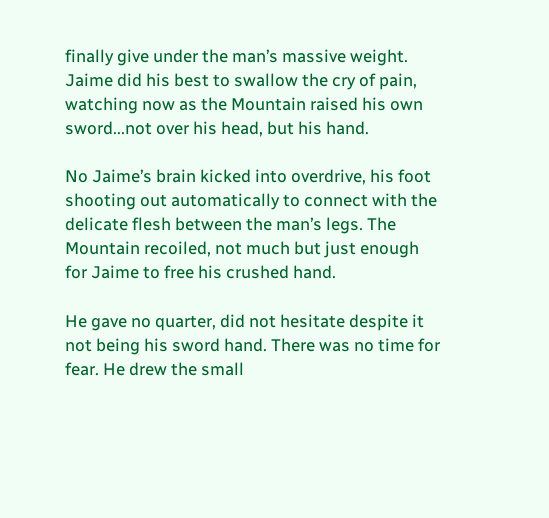finally give under the man’s massive weight. Jaime did his best to swallow the cry of pain, watching now as the Mountain raised his own sword...not over his head, but his hand.

No Jaime’s brain kicked into overdrive, his foot shooting out automatically to connect with the delicate flesh between the man’s legs. The Mountain recoiled, not much but just enough for Jaime to free his crushed hand.

He gave no quarter, did not hesitate despite it not being his sword hand. There was no time for fear. He drew the small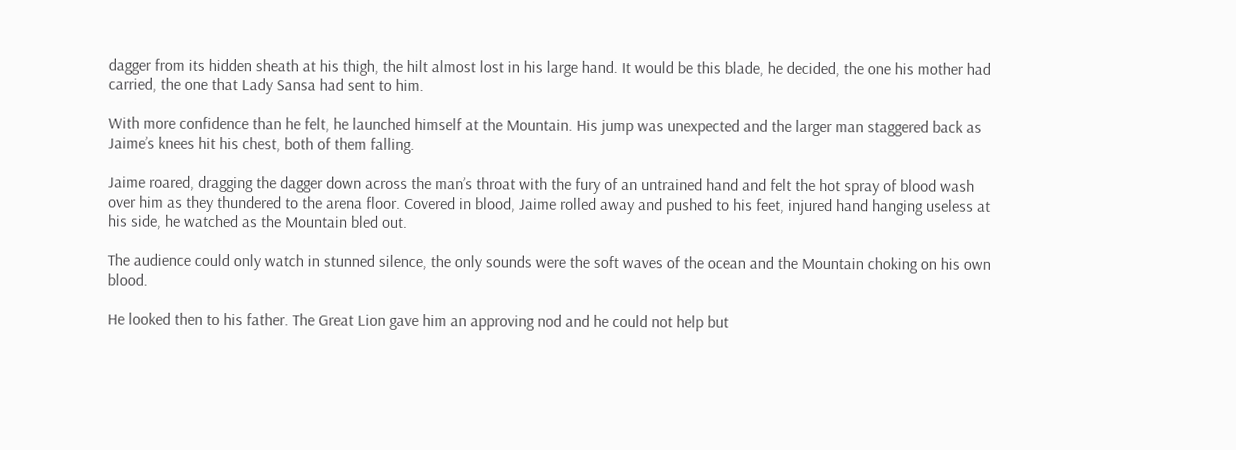dagger from its hidden sheath at his thigh, the hilt almost lost in his large hand. It would be this blade, he decided, the one his mother had carried, the one that Lady Sansa had sent to him.

With more confidence than he felt, he launched himself at the Mountain. His jump was unexpected and the larger man staggered back as Jaime’s knees hit his chest, both of them falling.

Jaime roared, dragging the dagger down across the man’s throat with the fury of an untrained hand and felt the hot spray of blood wash over him as they thundered to the arena floor. Covered in blood, Jaime rolled away and pushed to his feet, injured hand hanging useless at his side, he watched as the Mountain bled out.

The audience could only watch in stunned silence, the only sounds were the soft waves of the ocean and the Mountain choking on his own blood.

He looked then to his father. The Great Lion gave him an approving nod and he could not help but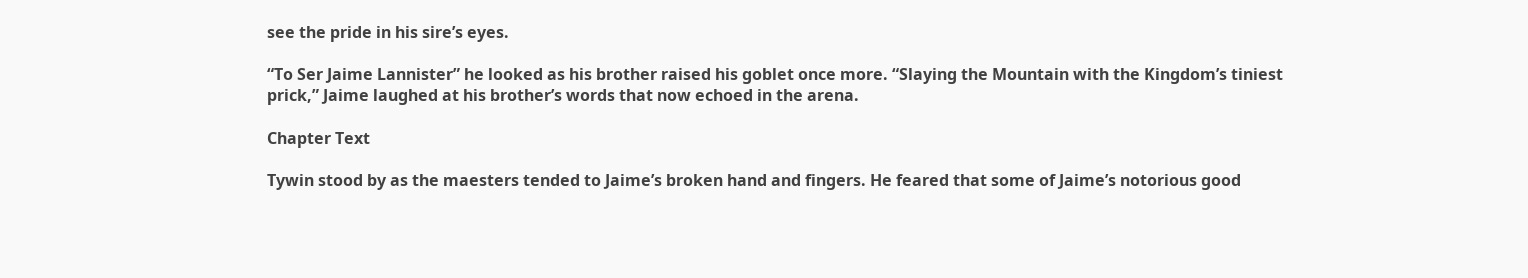see the pride in his sire’s eyes.

“To Ser Jaime Lannister” he looked as his brother raised his goblet once more. “Slaying the Mountain with the Kingdom’s tiniest prick,” Jaime laughed at his brother’s words that now echoed in the arena.

Chapter Text

Tywin stood by as the maesters tended to Jaime’s broken hand and fingers. He feared that some of Jaime’s notorious good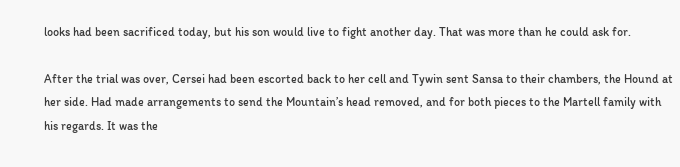looks had been sacrificed today, but his son would live to fight another day. That was more than he could ask for.

After the trial was over, Cersei had been escorted back to her cell and Tywin sent Sansa to their chambers, the Hound at her side. Had made arrangements to send the Mountain’s head removed, and for both pieces to the Martell family with his regards. It was the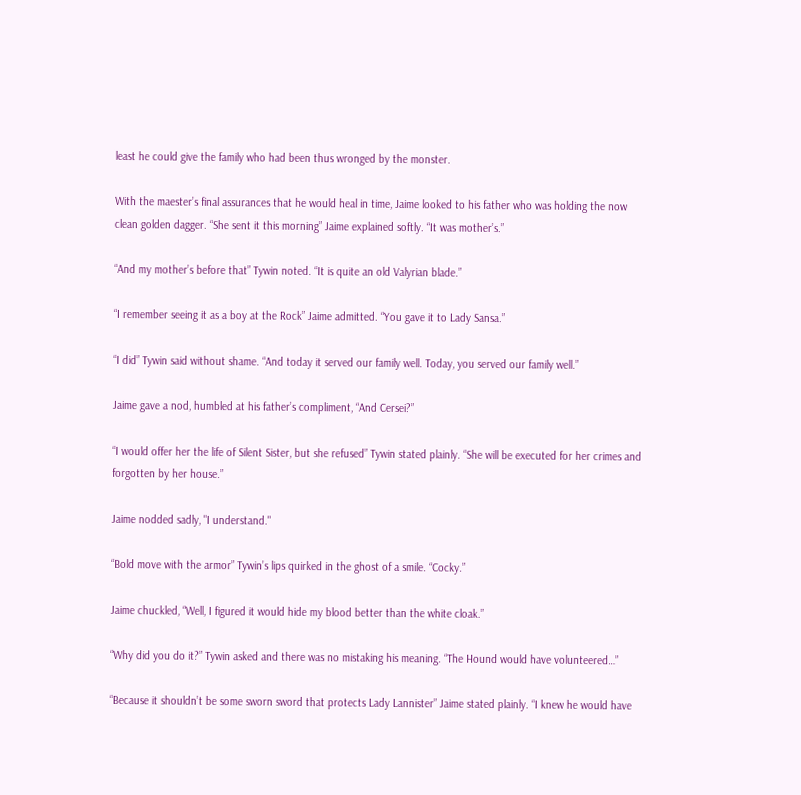least he could give the family who had been thus wronged by the monster.

With the maester’s final assurances that he would heal in time, Jaime looked to his father who was holding the now clean golden dagger. “She sent it this morning” Jaime explained softly. “It was mother’s.”

“And my mother’s before that” Tywin noted. “It is quite an old Valyrian blade.”

“I remember seeing it as a boy at the Rock” Jaime admitted. “You gave it to Lady Sansa.”

“I did” Tywin said without shame. “And today it served our family well. Today, you served our family well.”

Jaime gave a nod, humbled at his father’s compliment, “And Cersei?”

“I would offer her the life of Silent Sister, but she refused” Tywin stated plainly. “She will be executed for her crimes and forgotten by her house.”

Jaime nodded sadly, "I understand."

“Bold move with the armor” Tywin’s lips quirked in the ghost of a smile. “Cocky.”

Jaime chuckled, “Well, I figured it would hide my blood better than the white cloak.”

“Why did you do it?” Tywin asked and there was no mistaking his meaning. “The Hound would have volunteered…”

“Because it shouldn’t be some sworn sword that protects Lady Lannister” Jaime stated plainly. “I knew he would have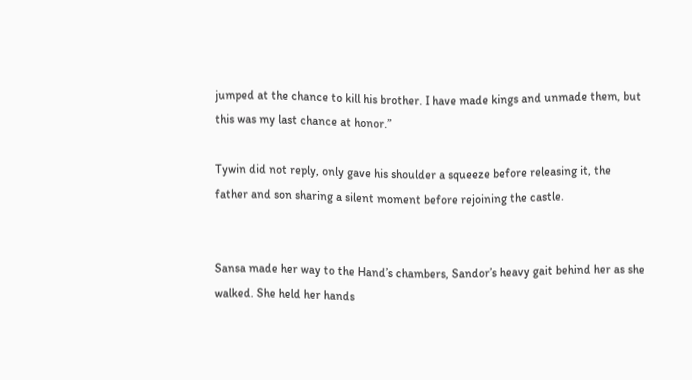jumped at the chance to kill his brother. I have made kings and unmade them, but this was my last chance at honor.”

Tywin did not reply, only gave his shoulder a squeeze before releasing it, the father and son sharing a silent moment before rejoining the castle.


Sansa made her way to the Hand’s chambers, Sandor’s heavy gait behind her as she walked. She held her hands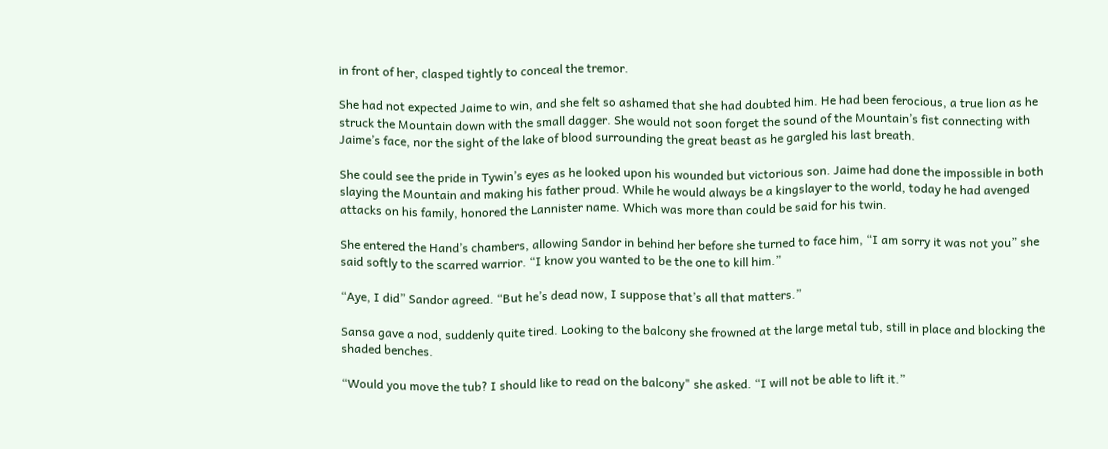in front of her, clasped tightly to conceal the tremor.

She had not expected Jaime to win, and she felt so ashamed that she had doubted him. He had been ferocious, a true lion as he struck the Mountain down with the small dagger. She would not soon forget the sound of the Mountain’s fist connecting with Jaime’s face, nor the sight of the lake of blood surrounding the great beast as he gargled his last breath.

She could see the pride in Tywin’s eyes as he looked upon his wounded but victorious son. Jaime had done the impossible in both slaying the Mountain and making his father proud. While he would always be a kingslayer to the world, today he had avenged attacks on his family, honored the Lannister name. Which was more than could be said for his twin.

She entered the Hand’s chambers, allowing Sandor in behind her before she turned to face him, “I am sorry it was not you” she said softly to the scarred warrior. “I know you wanted to be the one to kill him.”

“Aye, I did” Sandor agreed. “But he’s dead now, I suppose that’s all that matters.”

Sansa gave a nod, suddenly quite tired. Looking to the balcony she frowned at the large metal tub, still in place and blocking the shaded benches.

“Would you move the tub? I should like to read on the balcony" she asked. “I will not be able to lift it.”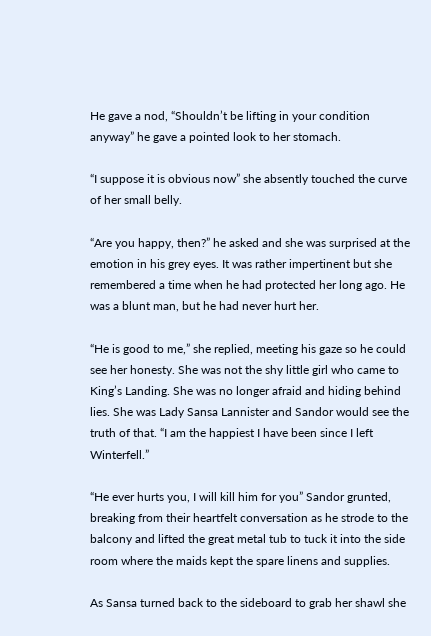He gave a nod, “Shouldn’t be lifting in your condition anyway” he gave a pointed look to her stomach.

“I suppose it is obvious now” she absently touched the curve of her small belly.

“Are you happy, then?” he asked and she was surprised at the emotion in his grey eyes. It was rather impertinent but she remembered a time when he had protected her long ago. He was a blunt man, but he had never hurt her.

“He is good to me,” she replied, meeting his gaze so he could see her honesty. She was not the shy little girl who came to King’s Landing. She was no longer afraid and hiding behind lies. She was Lady Sansa Lannister and Sandor would see the truth of that. “I am the happiest I have been since I left Winterfell.”

“He ever hurts you, I will kill him for you” Sandor grunted, breaking from their heartfelt conversation as he strode to the balcony and lifted the great metal tub to tuck it into the side room where the maids kept the spare linens and supplies.

As Sansa turned back to the sideboard to grab her shawl she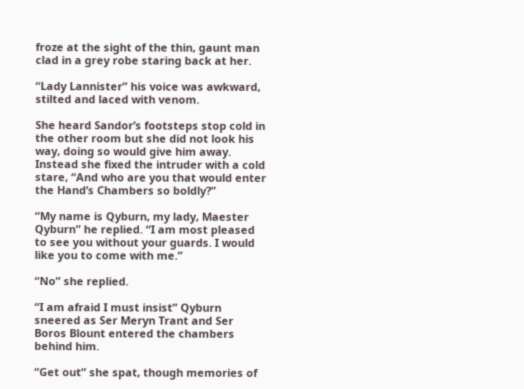froze at the sight of the thin, gaunt man clad in a grey robe staring back at her.

“Lady Lannister” his voice was awkward, stilted and laced with venom.

She heard Sandor’s footsteps stop cold in the other room but she did not look his way, doing so would give him away. Instead she fixed the intruder with a cold stare, “And who are you that would enter the Hand’s Chambers so boldly?”

“My name is Qyburn, my lady, Maester Qyburn” he replied. “I am most pleased to see you without your guards. I would like you to come with me.”

“No” she replied.

“I am afraid I must insist” Qyburn sneered as Ser Meryn Trant and Ser Boros Blount entered the chambers behind him.

“Get out” she spat, though memories of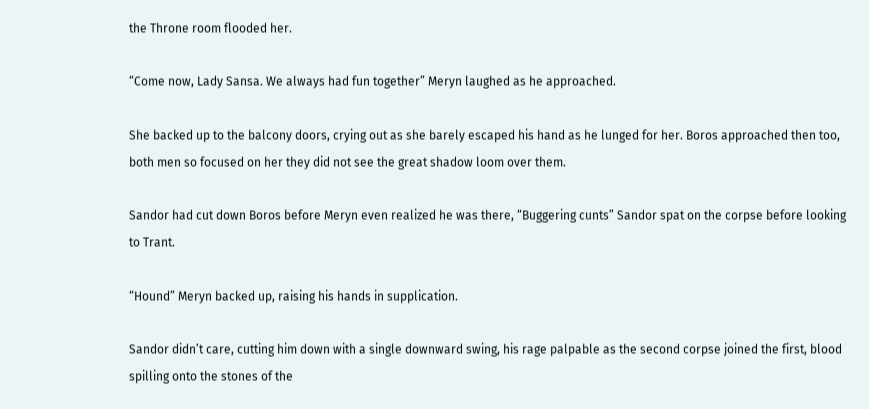the Throne room flooded her.

“Come now, Lady Sansa. We always had fun together” Meryn laughed as he approached.

She backed up to the balcony doors, crying out as she barely escaped his hand as he lunged for her. Boros approached then too, both men so focused on her they did not see the great shadow loom over them.

Sandor had cut down Boros before Meryn even realized he was there, “Buggering cunts” Sandor spat on the corpse before looking to Trant.

“Hound” Meryn backed up, raising his hands in supplication.

Sandor didn’t care, cutting him down with a single downward swing, his rage palpable as the second corpse joined the first, blood spilling onto the stones of the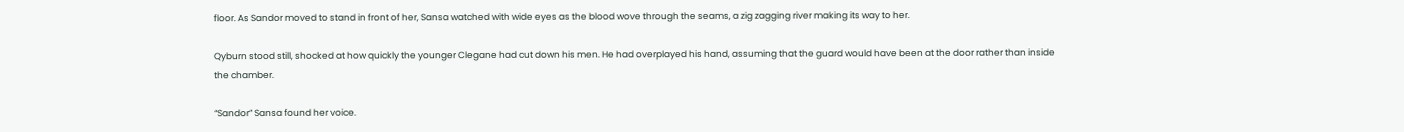floor. As Sandor moved to stand in front of her, Sansa watched with wide eyes as the blood wove through the seams, a zig zagging river making its way to her.

Qyburn stood still, shocked at how quickly the younger Clegane had cut down his men. He had overplayed his hand, assuming that the guard would have been at the door rather than inside the chamber.

“Sandor” Sansa found her voice.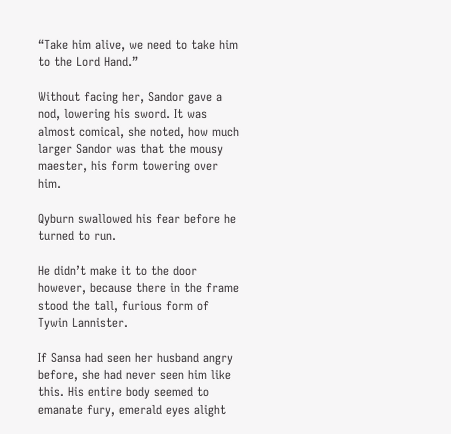“Take him alive, we need to take him to the Lord Hand.”

Without facing her, Sandor gave a nod, lowering his sword. It was almost comical, she noted, how much larger Sandor was that the mousy maester, his form towering over him.

Qyburn swallowed his fear before he turned to run.

He didn’t make it to the door however, because there in the frame stood the tall, furious form of Tywin Lannister.

If Sansa had seen her husband angry before, she had never seen him like this. His entire body seemed to emanate fury, emerald eyes alight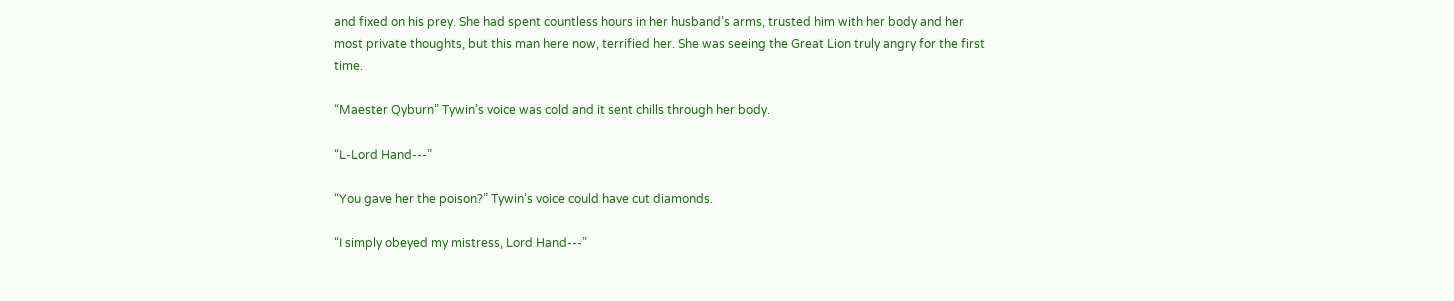and fixed on his prey. She had spent countless hours in her husband’s arms, trusted him with her body and her most private thoughts, but this man here now, terrified her. She was seeing the Great Lion truly angry for the first time.

“Maester Qyburn” Tywin’s voice was cold and it sent chills through her body.

“L-Lord Hand---”

“You gave her the poison?” Tywin’s voice could have cut diamonds.

“I simply obeyed my mistress, Lord Hand---”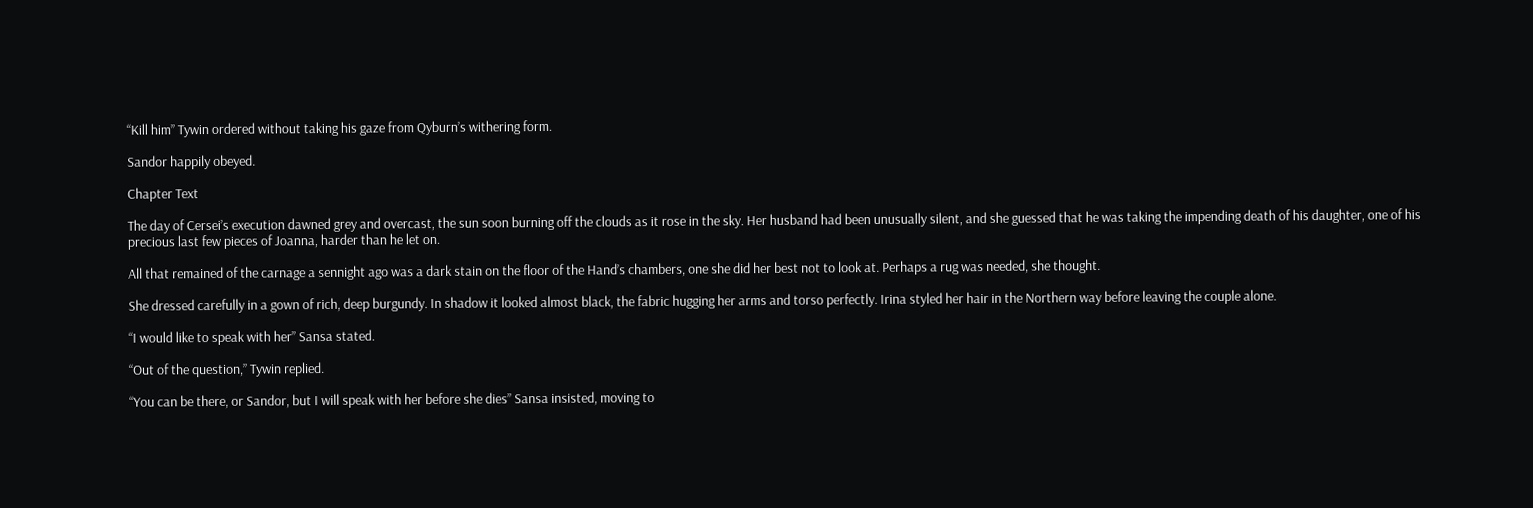“Kill him” Tywin ordered without taking his gaze from Qyburn’s withering form.

Sandor happily obeyed.

Chapter Text

The day of Cersei’s execution dawned grey and overcast, the sun soon burning off the clouds as it rose in the sky. Her husband had been unusually silent, and she guessed that he was taking the impending death of his daughter, one of his precious last few pieces of Joanna, harder than he let on.

All that remained of the carnage a sennight ago was a dark stain on the floor of the Hand’s chambers, one she did her best not to look at. Perhaps a rug was needed, she thought.

She dressed carefully in a gown of rich, deep burgundy. In shadow it looked almost black, the fabric hugging her arms and torso perfectly. Irina styled her hair in the Northern way before leaving the couple alone.

“I would like to speak with her” Sansa stated.

“Out of the question,” Tywin replied.

“You can be there, or Sandor, but I will speak with her before she dies” Sansa insisted, moving to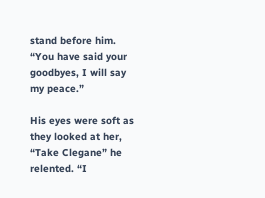stand before him. “You have said your goodbyes, I will say my peace.”

His eyes were soft as they looked at her, “Take Clegane” he relented. “I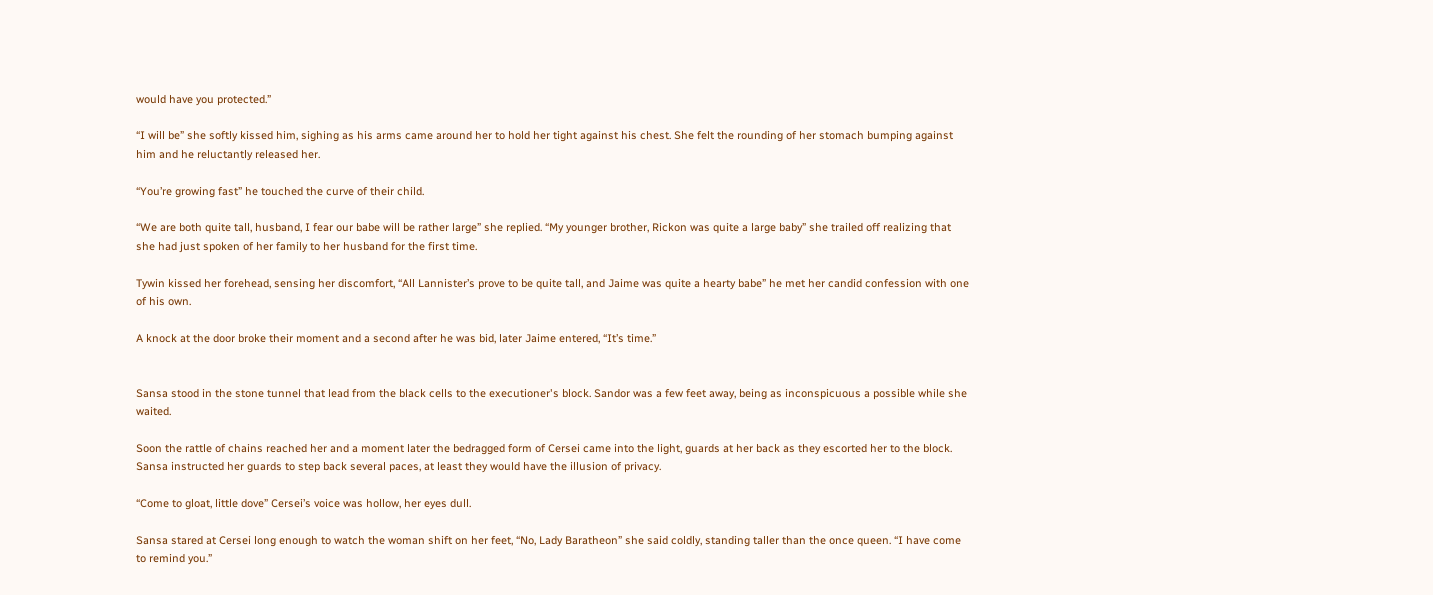would have you protected.”

“I will be” she softly kissed him, sighing as his arms came around her to hold her tight against his chest. She felt the rounding of her stomach bumping against him and he reluctantly released her.

“You’re growing fast” he touched the curve of their child.

“We are both quite tall, husband, I fear our babe will be rather large” she replied. “My younger brother, Rickon was quite a large baby” she trailed off realizing that she had just spoken of her family to her husband for the first time.

Tywin kissed her forehead, sensing her discomfort, “All Lannister’s prove to be quite tall, and Jaime was quite a hearty babe” he met her candid confession with one of his own.

A knock at the door broke their moment and a second after he was bid, later Jaime entered, “It’s time.”


Sansa stood in the stone tunnel that lead from the black cells to the executioner's block. Sandor was a few feet away, being as inconspicuous a possible while she waited.

Soon the rattle of chains reached her and a moment later the bedragged form of Cersei came into the light, guards at her back as they escorted her to the block. Sansa instructed her guards to step back several paces, at least they would have the illusion of privacy.

“Come to gloat, little dove” Cersei’s voice was hollow, her eyes dull.

Sansa stared at Cersei long enough to watch the woman shift on her feet, “No, Lady Baratheon” she said coldly, standing taller than the once queen. “I have come to remind you.”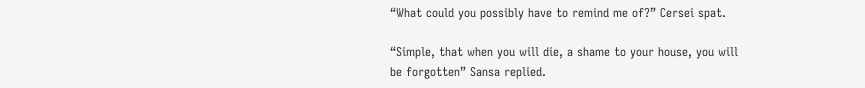“What could you possibly have to remind me of?” Cersei spat.

“Simple, that when you will die, a shame to your house, you will be forgotten” Sansa replied.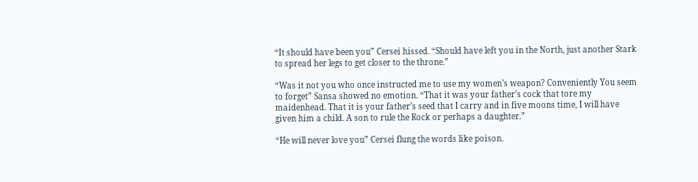“It should have been you” Cersei hissed. “Should have left you in the North, just another Stark to spread her legs to get closer to the throne.”

“Was it not you who once instructed me to use my women’s weapon? Conveniently You seem to forget” Sansa showed no emotion. “That it was your father’s cock that tore my maidenhead. That it is your father’s seed that I carry and in five moons time, I will have given him a child. A son to rule the Rock or perhaps a daughter.”

“He will never love you” Cersei flung the words like poison.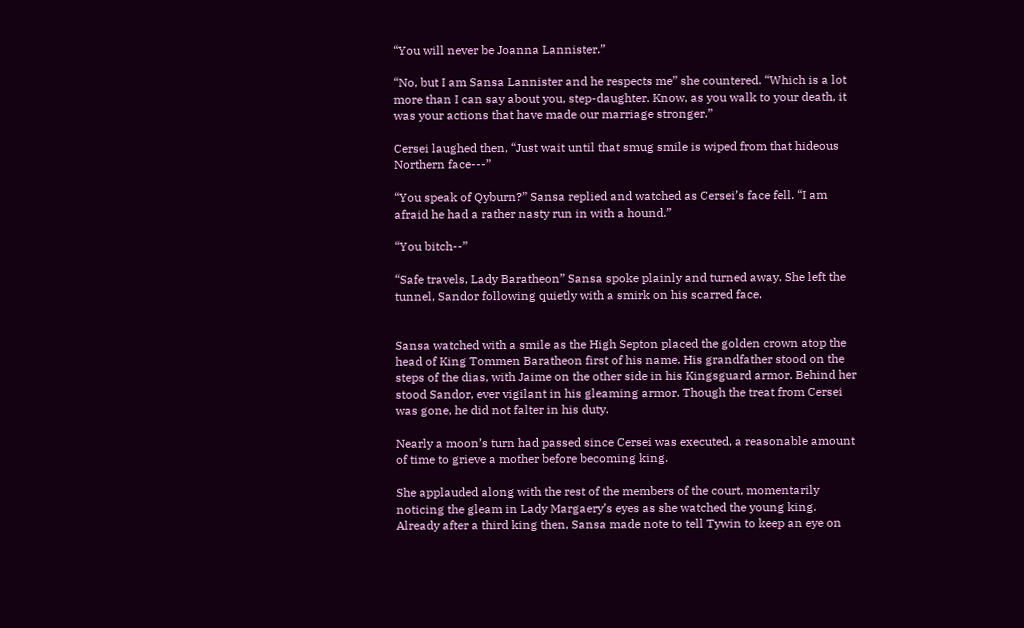“You will never be Joanna Lannister.”

“No, but I am Sansa Lannister and he respects me” she countered. “Which is a lot more than I can say about you, step-daughter. Know, as you walk to your death, it was your actions that have made our marriage stronger.”

Cersei laughed then, “Just wait until that smug smile is wiped from that hideous Northern face---”

“You speak of Qyburn?” Sansa replied and watched as Cersei’s face fell. “I am afraid he had a rather nasty run in with a hound.”

“You bitch--”

“Safe travels, Lady Baratheon” Sansa spoke plainly and turned away. She left the tunnel, Sandor following quietly with a smirk on his scarred face.


Sansa watched with a smile as the High Septon placed the golden crown atop the head of King Tommen Baratheon first of his name. His grandfather stood on the steps of the dias, with Jaime on the other side in his Kingsguard armor. Behind her stood Sandor, ever vigilant in his gleaming armor. Though the treat from Cersei was gone, he did not falter in his duty.

Nearly a moon’s turn had passed since Cersei was executed, a reasonable amount of time to grieve a mother before becoming king.

She applauded along with the rest of the members of the court, momentarily noticing the gleam in Lady Margaery’s eyes as she watched the young king. Already after a third king then, Sansa made note to tell Tywin to keep an eye on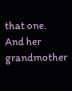that one. And her grandmother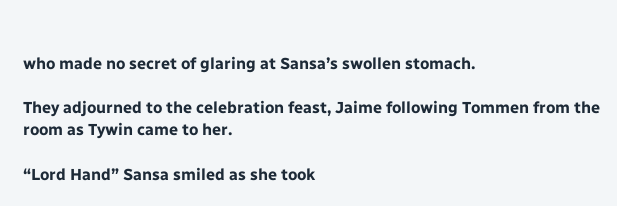who made no secret of glaring at Sansa’s swollen stomach.

They adjourned to the celebration feast, Jaime following Tommen from the room as Tywin came to her.

“Lord Hand” Sansa smiled as she took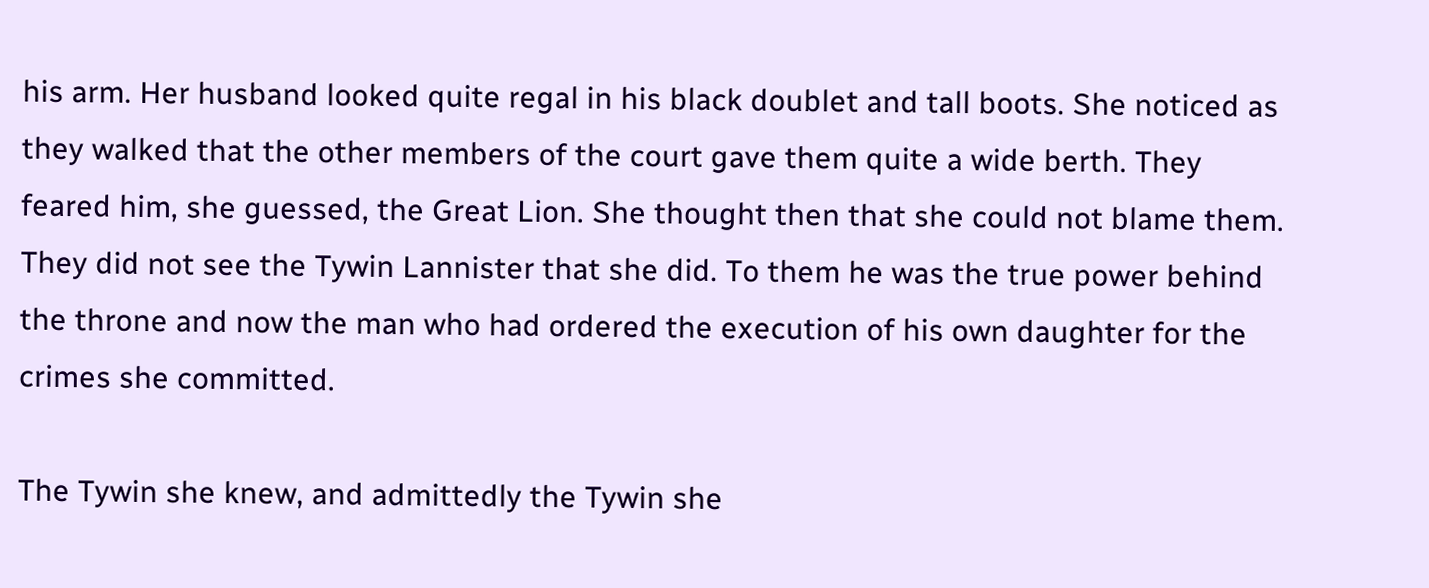his arm. Her husband looked quite regal in his black doublet and tall boots. She noticed as they walked that the other members of the court gave them quite a wide berth. They feared him, she guessed, the Great Lion. She thought then that she could not blame them. They did not see the Tywin Lannister that she did. To them he was the true power behind the throne and now the man who had ordered the execution of his own daughter for the crimes she committed.

The Tywin she knew, and admittedly the Tywin she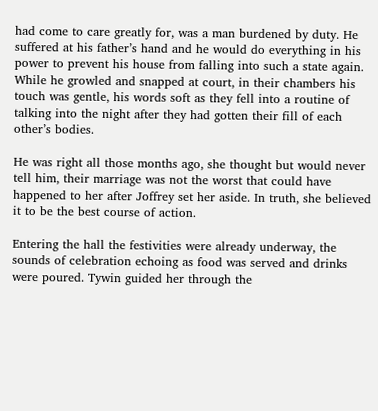had come to care greatly for, was a man burdened by duty. He suffered at his father’s hand and he would do everything in his power to prevent his house from falling into such a state again. While he growled and snapped at court, in their chambers his touch was gentle, his words soft as they fell into a routine of talking into the night after they had gotten their fill of each other’s bodies.

He was right all those months ago, she thought but would never tell him, their marriage was not the worst that could have happened to her after Joffrey set her aside. In truth, she believed it to be the best course of action.

Entering the hall the festivities were already underway, the sounds of celebration echoing as food was served and drinks were poured. Tywin guided her through the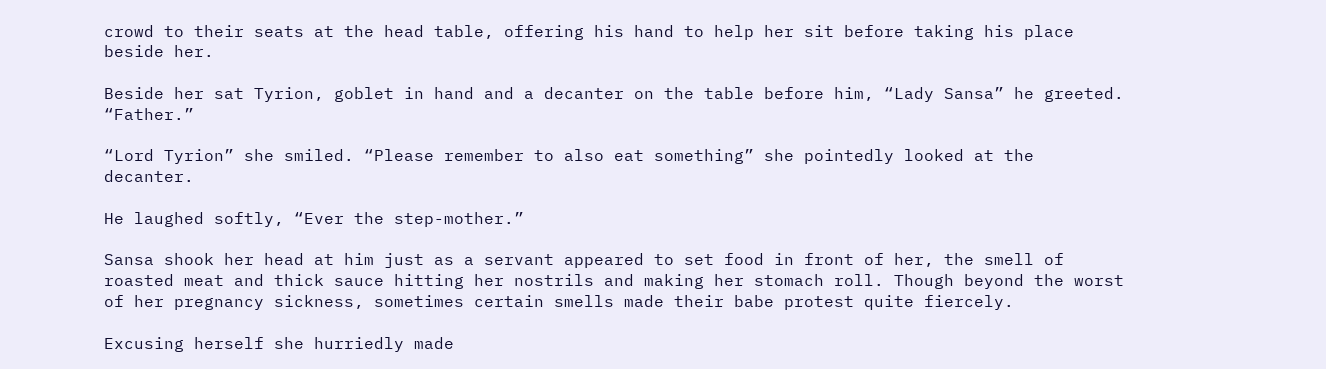crowd to their seats at the head table, offering his hand to help her sit before taking his place beside her.

Beside her sat Tyrion, goblet in hand and a decanter on the table before him, “Lady Sansa” he greeted. “Father.”

“Lord Tyrion” she smiled. “Please remember to also eat something” she pointedly looked at the decanter.

He laughed softly, “Ever the step-mother.”

Sansa shook her head at him just as a servant appeared to set food in front of her, the smell of roasted meat and thick sauce hitting her nostrils and making her stomach roll. Though beyond the worst of her pregnancy sickness, sometimes certain smells made their babe protest quite fiercely.

Excusing herself she hurriedly made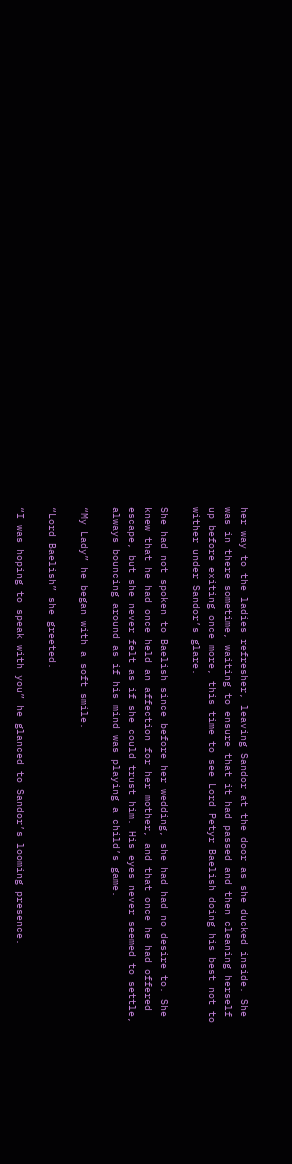her way to the ladies refresher, leaving Sandor at the door as she ducked inside. She was in there sometime, waiting to ensure that it had passed and then cleaning herself up before exiting once more, this time to see Lord Petyr Baelish doing his best not to wither under Sandor’s glare.

She had not spoken to Baelish since before her wedding, she had had no desire to. She knew that he had once held an affection for her mother, and that once he had offered escape, but she never felt as if she could trust him. His eyes never seemed to settle, always bouncing around as if his mind was playing a child’s game.

“My Lady” he began with a soft smile.

“Lord Baelish” she greeted.

“I was hoping to speak with you” he glanced to Sandor’s looming presence.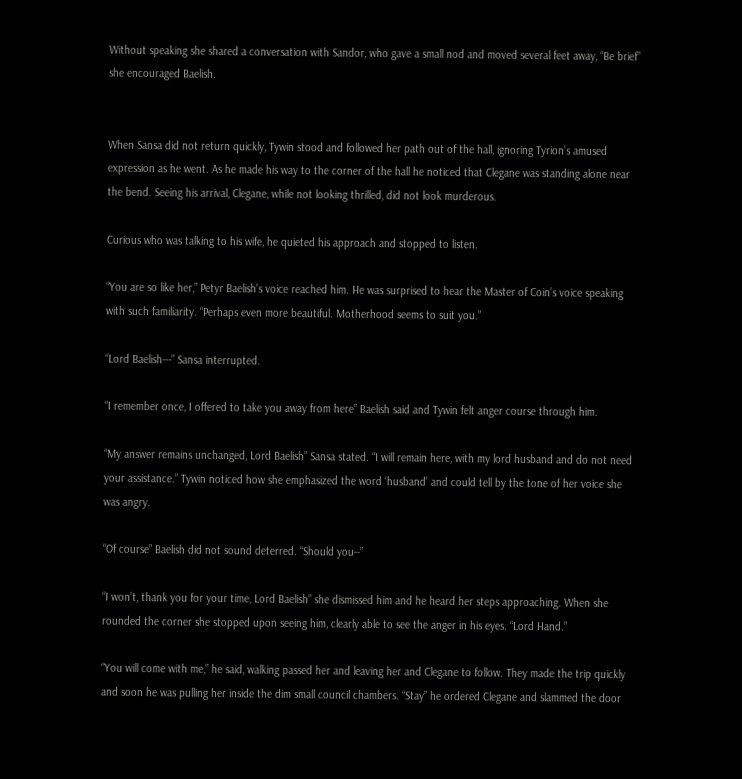Without speaking she shared a conversation with Sandor, who gave a small nod and moved several feet away, “Be brief” she encouraged Baelish.


When Sansa did not return quickly, Tywin stood and followed her path out of the hall, ignoring Tyrion’s amused expression as he went. As he made his way to the corner of the hall he noticed that Clegane was standing alone near the bend. Seeing his arrival, Clegane, while not looking thrilled, did not look murderous.

Curious who was talking to his wife, he quieted his approach and stopped to listen.

“You are so like her,” Petyr Baelish’s voice reached him. He was surprised to hear the Master of Coin’s voice speaking with such familiarity. “Perhaps even more beautiful. Motherhood seems to suit you.”

“Lord Baelish---” Sansa interrupted.

“I remember once, I offered to take you away from here” Baelish said and Tywin felt anger course through him.

“My answer remains unchanged, Lord Baelish” Sansa stated. “I will remain here, with my lord husband and do not need your assistance.” Tywin noticed how she emphasized the word ‘husband’ and could tell by the tone of her voice she was angry.

“Of course” Baelish did not sound deterred. “Should you--”

“I won’t, thank you for your time, Lord Baelish” she dismissed him and he heard her steps approaching. When she rounded the corner she stopped upon seeing him, clearly able to see the anger in his eyes. “Lord Hand.”

“You will come with me,” he said, walking passed her and leaving her and Clegane to follow. They made the trip quickly and soon he was pulling her inside the dim small council chambers. “Stay” he ordered Clegane and slammed the door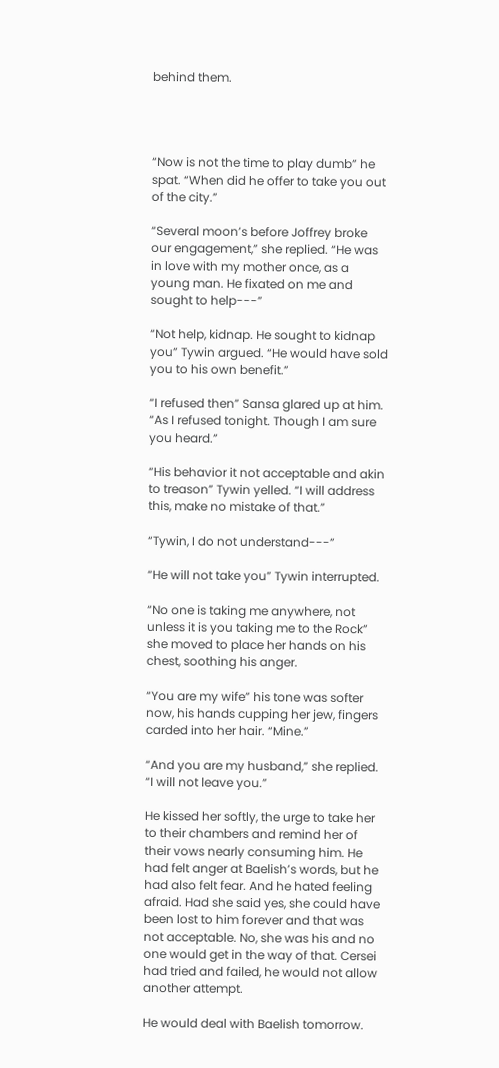behind them.




“Now is not the time to play dumb” he spat. “When did he offer to take you out of the city.”

“Several moon’s before Joffrey broke our engagement,” she replied. “He was in love with my mother once, as a young man. He fixated on me and sought to help---”

“Not help, kidnap. He sought to kidnap you” Tywin argued. “He would have sold you to his own benefit.”

“I refused then” Sansa glared up at him. “As I refused tonight. Though I am sure you heard.”

“His behavior it not acceptable and akin to treason” Tywin yelled. “I will address this, make no mistake of that.”

“Tywin, I do not understand---”

“He will not take you” Tywin interrupted.

“No one is taking me anywhere, not unless it is you taking me to the Rock” she moved to place her hands on his chest, soothing his anger.

“You are my wife” his tone was softer now, his hands cupping her jew, fingers carded into her hair. “Mine.”

“And you are my husband,” she replied. “I will not leave you.”

He kissed her softly, the urge to take her to their chambers and remind her of their vows nearly consuming him. He had felt anger at Baelish’s words, but he had also felt fear. And he hated feeling afraid. Had she said yes, she could have been lost to him forever and that was not acceptable. No, she was his and no one would get in the way of that. Cersei had tried and failed, he would not allow another attempt.

He would deal with Baelish tomorrow.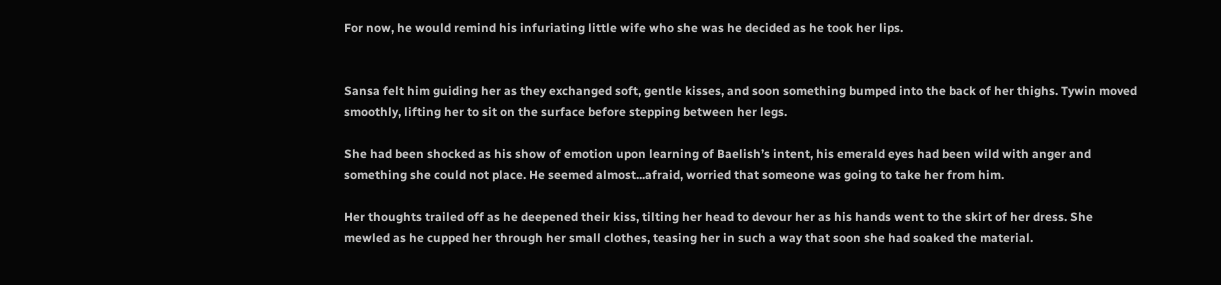For now, he would remind his infuriating little wife who she was he decided as he took her lips.


Sansa felt him guiding her as they exchanged soft, gentle kisses, and soon something bumped into the back of her thighs. Tywin moved smoothly, lifting her to sit on the surface before stepping between her legs.

She had been shocked as his show of emotion upon learning of Baelish’s intent, his emerald eyes had been wild with anger and something she could not place. He seemed almost...afraid, worried that someone was going to take her from him.

Her thoughts trailed off as he deepened their kiss, tilting her head to devour her as his hands went to the skirt of her dress. She mewled as he cupped her through her small clothes, teasing her in such a way that soon she had soaked the material.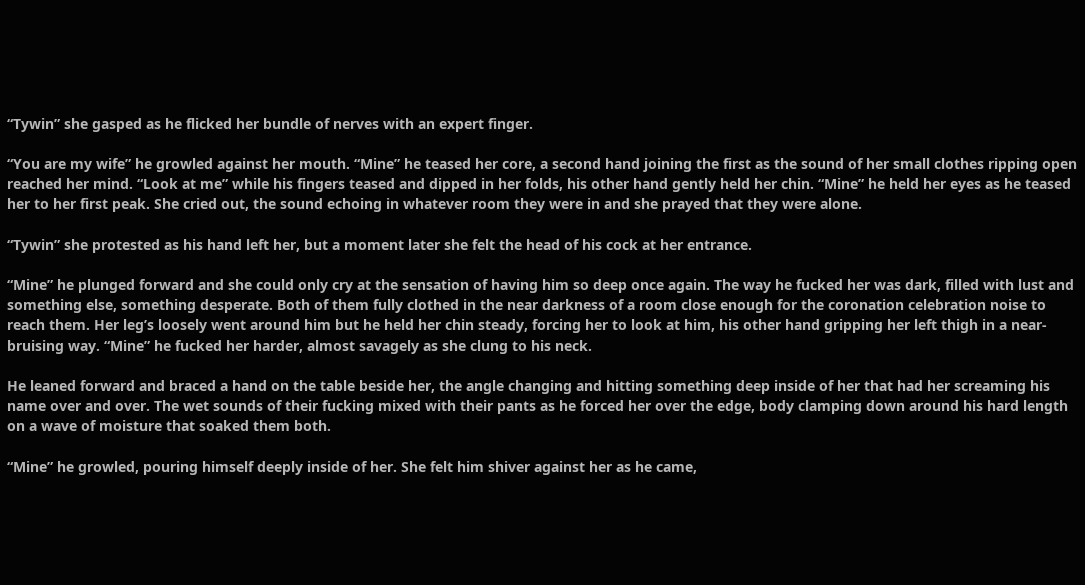“Tywin” she gasped as he flicked her bundle of nerves with an expert finger.

“You are my wife” he growled against her mouth. “Mine” he teased her core, a second hand joining the first as the sound of her small clothes ripping open reached her mind. “Look at me” while his fingers teased and dipped in her folds, his other hand gently held her chin. “Mine” he held her eyes as he teased her to her first peak. She cried out, the sound echoing in whatever room they were in and she prayed that they were alone.

“Tywin” she protested as his hand left her, but a moment later she felt the head of his cock at her entrance.

“Mine” he plunged forward and she could only cry at the sensation of having him so deep once again. The way he fucked her was dark, filled with lust and something else, something desperate. Both of them fully clothed in the near darkness of a room close enough for the coronation celebration noise to reach them. Her leg’s loosely went around him but he held her chin steady, forcing her to look at him, his other hand gripping her left thigh in a near-bruising way. “Mine” he fucked her harder, almost savagely as she clung to his neck.

He leaned forward and braced a hand on the table beside her, the angle changing and hitting something deep inside of her that had her screaming his name over and over. The wet sounds of their fucking mixed with their pants as he forced her over the edge, body clamping down around his hard length on a wave of moisture that soaked them both.

“Mine” he growled, pouring himself deeply inside of her. She felt him shiver against her as he came,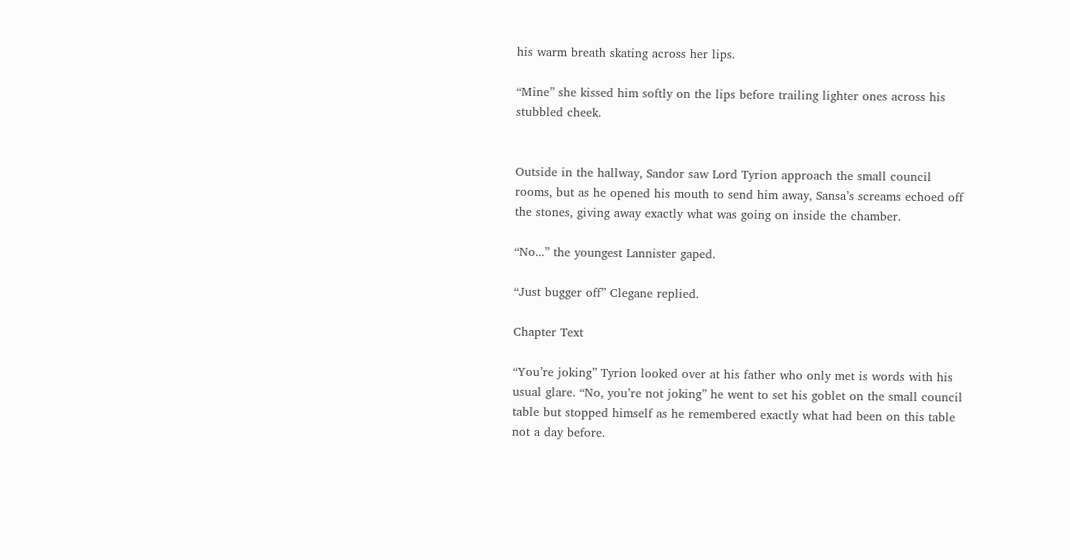his warm breath skating across her lips.

“Mine” she kissed him softly on the lips before trailing lighter ones across his stubbled cheek.


Outside in the hallway, Sandor saw Lord Tyrion approach the small council rooms, but as he opened his mouth to send him away, Sansa’s screams echoed off the stones, giving away exactly what was going on inside the chamber.

“No...” the youngest Lannister gaped.

“Just bugger off” Clegane replied.

Chapter Text

“You’re joking” Tyrion looked over at his father who only met is words with his usual glare. “No, you’re not joking” he went to set his goblet on the small council table but stopped himself as he remembered exactly what had been on this table not a day before.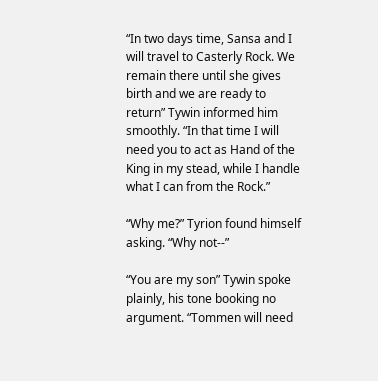“In two days time, Sansa and I will travel to Casterly Rock. We remain there until she gives birth and we are ready to return” Tywin informed him smoothly. “In that time I will need you to act as Hand of the King in my stead, while I handle what I can from the Rock.”

“Why me?” Tyrion found himself asking. “Why not--”

“You are my son” Tywin spoke plainly, his tone booking no argument. “Tommen will need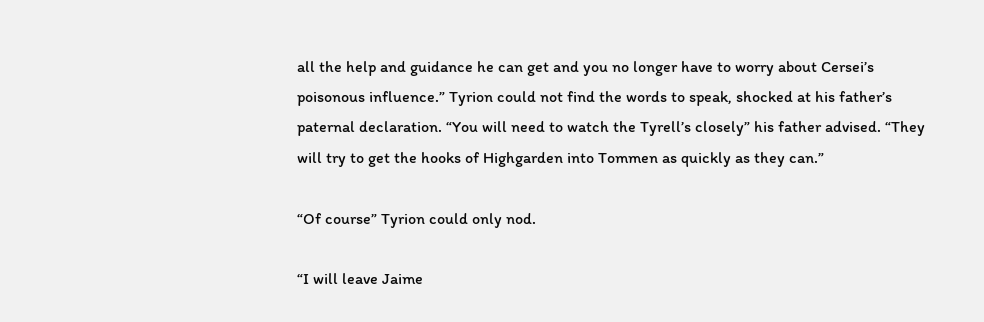all the help and guidance he can get and you no longer have to worry about Cersei’s poisonous influence.” Tyrion could not find the words to speak, shocked at his father’s paternal declaration. “You will need to watch the Tyrell’s closely” his father advised. “They will try to get the hooks of Highgarden into Tommen as quickly as they can.”

“Of course” Tyrion could only nod.

“I will leave Jaime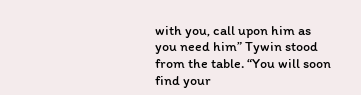with you, call upon him as you need him” Tywin stood from the table. “You will soon find your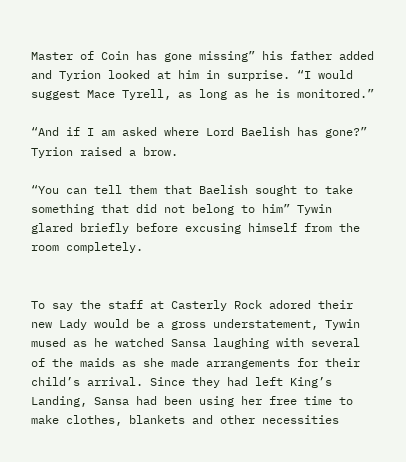Master of Coin has gone missing” his father added and Tyrion looked at him in surprise. “I would suggest Mace Tyrell, as long as he is monitored.”

“And if I am asked where Lord Baelish has gone?” Tyrion raised a brow.

“You can tell them that Baelish sought to take something that did not belong to him” Tywin glared briefly before excusing himself from the room completely.


To say the staff at Casterly Rock adored their new Lady would be a gross understatement, Tywin mused as he watched Sansa laughing with several of the maids as she made arrangements for their child’s arrival. Since they had left King’s Landing, Sansa had been using her free time to make clothes, blankets and other necessities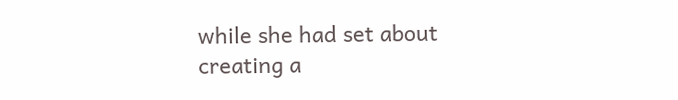while she had set about creating a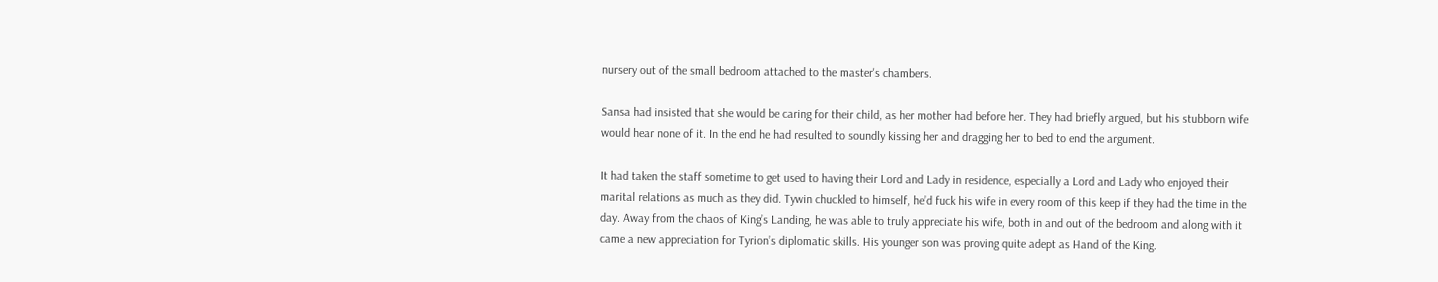nursery out of the small bedroom attached to the master's chambers.

Sansa had insisted that she would be caring for their child, as her mother had before her. They had briefly argued, but his stubborn wife would hear none of it. In the end he had resulted to soundly kissing her and dragging her to bed to end the argument.

It had taken the staff sometime to get used to having their Lord and Lady in residence, especially a Lord and Lady who enjoyed their marital relations as much as they did. Tywin chuckled to himself, he’d fuck his wife in every room of this keep if they had the time in the day. Away from the chaos of King’s Landing, he was able to truly appreciate his wife, both in and out of the bedroom and along with it came a new appreciation for Tyrion’s diplomatic skills. His younger son was proving quite adept as Hand of the King.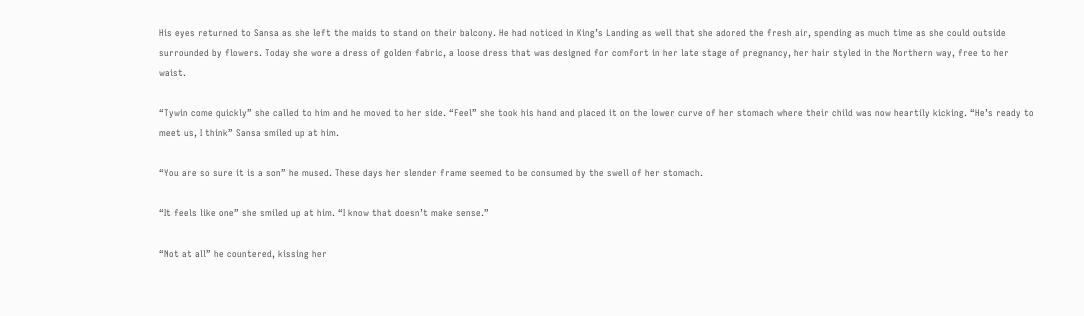His eyes returned to Sansa as she left the maids to stand on their balcony. He had noticed in King’s Landing as well that she adored the fresh air, spending as much time as she could outside surrounded by flowers. Today she wore a dress of golden fabric, a loose dress that was designed for comfort in her late stage of pregnancy, her hair styled in the Northern way, free to her waist.

“Tywin come quickly” she called to him and he moved to her side. “Feel” she took his hand and placed it on the lower curve of her stomach where their child was now heartily kicking. “He’s ready to meet us, I think” Sansa smiled up at him.

“You are so sure it is a son” he mused. These days her slender frame seemed to be consumed by the swell of her stomach.

“It feels like one” she smiled up at him. “I know that doesn’t make sense.”

“Not at all” he countered, kissing her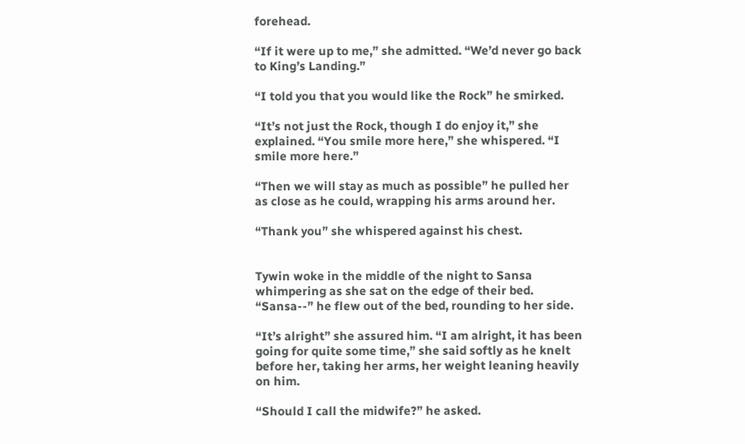forehead.

“If it were up to me,” she admitted. “We’d never go back to King’s Landing.”

“I told you that you would like the Rock” he smirked.

“It’s not just the Rock, though I do enjoy it,” she explained. “You smile more here,” she whispered. “I smile more here.”

“Then we will stay as much as possible” he pulled her as close as he could, wrapping his arms around her.

“Thank you” she whispered against his chest.


Tywin woke in the middle of the night to Sansa whimpering as she sat on the edge of their bed. “Sansa--” he flew out of the bed, rounding to her side.

“It’s alright” she assured him. “I am alright, it has been going for quite some time,” she said softly as he knelt before her, taking her arms, her weight leaning heavily on him.

“Should I call the midwife?” he asked.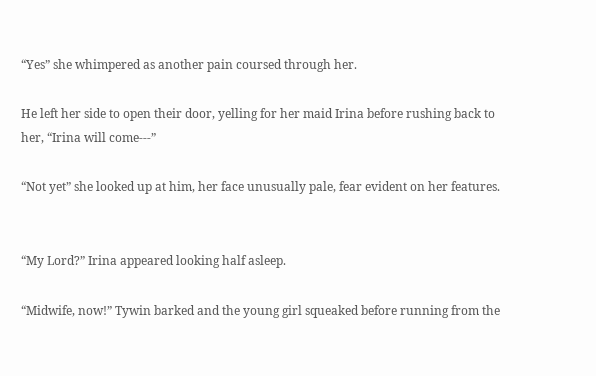“Yes” she whimpered as another pain coursed through her.

He left her side to open their door, yelling for her maid Irina before rushing back to her, “Irina will come---”

“Not yet” she looked up at him, her face unusually pale, fear evident on her features.


“My Lord?” Irina appeared looking half asleep.

“Midwife, now!” Tywin barked and the young girl squeaked before running from the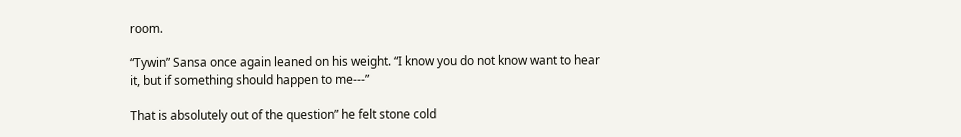room.

“Tywin” Sansa once again leaned on his weight. “I know you do not know want to hear it, but if something should happen to me---”

That is absolutely out of the question” he felt stone cold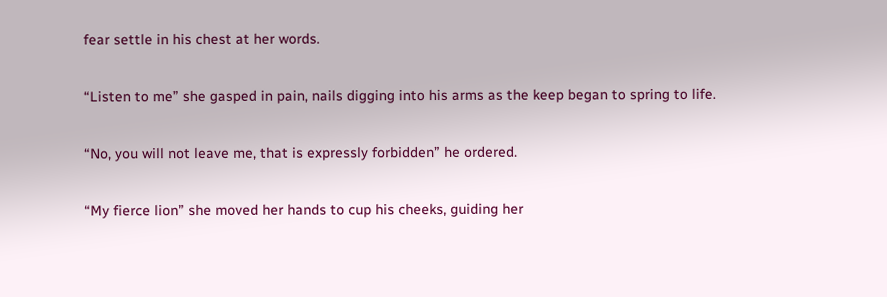fear settle in his chest at her words.

“Listen to me” she gasped in pain, nails digging into his arms as the keep began to spring to life.

“No, you will not leave me, that is expressly forbidden” he ordered.

“My fierce lion” she moved her hands to cup his cheeks, guiding her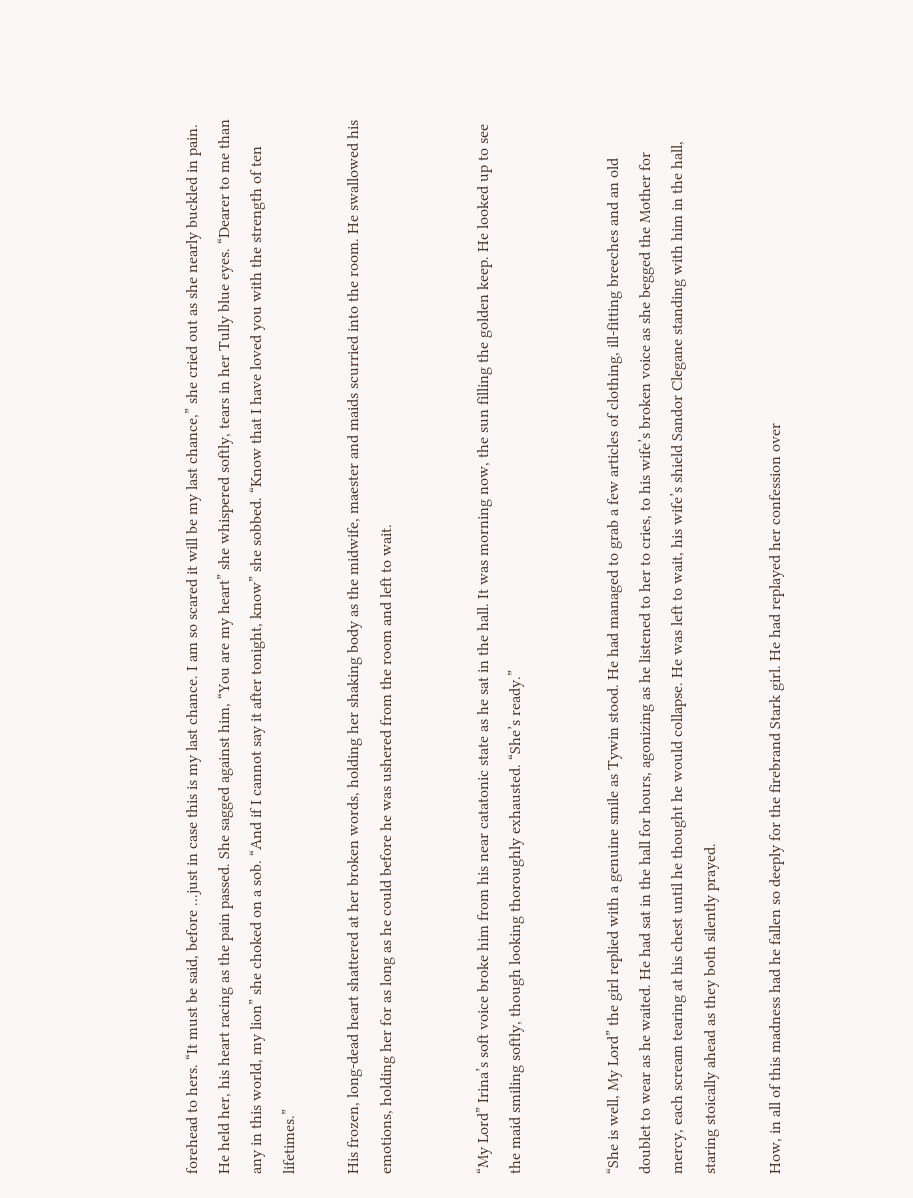forehead to hers. “It must be said, before ...just in case this is my last chance. I am so scared it will be my last chance,” she cried out as she nearly buckled in pain. He held her, his heart racing as the pain passed. She sagged against him, “You are my heart” she whispered softly, tears in her Tully blue eyes. “Dearer to me than any in this world, my lion” she choked on a sob. “And if I cannot say it after tonight, know” she sobbed. “Know that I have loved you with the strength of ten lifetimes.”

His frozen, long-dead heart shattered at her broken words, holding her shaking body as the midwife, maester and maids scurried into the room. He swallowed his emotions, holding her for as long as he could before he was ushered from the room and left to wait.


“My Lord” Irina’s soft voice broke him from his near catatonic state as he sat in the hall. It was morning now, the sun filling the golden keep. He looked up to see the maid smiling softly, though looking thoroughly exhausted. “She’s ready.”


“She is well, My Lord” the girl replied with a genuine smile as Tywin stood. He had managed to grab a few articles of clothing, ill-fitting breeches and an old doublet to wear as he waited. He had sat in the hall for hours, agonizing as he listened to her to cries, to his wife’s broken voice as she begged the Mother for mercy, each scream tearing at his chest until he thought he would collapse. He was left to wait, his wife’s shield Sandor Clegane standing with him in the hall, staring stoically ahead as they both silently prayed.

How, in all of this madness had he fallen so deeply for the firebrand Stark girl. He had replayed her confession over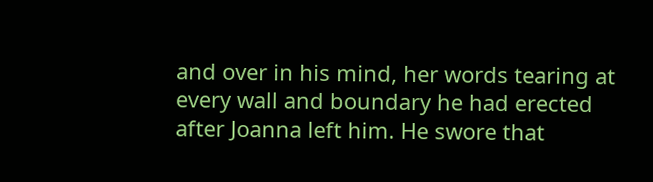and over in his mind, her words tearing at every wall and boundary he had erected after Joanna left him. He swore that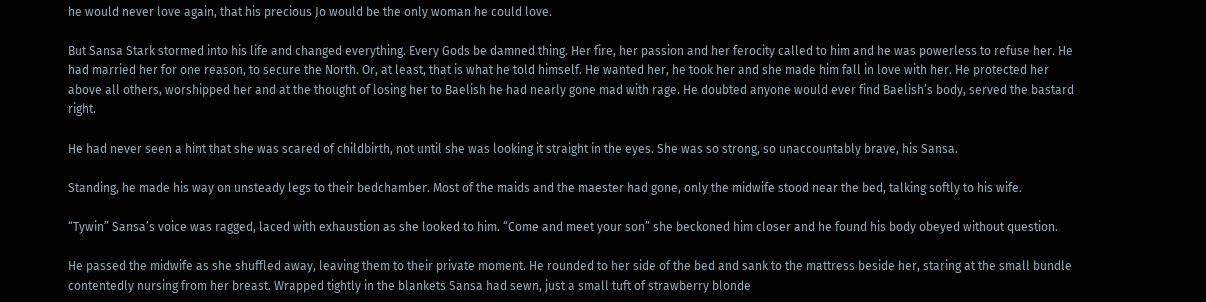he would never love again, that his precious Jo would be the only woman he could love.

But Sansa Stark stormed into his life and changed everything. Every Gods be damned thing. Her fire, her passion and her ferocity called to him and he was powerless to refuse her. He had married her for one reason, to secure the North. Or, at least, that is what he told himself. He wanted her, he took her and she made him fall in love with her. He protected her above all others, worshipped her and at the thought of losing her to Baelish he had nearly gone mad with rage. He doubted anyone would ever find Baelish’s body, served the bastard right.

He had never seen a hint that she was scared of childbirth, not until she was looking it straight in the eyes. She was so strong, so unaccountably brave, his Sansa.

Standing, he made his way on unsteady legs to their bedchamber. Most of the maids and the maester had gone, only the midwife stood near the bed, talking softly to his wife.

“Tywin” Sansa’s voice was ragged, laced with exhaustion as she looked to him. “Come and meet your son” she beckoned him closer and he found his body obeyed without question.

He passed the midwife as she shuffled away, leaving them to their private moment. He rounded to her side of the bed and sank to the mattress beside her, staring at the small bundle contentedly nursing from her breast. Wrapped tightly in the blankets Sansa had sewn, just a small tuft of strawberry blonde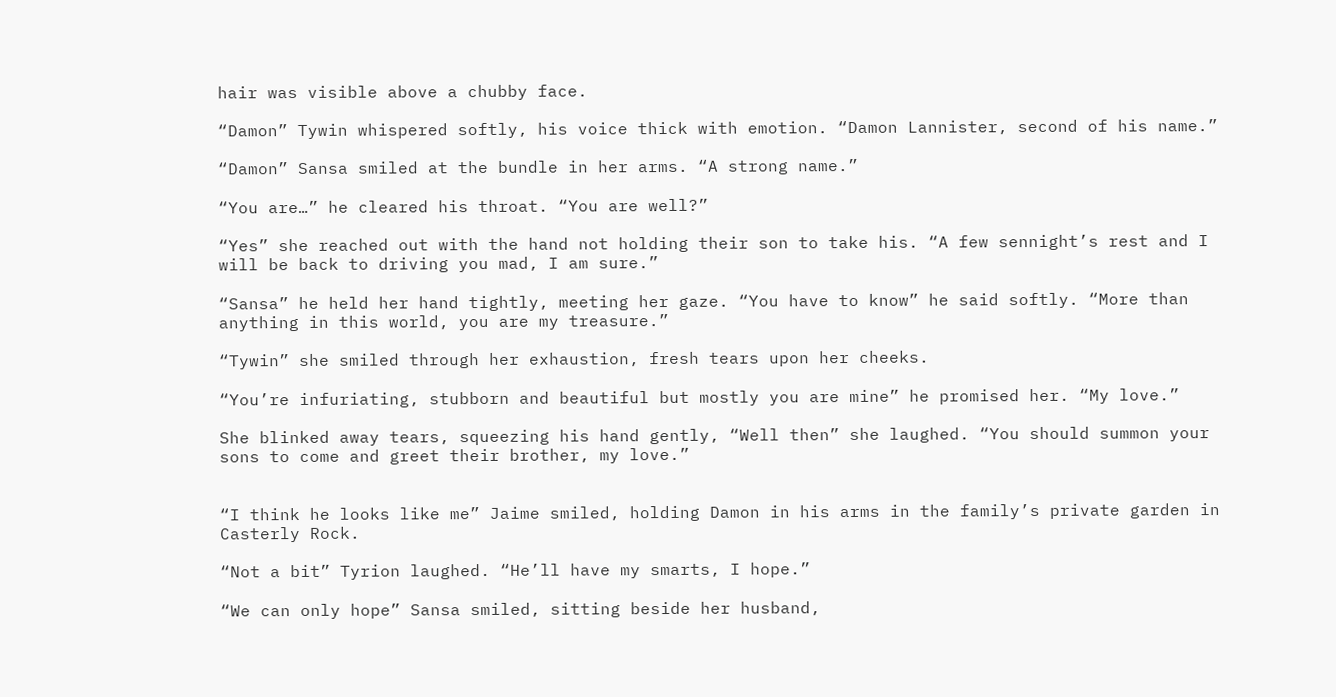hair was visible above a chubby face.

“Damon” Tywin whispered softly, his voice thick with emotion. “Damon Lannister, second of his name.”

“Damon” Sansa smiled at the bundle in her arms. “A strong name.”

“You are…” he cleared his throat. “You are well?”

“Yes” she reached out with the hand not holding their son to take his. “A few sennight’s rest and I will be back to driving you mad, I am sure.”

“Sansa” he held her hand tightly, meeting her gaze. “You have to know” he said softly. “More than anything in this world, you are my treasure.”

“Tywin” she smiled through her exhaustion, fresh tears upon her cheeks.

“You’re infuriating, stubborn and beautiful but mostly you are mine” he promised her. “My love.”

She blinked away tears, squeezing his hand gently, “Well then” she laughed. “You should summon your sons to come and greet their brother, my love.”


“I think he looks like me” Jaime smiled, holding Damon in his arms in the family’s private garden in Casterly Rock.

“Not a bit” Tyrion laughed. “He’ll have my smarts, I hope.”

“We can only hope” Sansa smiled, sitting beside her husband,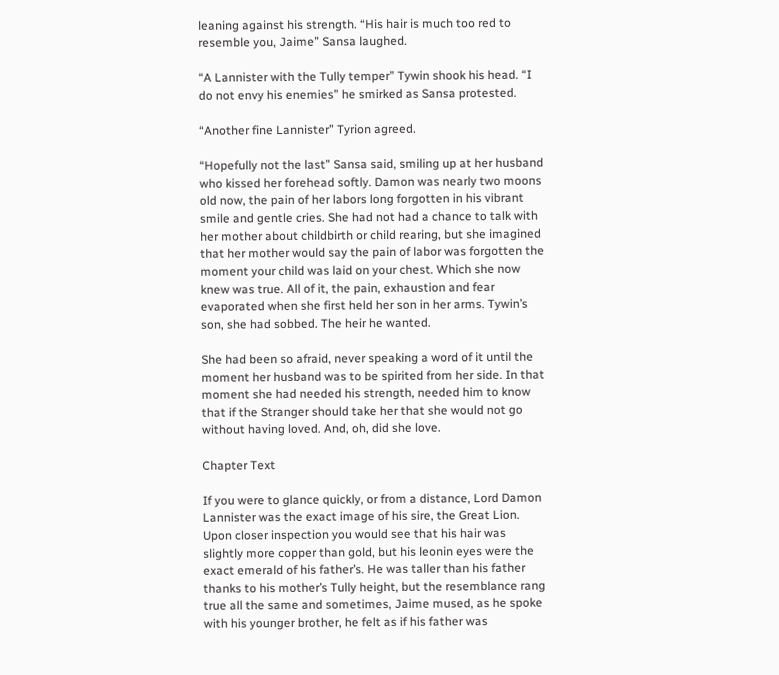leaning against his strength. “His hair is much too red to resemble you, Jaime” Sansa laughed.

“A Lannister with the Tully temper” Tywin shook his head. “I do not envy his enemies” he smirked as Sansa protested.

“Another fine Lannister” Tyrion agreed.

“Hopefully not the last” Sansa said, smiling up at her husband who kissed her forehead softly. Damon was nearly two moons old now, the pain of her labors long forgotten in his vibrant smile and gentle cries. She had not had a chance to talk with her mother about childbirth or child rearing, but she imagined that her mother would say the pain of labor was forgotten the moment your child was laid on your chest. Which she now knew was true. All of it, the pain, exhaustion and fear evaporated when she first held her son in her arms. Tywin’s son, she had sobbed. The heir he wanted.

She had been so afraid, never speaking a word of it until the moment her husband was to be spirited from her side. In that moment she had needed his strength, needed him to know that if the Stranger should take her that she would not go without having loved. And, oh, did she love.

Chapter Text

If you were to glance quickly, or from a distance, Lord Damon Lannister was the exact image of his sire, the Great Lion. Upon closer inspection you would see that his hair was slightly more copper than gold, but his leonin eyes were the exact emerald of his father’s. He was taller than his father thanks to his mother’s Tully height, but the resemblance rang true all the same and sometimes, Jaime mused, as he spoke with his younger brother, he felt as if his father was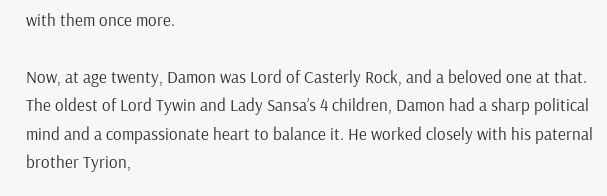with them once more.

Now, at age twenty, Damon was Lord of Casterly Rock, and a beloved one at that. The oldest of Lord Tywin and Lady Sansa’s 4 children, Damon had a sharp political mind and a compassionate heart to balance it. He worked closely with his paternal brother Tyrion,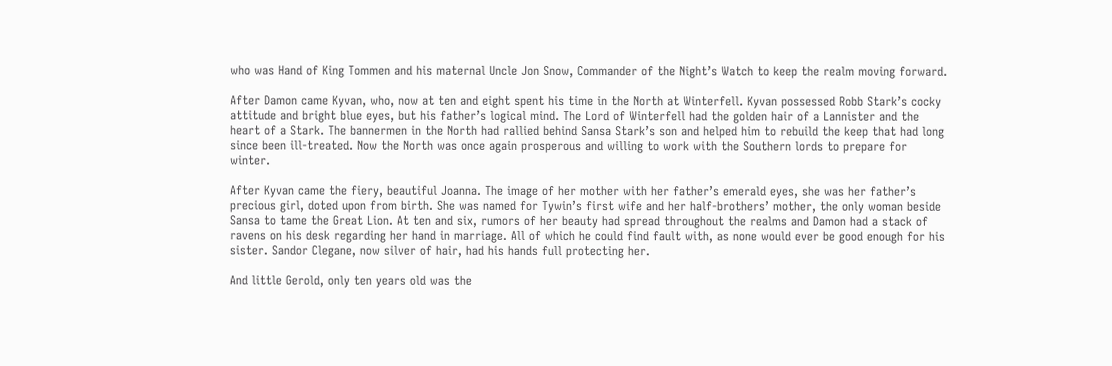who was Hand of King Tommen and his maternal Uncle Jon Snow, Commander of the Night’s Watch to keep the realm moving forward.

After Damon came Kyvan, who, now at ten and eight spent his time in the North at Winterfell. Kyvan possessed Robb Stark’s cocky attitude and bright blue eyes, but his father’s logical mind. The Lord of Winterfell had the golden hair of a Lannister and the heart of a Stark. The bannermen in the North had rallied behind Sansa Stark’s son and helped him to rebuild the keep that had long since been ill-treated. Now the North was once again prosperous and willing to work with the Southern lords to prepare for winter.

After Kyvan came the fiery, beautiful Joanna. The image of her mother with her father’s emerald eyes, she was her father’s precious girl, doted upon from birth. She was named for Tywin’s first wife and her half-brothers’ mother, the only woman beside Sansa to tame the Great Lion. At ten and six, rumors of her beauty had spread throughout the realms and Damon had a stack of ravens on his desk regarding her hand in marriage. All of which he could find fault with, as none would ever be good enough for his sister. Sandor Clegane, now silver of hair, had his hands full protecting her.

And little Gerold, only ten years old was the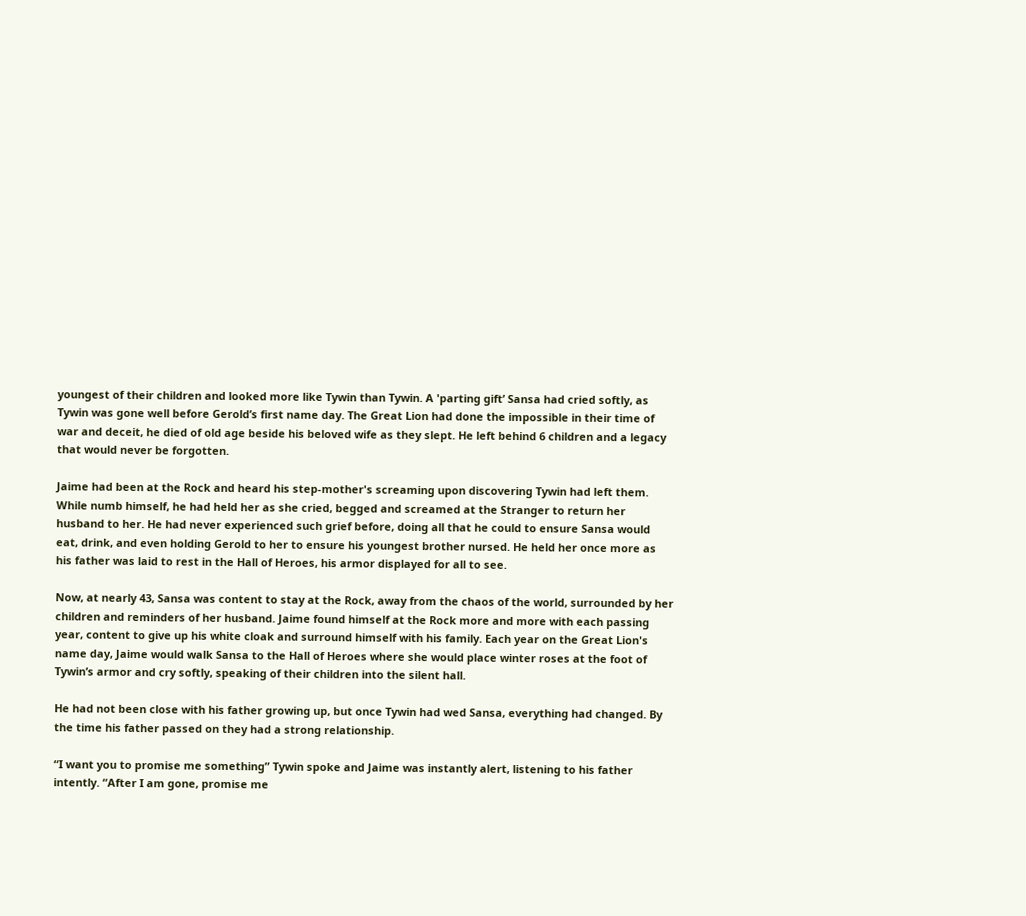youngest of their children and looked more like Tywin than Tywin. A 'parting gift’ Sansa had cried softly, as Tywin was gone well before Gerold’s first name day. The Great Lion had done the impossible in their time of war and deceit, he died of old age beside his beloved wife as they slept. He left behind 6 children and a legacy that would never be forgotten.

Jaime had been at the Rock and heard his step-mother's screaming upon discovering Tywin had left them. While numb himself, he had held her as she cried, begged and screamed at the Stranger to return her husband to her. He had never experienced such grief before, doing all that he could to ensure Sansa would eat, drink, and even holding Gerold to her to ensure his youngest brother nursed. He held her once more as his father was laid to rest in the Hall of Heroes, his armor displayed for all to see.

Now, at nearly 43, Sansa was content to stay at the Rock, away from the chaos of the world, surrounded by her children and reminders of her husband. Jaime found himself at the Rock more and more with each passing year, content to give up his white cloak and surround himself with his family. Each year on the Great Lion's name day, Jaime would walk Sansa to the Hall of Heroes where she would place winter roses at the foot of Tywin’s armor and cry softly, speaking of their children into the silent hall.

He had not been close with his father growing up, but once Tywin had wed Sansa, everything had changed. By the time his father passed on they had a strong relationship.

“I want you to promise me something” Tywin spoke and Jaime was instantly alert, listening to his father intently. “After I am gone, promise me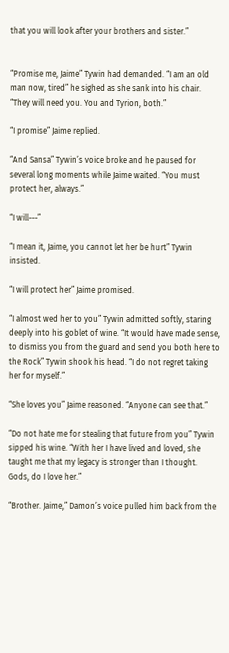that you will look after your brothers and sister.”


“Promise me, Jaime” Tywin had demanded. “I am an old man now, tired” he sighed as she sank into his chair. “They will need you. You and Tyrion, both.”

“I promise” Jaime replied.

“And Sansa” Tywin’s voice broke and he paused for several long moments while Jaime waited. “You must protect her, always.”

“I will---”

“I mean it, Jaime, you cannot let her be hurt” Tywin insisted.

“I will protect her” Jaime promised.

“I almost wed her to you” Tywin admitted softly, staring deeply into his goblet of wine. “It would have made sense, to dismiss you from the guard and send you both here to the Rock” Tywin shook his head. “I do not regret taking her for myself.”

“She loves you” Jaime reasoned. “Anyone can see that.”

“Do not hate me for stealing that future from you” Tywin sipped his wine. “With her I have lived and loved, she taught me that my legacy is stronger than I thought. Gods, do I love her.”

“Brother. Jaime,” Damon’s voice pulled him back from the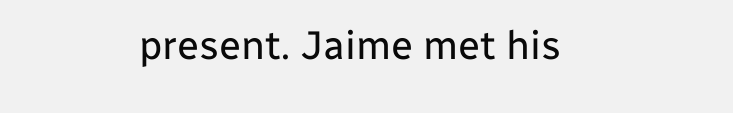present. Jaime met his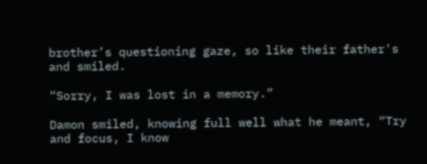brother’s questioning gaze, so like their father's and smiled.

“Sorry, I was lost in a memory.”

Damon smiled, knowing full well what he meant, “Try and focus, I know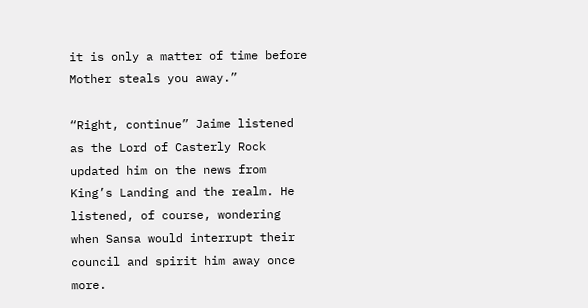it is only a matter of time before Mother steals you away.”

“Right, continue” Jaime listened as the Lord of Casterly Rock updated him on the news from King’s Landing and the realm. He listened, of course, wondering when Sansa would interrupt their council and spirit him away once more.